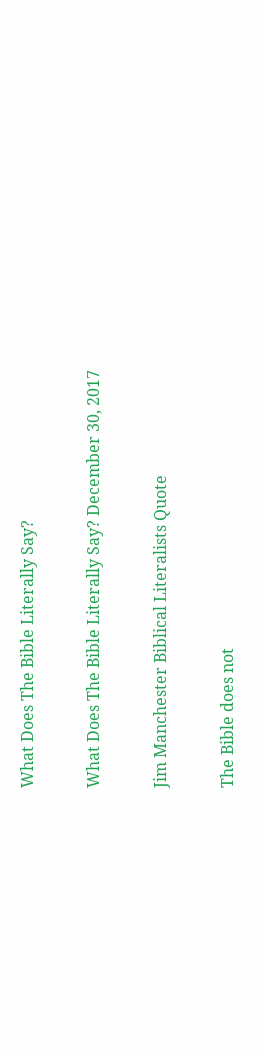What Does The Bible Literally Say?

What Does The Bible Literally Say? December 30, 2017

Jim Manchester Biblical Literalists Quote

The Bible does not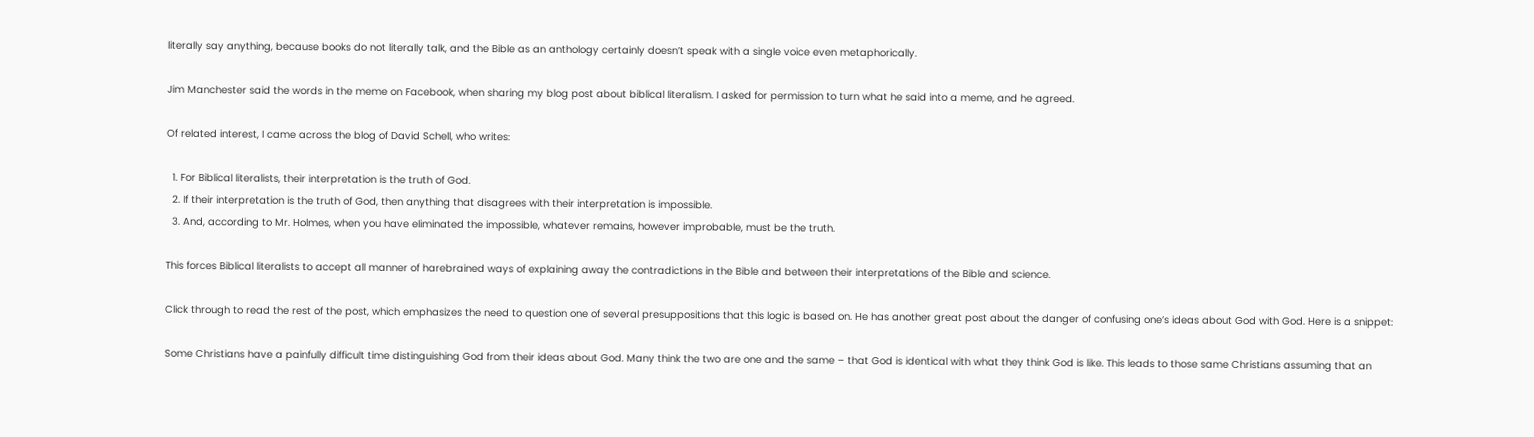literally say anything, because books do not literally talk, and the Bible as an anthology certainly doesn’t speak with a single voice even metaphorically.

Jim Manchester said the words in the meme on Facebook, when sharing my blog post about biblical literalism. I asked for permission to turn what he said into a meme, and he agreed.

Of related interest, I came across the blog of David Schell, who writes:

  1. For Biblical literalists, their interpretation is the truth of God.
  2. If their interpretation is the truth of God, then anything that disagrees with their interpretation is impossible.
  3. And, according to Mr. Holmes, when you have eliminated the impossible, whatever remains, however improbable, must be the truth.

This forces Biblical literalists to accept all manner of harebrained ways of explaining away the contradictions in the Bible and between their interpretations of the Bible and science.

Click through to read the rest of the post, which emphasizes the need to question one of several presuppositions that this logic is based on. He has another great post about the danger of confusing one’s ideas about God with God. Here is a snippet:

Some Christians have a painfully difficult time distinguishing God from their ideas about God. Many think the two are one and the same – that God is identical with what they think God is like. This leads to those same Christians assuming that an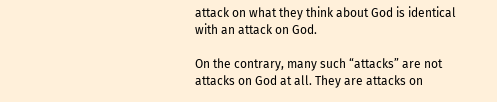attack on what they think about God is identical with an attack on God.

On the contrary, many such “attacks” are not attacks on God at all. They are attacks on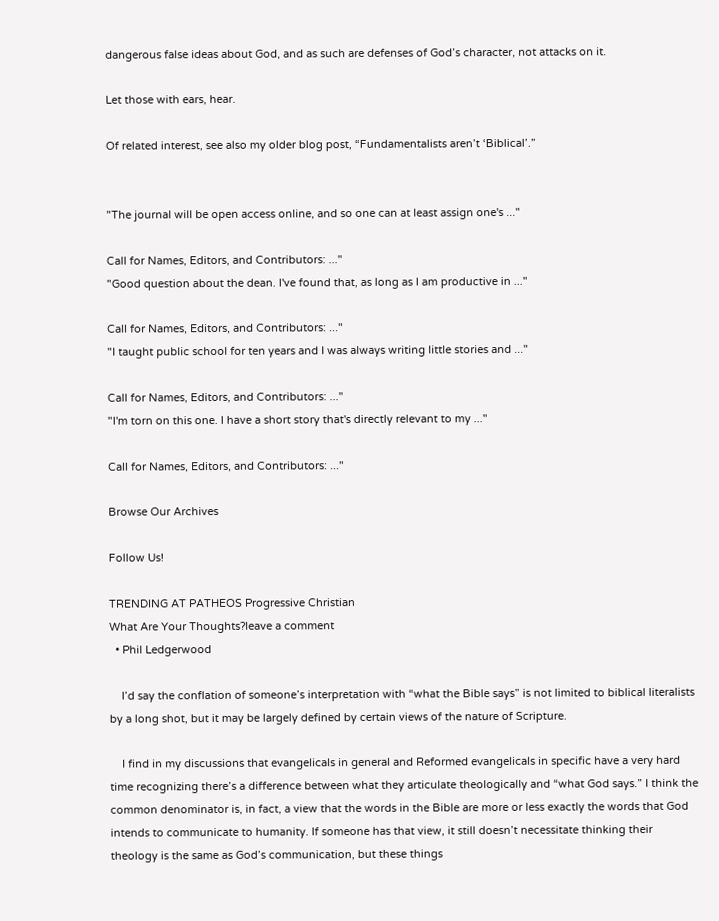dangerous false ideas about God, and as such are defenses of God’s character, not attacks on it.

Let those with ears, hear.

Of related interest, see also my older blog post, “Fundamentalists aren’t ‘Biblical’.”


"The journal will be open access online, and so one can at least assign one's ..."

Call for Names, Editors, and Contributors: ..."
"Good question about the dean. I've found that, as long as I am productive in ..."

Call for Names, Editors, and Contributors: ..."
"I taught public school for ten years and I was always writing little stories and ..."

Call for Names, Editors, and Contributors: ..."
"I'm torn on this one. I have a short story that's directly relevant to my ..."

Call for Names, Editors, and Contributors: ..."

Browse Our Archives

Follow Us!

TRENDING AT PATHEOS Progressive Christian
What Are Your Thoughts?leave a comment
  • Phil Ledgerwood

    I’d say the conflation of someone’s interpretation with “what the Bible says” is not limited to biblical literalists by a long shot, but it may be largely defined by certain views of the nature of Scripture.

    I find in my discussions that evangelicals in general and Reformed evangelicals in specific have a very hard time recognizing there’s a difference between what they articulate theologically and “what God says.” I think the common denominator is, in fact, a view that the words in the Bible are more or less exactly the words that God intends to communicate to humanity. If someone has that view, it still doesn’t necessitate thinking their theology is the same as God’s communication, but these things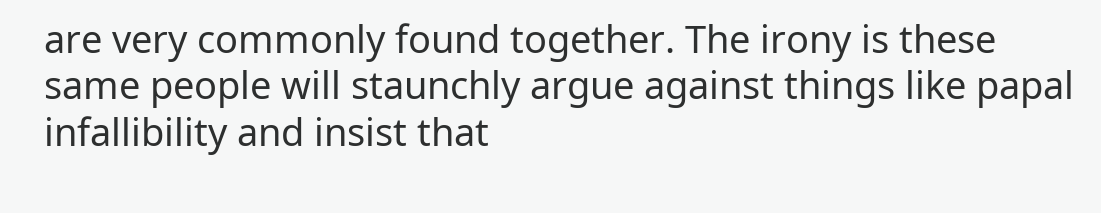are very commonly found together. The irony is these same people will staunchly argue against things like papal infallibility and insist that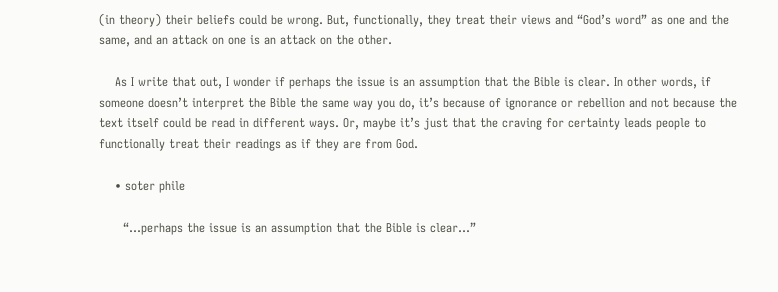(in theory) their beliefs could be wrong. But, functionally, they treat their views and “God’s word” as one and the same, and an attack on one is an attack on the other.

    As I write that out, I wonder if perhaps the issue is an assumption that the Bible is clear. In other words, if someone doesn’t interpret the Bible the same way you do, it’s because of ignorance or rebellion and not because the text itself could be read in different ways. Or, maybe it’s just that the craving for certainty leads people to functionally treat their readings as if they are from God.

    • soter phile

      “…perhaps the issue is an assumption that the Bible is clear…”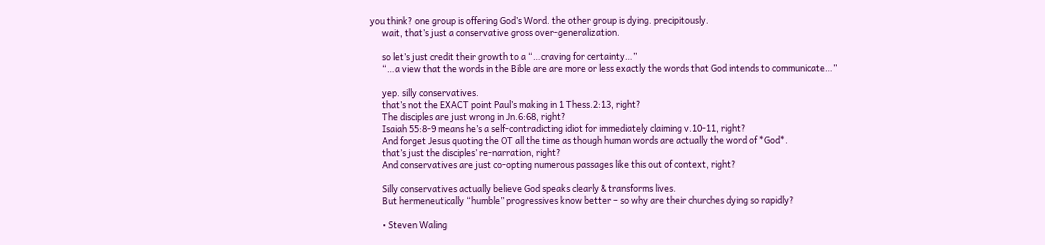you think? one group is offering God’s Word. the other group is dying. precipitously.
      wait, that’s just a conservative gross over-generalization.

      so let’s just credit their growth to a “…craving for certainty…”
      “…a view that the words in the Bible are are more or less exactly the words that God intends to communicate…”

      yep. silly conservatives.
      that’s not the EXACT point Paul’s making in 1 Thess.2:13, right?
      The disciples are just wrong in Jn.6:68, right?
      Isaiah 55:8-9 means he’s a self-contradicting idiot for immediately claiming v.10-11, right?
      And forget Jesus quoting the OT all the time as though human words are actually the word of *God*.
      that’s just the disciples’ re-narration, right?
      And conservatives are just co-opting numerous passages like this out of context, right?

      Silly conservatives actually believe God speaks clearly & transforms lives.
      But hermeneutically “humble” progressives know better – so why are their churches dying so rapidly?

      • Steven Waling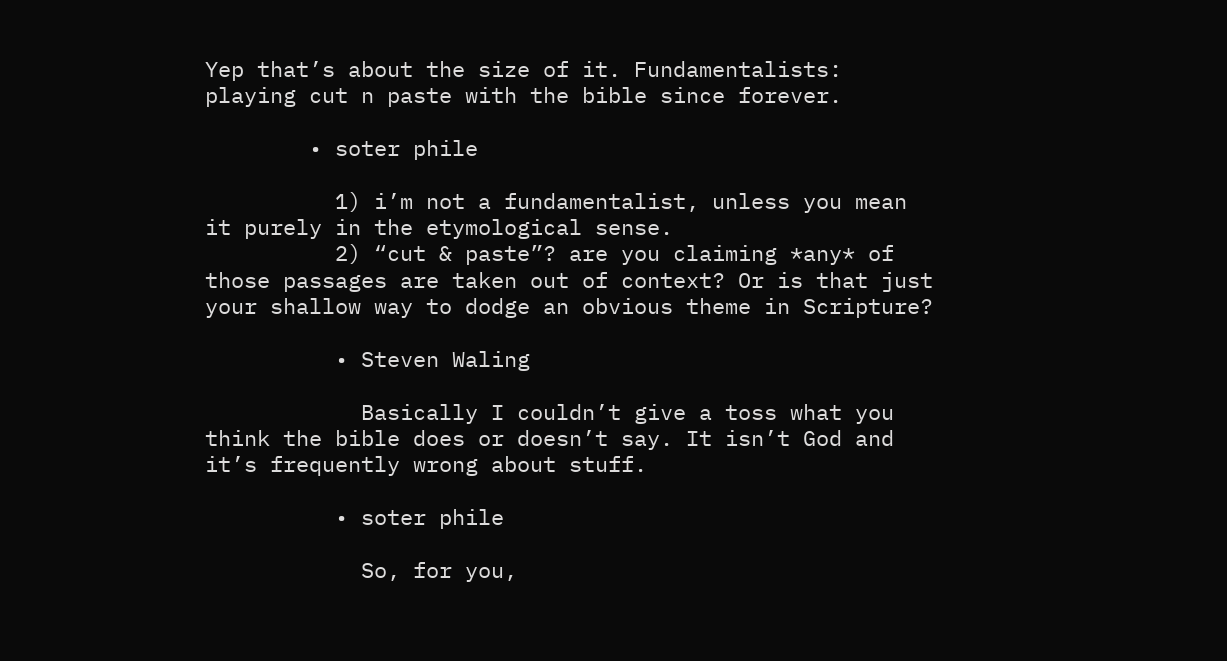Yep that’s about the size of it. Fundamentalists: playing cut n paste with the bible since forever.

        • soter phile

          1) i’m not a fundamentalist, unless you mean it purely in the etymological sense.
          2) “cut & paste”? are you claiming *any* of those passages are taken out of context? Or is that just your shallow way to dodge an obvious theme in Scripture?

          • Steven Waling

            Basically I couldn’t give a toss what you think the bible does or doesn’t say. It isn’t God and it’s frequently wrong about stuff.

          • soter phile

            So, for you,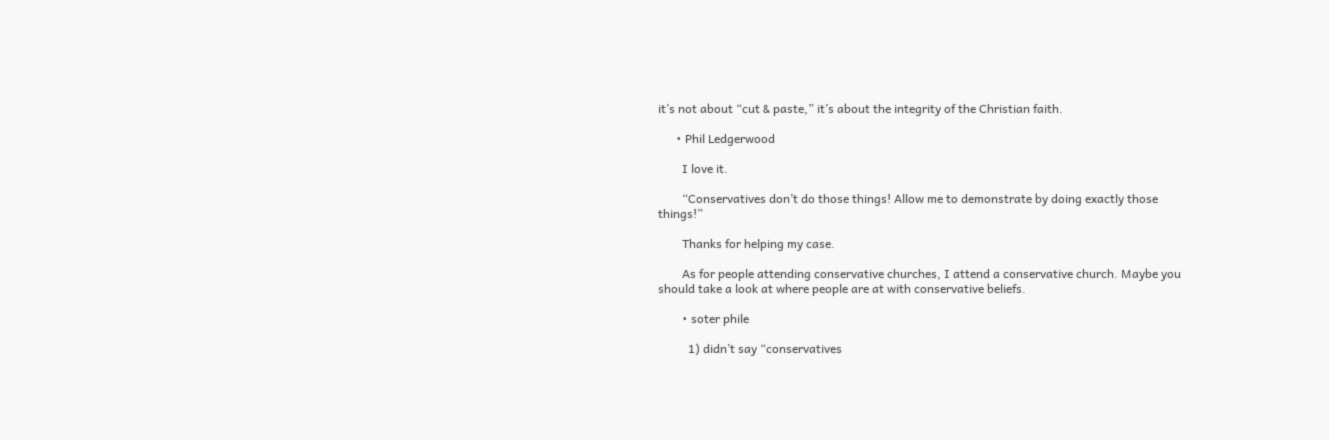it’s not about “cut & paste,” it’s about the integrity of the Christian faith.

      • Phil Ledgerwood

        I love it.

        “Conservatives don’t do those things! Allow me to demonstrate by doing exactly those things!”

        Thanks for helping my case.

        As for people attending conservative churches, I attend a conservative church. Maybe you should take a look at where people are at with conservative beliefs.

        • soter phile

          1) didn’t say “conservatives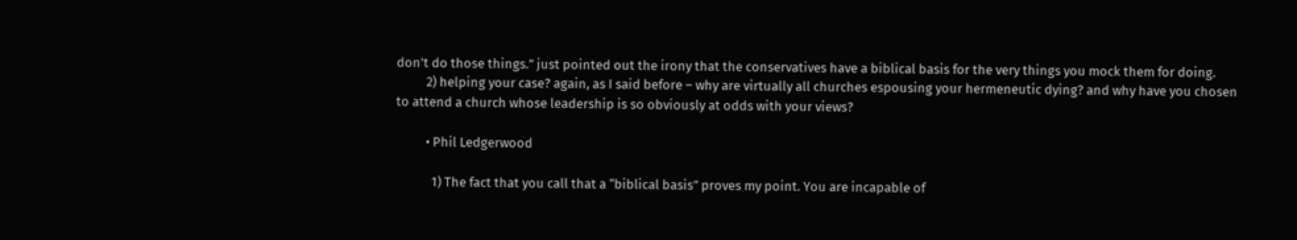don’t do those things.” just pointed out the irony that the conservatives have a biblical basis for the very things you mock them for doing.
          2) helping your case? again, as I said before – why are virtually all churches espousing your hermeneutic dying? and why have you chosen to attend a church whose leadership is so obviously at odds with your views?

          • Phil Ledgerwood

            1) The fact that you call that a “biblical basis” proves my point. You are incapable of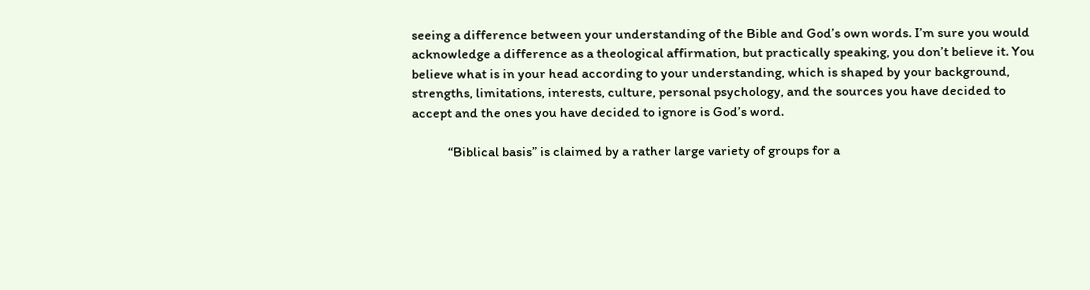seeing a difference between your understanding of the Bible and God’s own words. I’m sure you would acknowledge a difference as a theological affirmation, but practically speaking, you don’t believe it. You believe what is in your head according to your understanding, which is shaped by your background, strengths, limitations, interests, culture, personal psychology, and the sources you have decided to accept and the ones you have decided to ignore is God’s word.

            “Biblical basis” is claimed by a rather large variety of groups for a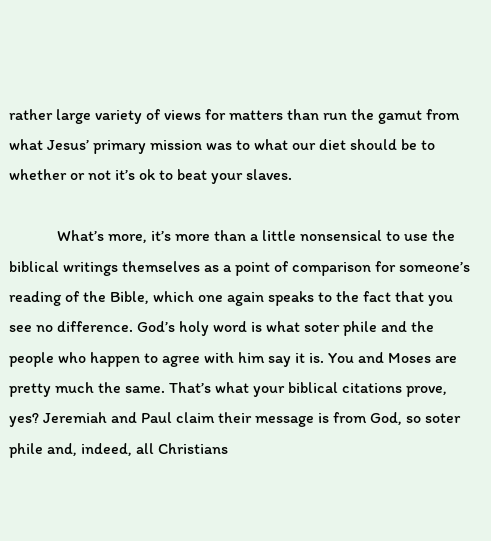rather large variety of views for matters than run the gamut from what Jesus’ primary mission was to what our diet should be to whether or not it’s ok to beat your slaves.

            What’s more, it’s more than a little nonsensical to use the biblical writings themselves as a point of comparison for someone’s reading of the Bible, which one again speaks to the fact that you see no difference. God’s holy word is what soter phile and the people who happen to agree with him say it is. You and Moses are pretty much the same. That’s what your biblical citations prove, yes? Jeremiah and Paul claim their message is from God, so soter phile and, indeed, all Christians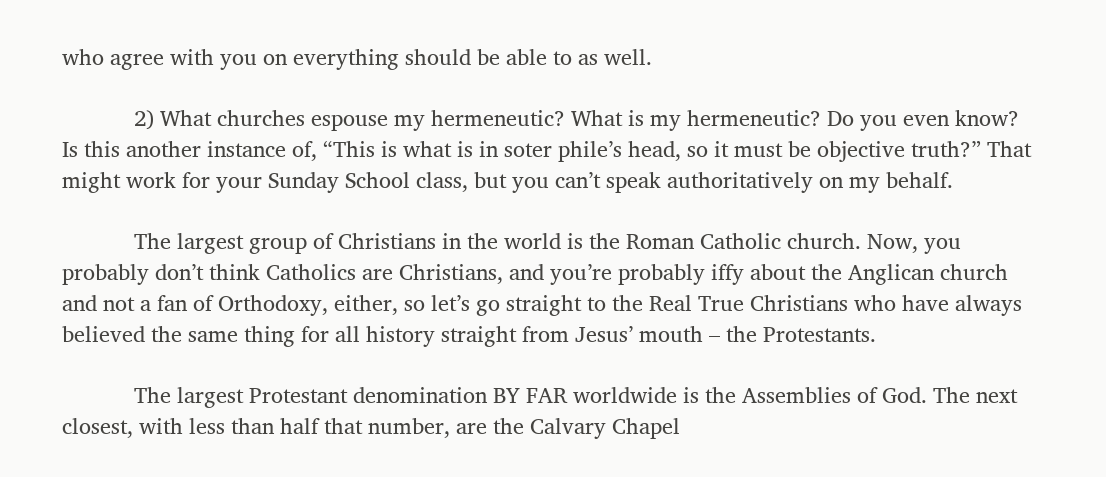who agree with you on everything should be able to as well.

            2) What churches espouse my hermeneutic? What is my hermeneutic? Do you even know? Is this another instance of, “This is what is in soter phile’s head, so it must be objective truth?” That might work for your Sunday School class, but you can’t speak authoritatively on my behalf.

            The largest group of Christians in the world is the Roman Catholic church. Now, you probably don’t think Catholics are Christians, and you’re probably iffy about the Anglican church and not a fan of Orthodoxy, either, so let’s go straight to the Real True Christians who have always believed the same thing for all history straight from Jesus’ mouth – the Protestants.

            The largest Protestant denomination BY FAR worldwide is the Assemblies of God. The next closest, with less than half that number, are the Calvary Chapel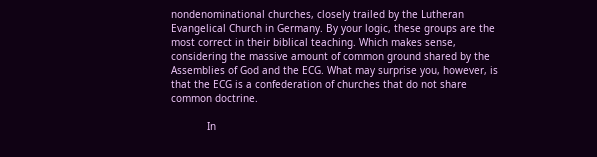nondenominational churches, closely trailed by the Lutheran Evangelical Church in Germany. By your logic, these groups are the most correct in their biblical teaching. Which makes sense, considering the massive amount of common ground shared by the Assemblies of God and the ECG. What may surprise you, however, is that the ECG is a confederation of churches that do not share common doctrine.

            In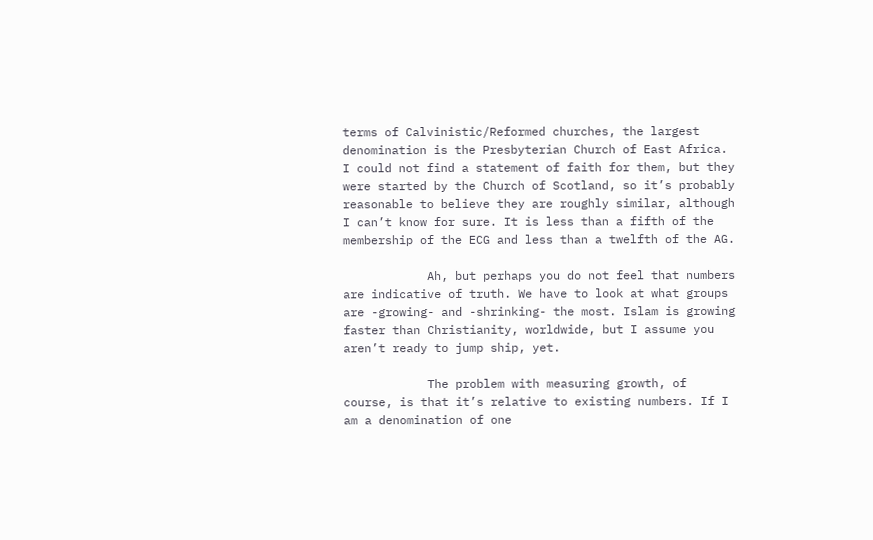terms of Calvinistic/Reformed churches, the largest denomination is the Presbyterian Church of East Africa. I could not find a statement of faith for them, but they were started by the Church of Scotland, so it’s probably reasonable to believe they are roughly similar, although I can’t know for sure. It is less than a fifth of the membership of the ECG and less than a twelfth of the AG.

            Ah, but perhaps you do not feel that numbers are indicative of truth. We have to look at what groups are -growing- and -shrinking- the most. Islam is growing faster than Christianity, worldwide, but I assume you aren’t ready to jump ship, yet.

            The problem with measuring growth, of course, is that it’s relative to existing numbers. If I am a denomination of one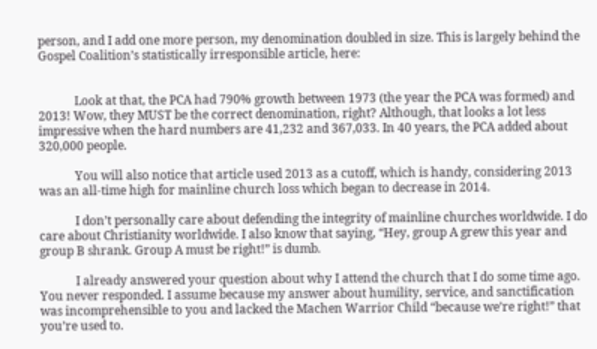person, and I add one more person, my denomination doubled in size. This is largely behind the Gospel Coalition’s statistically irresponsible article, here:


            Look at that, the PCA had 790% growth between 1973 (the year the PCA was formed) and 2013! Wow, they MUST be the correct denomination, right? Although, that looks a lot less impressive when the hard numbers are 41,232 and 367,033. In 40 years, the PCA added about 320,000 people.

            You will also notice that article used 2013 as a cutoff, which is handy, considering 2013 was an all-time high for mainline church loss which began to decrease in 2014.

            I don’t personally care about defending the integrity of mainline churches worldwide. I do care about Christianity worldwide. I also know that saying, “Hey, group A grew this year and group B shrank. Group A must be right!” is dumb.

            I already answered your question about why I attend the church that I do some time ago. You never responded. I assume because my answer about humility, service, and sanctification was incomprehensible to you and lacked the Machen Warrior Child “because we’re right!” that you’re used to.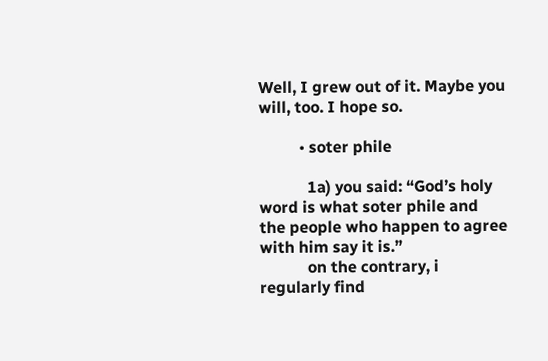Well, I grew out of it. Maybe you will, too. I hope so.

          • soter phile

            1a) you said: “God’s holy word is what soter phile and the people who happen to agree with him say it is.”
            on the contrary, i regularly find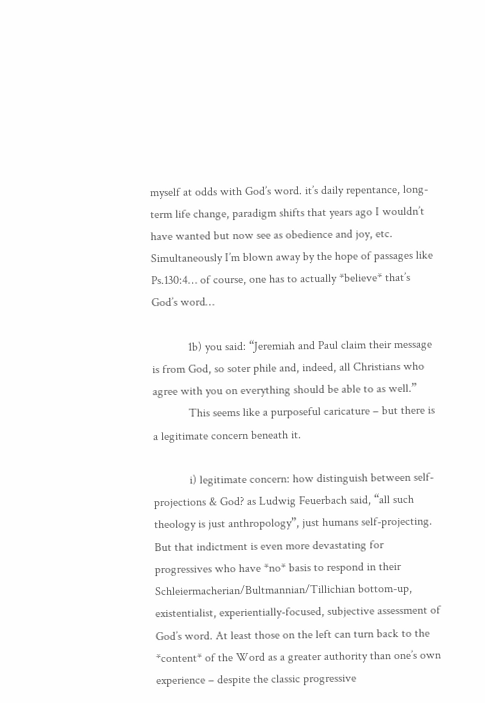myself at odds with God’s word. it’s daily repentance, long-term life change, paradigm shifts that years ago I wouldn’t have wanted but now see as obedience and joy, etc. Simultaneously I’m blown away by the hope of passages like Ps.130:4… of course, one has to actually *believe* that’s God’s word…

            1b) you said: “Jeremiah and Paul claim their message is from God, so soter phile and, indeed, all Christians who agree with you on everything should be able to as well.”
            This seems like a purposeful caricature – but there is a legitimate concern beneath it.

            i) legitimate concern: how distinguish between self-projections & God? as Ludwig Feuerbach said, “all such theology is just anthropology”, just humans self-projecting. But that indictment is even more devastating for progressives who have *no* basis to respond in their Schleiermacherian/Bultmannian/Tillichian bottom-up, existentialist, experientially-focused, subjective assessment of God’s word. At least those on the left can turn back to the *content* of the Word as a greater authority than one’s own experience – despite the classic progressive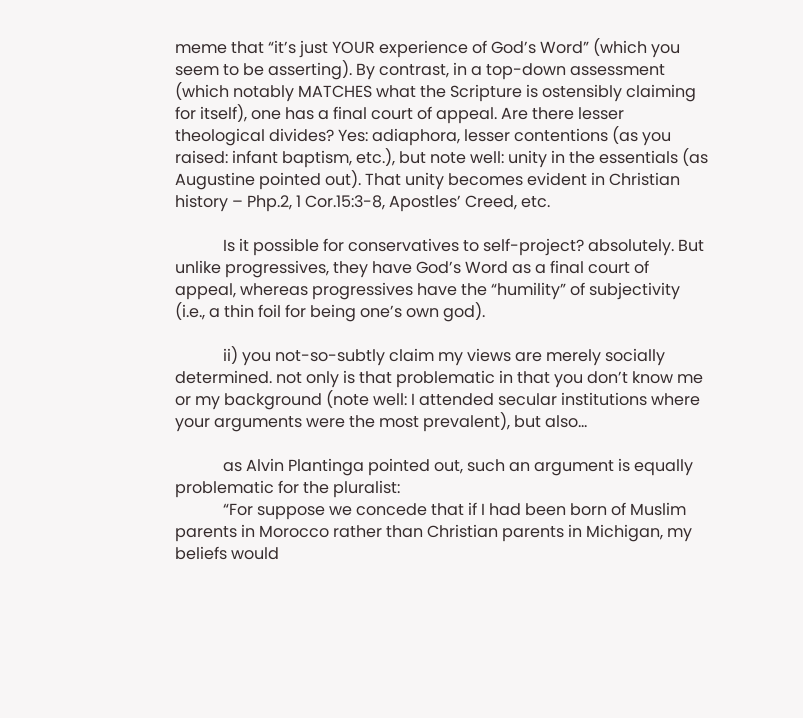meme that “it’s just YOUR experience of God’s Word” (which you seem to be asserting). By contrast, in a top-down assessment (which notably MATCHES what the Scripture is ostensibly claiming for itself), one has a final court of appeal. Are there lesser theological divides? Yes: adiaphora, lesser contentions (as you raised: infant baptism, etc.), but note well: unity in the essentials (as Augustine pointed out). That unity becomes evident in Christian history – Php.2, 1 Cor.15:3-8, Apostles’ Creed, etc.

            Is it possible for conservatives to self-project? absolutely. But unlike progressives, they have God’s Word as a final court of appeal, whereas progressives have the “humility” of subjectivity (i.e., a thin foil for being one’s own god).

            ii) you not-so-subtly claim my views are merely socially determined. not only is that problematic in that you don’t know me or my background (note well: I attended secular institutions where your arguments were the most prevalent), but also…

            as Alvin Plantinga pointed out, such an argument is equally problematic for the pluralist:
            “For suppose we concede that if I had been born of Muslim parents in Morocco rather than Christian parents in Michigan, my beliefs would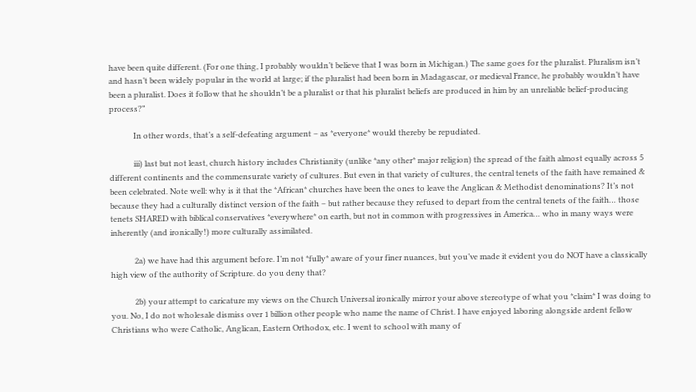have been quite different. (For one thing, I probably wouldn’t believe that I was born in Michigan.) The same goes for the pluralist. Pluralism isn’t and hasn’t been widely popular in the world at large; if the pluralist had been born in Madagascar, or medieval France, he probably wouldn’t have been a pluralist. Does it follow that he shouldn’t be a pluralist or that his pluralist beliefs are produced in him by an unreliable belief-producing process?”

            In other words, that’s a self-defeating argument – as *everyone* would thereby be repudiated.

            iii) last but not least, church history includes Christianity (unlike *any other* major religion) the spread of the faith almost equally across 5 different continents and the commensurate variety of cultures. But even in that variety of cultures, the central tenets of the faith have remained & been celebrated. Note well: why is it that the *African* churches have been the ones to leave the Anglican & Methodist denominations? It’s not because they had a culturally distinct version of the faith – but rather because they refused to depart from the central tenets of the faith… those tenets SHARED with biblical conservatives *everywhere* on earth, but not in common with progressives in America… who in many ways were inherently (and ironically!) more culturally assimilated.

            2a) we have had this argument before. I’m not *fully* aware of your finer nuances, but you’ve made it evident you do NOT have a classically high view of the authority of Scripture. do you deny that?

            2b) your attempt to caricature my views on the Church Universal ironically mirror your above stereotype of what you *claim* I was doing to you. No, I do not wholesale dismiss over 1 billion other people who name the name of Christ. I have enjoyed laboring alongside ardent fellow Christians who were Catholic, Anglican, Eastern Orthodox, etc. I went to school with many of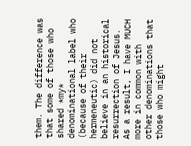them. The difference was that some of those who shared *my* denominational label who (because of their hermeneutic) did not believe in an historical resurrection of Jesus. As a result, I have MUCH more in common with other denominations that those who might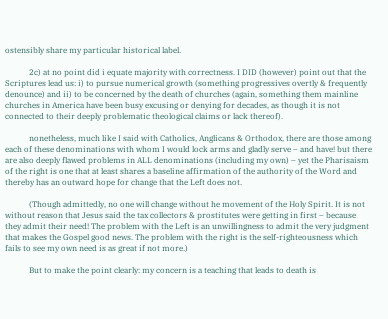ostensibly share my particular historical label.

            2c) at no point did i equate majority with correctness. I DID (however) point out that the Scriptures lead us: i) to pursue numerical growth (something progressives overtly & frequently denounce) and ii) to be concerned by the death of churches (again, something them mainline churches in America have been busy excusing or denying for decades, as though it is not connected to their deeply problematic theological claims or lack thereof).

            nonetheless, much like I said with Catholics, Anglicans & Orthodox, there are those among each of these denominations with whom I would lock arms and gladly serve – and have! but there are also deeply flawed problems in ALL denominations (including my own) – yet the Pharisaism of the right is one that at least shares a baseline affirmation of the authority of the Word and thereby has an outward hope for change that the Left does not.

            (Though admittedly, no one will change without he movement of the Holy Spirit. It is not without reason that Jesus said the tax collectors & prostitutes were getting in first – because they admit their need! The problem with the Left is an unwillingness to admit the very judgment that makes the Gospel good news. The problem with the right is the self-righteousness which fails to see my own need is as great if not more.)

            But to make the point clearly: my concern is a teaching that leads to death is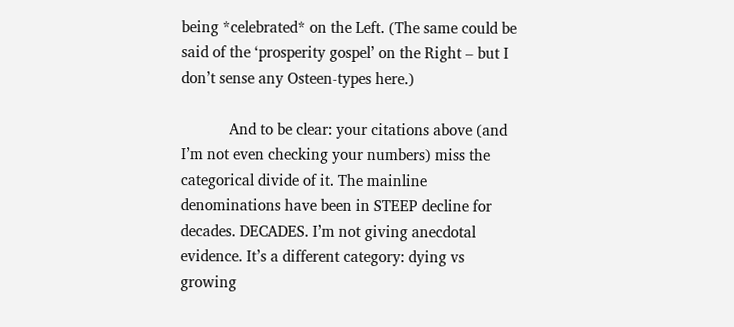being *celebrated* on the Left. (The same could be said of the ‘prosperity gospel’ on the Right – but I don’t sense any Osteen-types here.)

            And to be clear: your citations above (and I’m not even checking your numbers) miss the categorical divide of it. The mainline denominations have been in STEEP decline for decades. DECADES. I’m not giving anecdotal evidence. It’s a different category: dying vs growing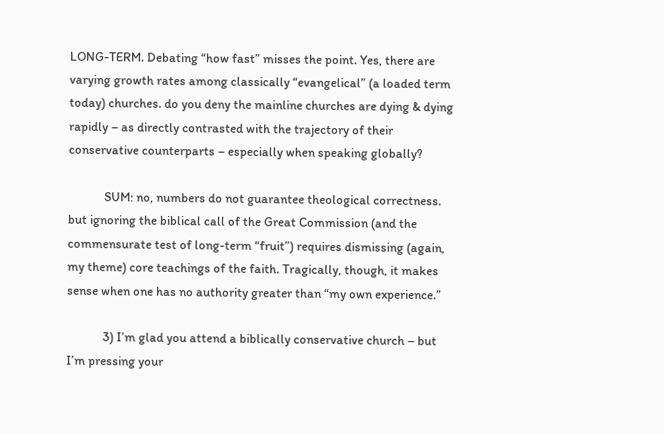LONG-TERM. Debating “how fast” misses the point. Yes, there are varying growth rates among classically “evangelical” (a loaded term today) churches. do you deny the mainline churches are dying & dying rapidly – as directly contrasted with the trajectory of their conservative counterparts – especially when speaking globally?

            SUM: no, numbers do not guarantee theological correctness. but ignoring the biblical call of the Great Commission (and the commensurate test of long-term “fruit”) requires dismissing (again, my theme) core teachings of the faith. Tragically, though, it makes sense when one has no authority greater than “my own experience.”

            3) I’m glad you attend a biblically conservative church – but I’m pressing your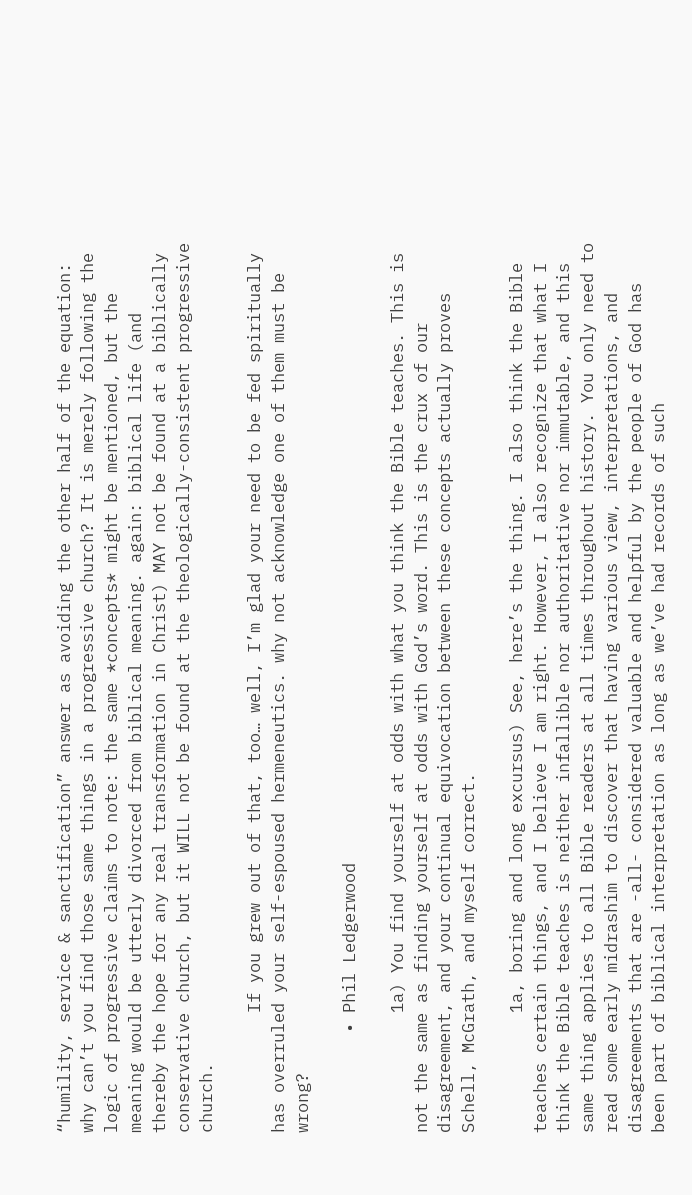“humility, service & sanctification” answer as avoiding the other half of the equation: why can’t you find those same things in a progressive church? It is merely following the logic of progressive claims to note: the same *concepts* might be mentioned, but the meaning would be utterly divorced from biblical meaning. again: biblical life (and thereby the hope for any real transformation in Christ) MAY not be found at a biblically conservative church, but it WILL not be found at the theologically-consistent progressive church.

            If you grew out of that, too… well, I’m glad your need to be fed spiritually has overruled your self-espoused hermeneutics. why not acknowledge one of them must be wrong?

          • Phil Ledgerwood

            1a) You find yourself at odds with what you think the Bible teaches. This is not the same as finding yourself at odds with God’s word. This is the crux of our disagreement, and your continual equivocation between these concepts actually proves Schell, McGrath, and myself correct.

            1a, boring and long excursus) See, here’s the thing. I also think the Bible teaches certain things, and I believe I am right. However, I also recognize that what I think the Bible teaches is neither infallible nor authoritative nor immutable, and this same thing applies to all Bible readers at all times throughout history. You only need to read some early midrashim to discover that having various view, interpretations, and disagreements that are -all- considered valuable and helpful by the people of God has been part of biblical interpretation as long as we’ve had records of such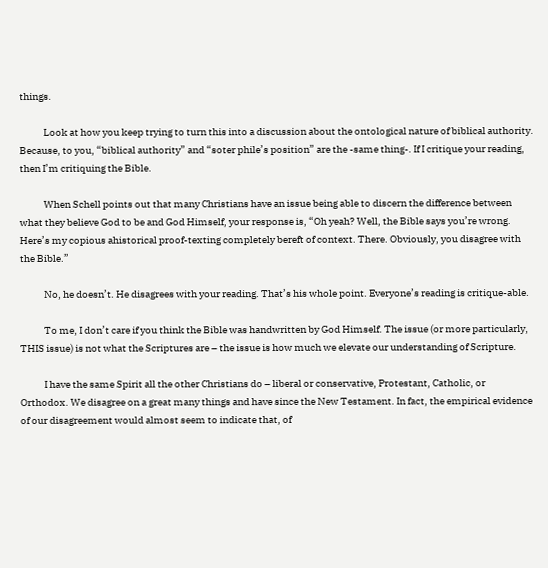things.

            Look at how you keep trying to turn this into a discussion about the ontological nature of biblical authority. Because, to you, “biblical authority” and “soter phile’s position” are the -same thing-. If I critique your reading, then I’m critiquing the Bible.

            When Schell points out that many Christians have an issue being able to discern the difference between what they believe God to be and God Himself, your response is, “Oh yeah? Well, the Bible says you’re wrong. Here’s my copious ahistorical proof-texting completely bereft of context. There. Obviously, you disagree with the Bible.”

            No, he doesn’t. He disagrees with your reading. That’s his whole point. Everyone’s reading is critique-able.

            To me, I don’t care if you think the Bible was handwritten by God Himself. The issue (or more particularly, THIS issue) is not what the Scriptures are – the issue is how much we elevate our understanding of Scripture.

            I have the same Spirit all the other Christians do – liberal or conservative, Protestant, Catholic, or Orthodox. We disagree on a great many things and have since the New Testament. In fact, the empirical evidence of our disagreement would almost seem to indicate that, of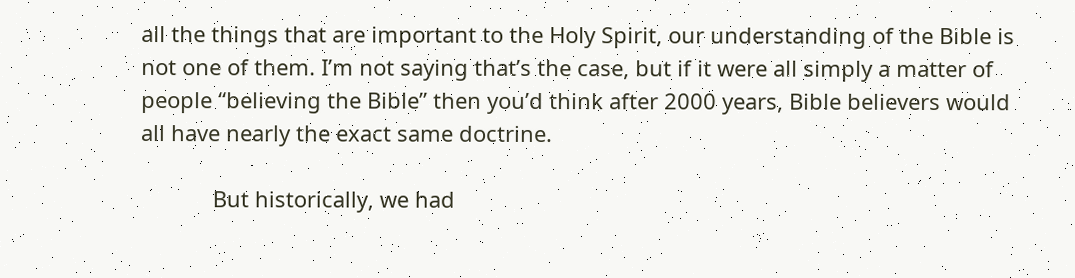all the things that are important to the Holy Spirit, our understanding of the Bible is not one of them. I’m not saying that’s the case, but if it were all simply a matter of people “believing the Bible” then you’d think after 2000 years, Bible believers would all have nearly the exact same doctrine.

            But historically, we had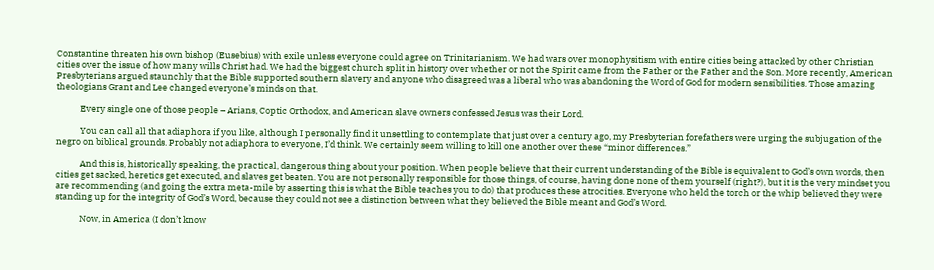Constantine threaten his own bishop (Eusebius) with exile unless everyone could agree on Trinitarianism. We had wars over monophysitism with entire cities being attacked by other Christian cities over the issue of how many wills Christ had. We had the biggest church split in history over whether or not the Spirit came from the Father or the Father and the Son. More recently, American Presbyterians argued staunchly that the Bible supported southern slavery and anyone who disagreed was a liberal who was abandoning the Word of God for modern sensibilities. Those amazing theologians Grant and Lee changed everyone’s minds on that.

            Every single one of those people – Arians, Coptic Orthodox, and American slave owners confessed Jesus was their Lord.

            You can call all that adiaphora if you like, although I personally find it unsettling to contemplate that just over a century ago, my Presbyterian forefathers were urging the subjugation of the negro on biblical grounds. Probably not adiaphora to everyone, I’d think. We certainly seem willing to kill one another over these “minor differences.”

            And this is, historically speaking, the practical, dangerous thing about your position. When people believe that their current understanding of the Bible is equivalent to God’s own words, then cities get sacked, heretics get executed, and slaves get beaten. You are not personally responsible for those things, of course, having done none of them yourself (right?), but it is the very mindset you are recommending (and going the extra meta-mile by asserting this is what the Bible teaches you to do) that produces these atrocities. Everyone who held the torch or the whip believed they were standing up for the integrity of God’s Word, because they could not see a distinction between what they believed the Bible meant and God’s Word.

            Now, in America (I don’t know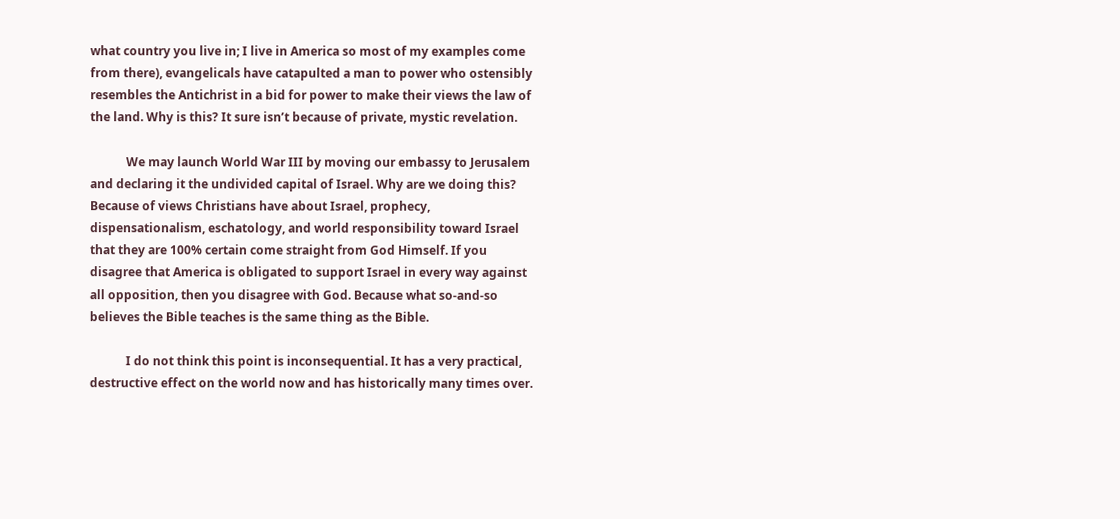what country you live in; I live in America so most of my examples come from there), evangelicals have catapulted a man to power who ostensibly resembles the Antichrist in a bid for power to make their views the law of the land. Why is this? It sure isn’t because of private, mystic revelation.

            We may launch World War III by moving our embassy to Jerusalem and declaring it the undivided capital of Israel. Why are we doing this? Because of views Christians have about Israel, prophecy, dispensationalism, eschatology, and world responsibility toward Israel that they are 100% certain come straight from God Himself. If you disagree that America is obligated to support Israel in every way against all opposition, then you disagree with God. Because what so-and-so believes the Bible teaches is the same thing as the Bible.

            I do not think this point is inconsequential. It has a very practical, destructive effect on the world now and has historically many times over.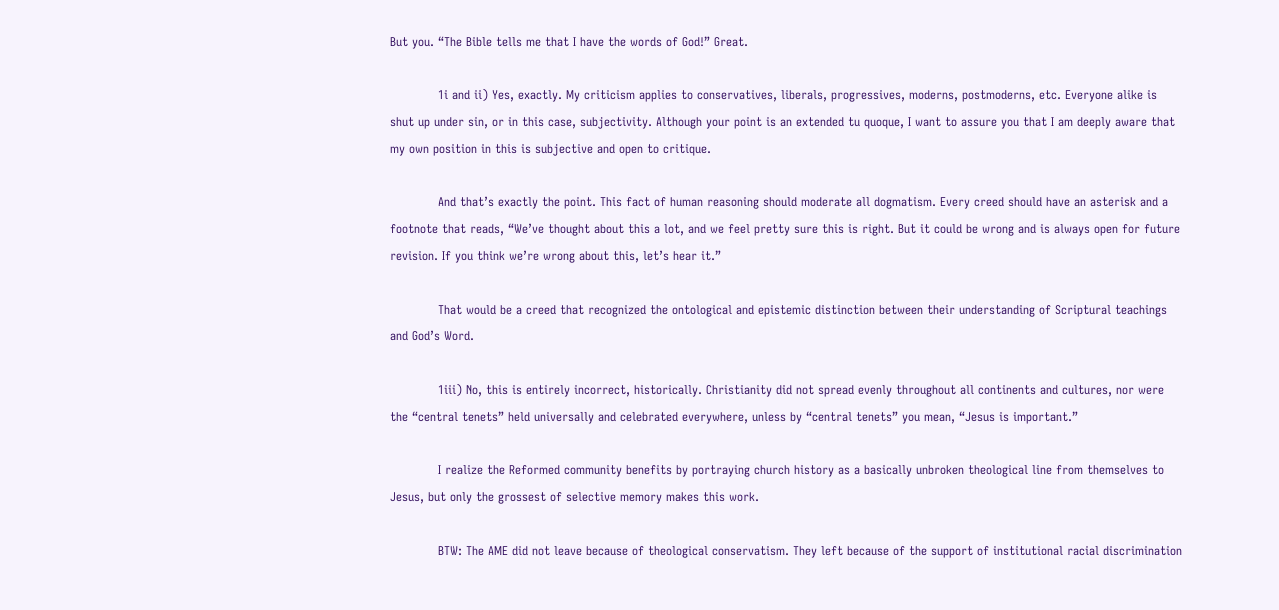But you. “The Bible tells me that I have the words of God!” Great.

            1i and ii) Yes, exactly. My criticism applies to conservatives, liberals, progressives, moderns, postmoderns, etc. Everyone alike is shut up under sin, or in this case, subjectivity. Although your point is an extended tu quoque, I want to assure you that I am deeply aware that my own position in this is subjective and open to critique.

            And that’s exactly the point. This fact of human reasoning should moderate all dogmatism. Every creed should have an asterisk and a footnote that reads, “We’ve thought about this a lot, and we feel pretty sure this is right. But it could be wrong and is always open for future revision. If you think we’re wrong about this, let’s hear it.”

            That would be a creed that recognized the ontological and epistemic distinction between their understanding of Scriptural teachings and God’s Word.

            1iii) No, this is entirely incorrect, historically. Christianity did not spread evenly throughout all continents and cultures, nor were the “central tenets” held universally and celebrated everywhere, unless by “central tenets” you mean, “Jesus is important.”

            I realize the Reformed community benefits by portraying church history as a basically unbroken theological line from themselves to Jesus, but only the grossest of selective memory makes this work.

            BTW: The AME did not leave because of theological conservatism. They left because of the support of institutional racial discrimination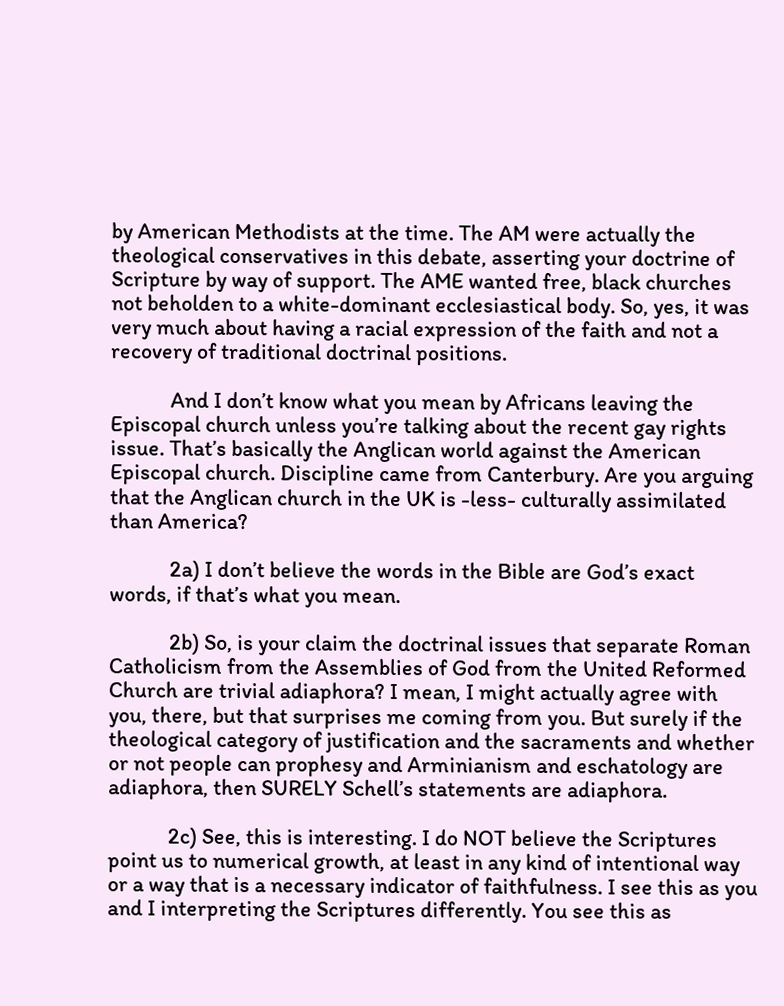by American Methodists at the time. The AM were actually the theological conservatives in this debate, asserting your doctrine of Scripture by way of support. The AME wanted free, black churches not beholden to a white-dominant ecclesiastical body. So, yes, it was very much about having a racial expression of the faith and not a recovery of traditional doctrinal positions.

            And I don’t know what you mean by Africans leaving the Episcopal church unless you’re talking about the recent gay rights issue. That’s basically the Anglican world against the American Episcopal church. Discipline came from Canterbury. Are you arguing that the Anglican church in the UK is -less- culturally assimilated than America?

            2a) I don’t believe the words in the Bible are God’s exact words, if that’s what you mean.

            2b) So, is your claim the doctrinal issues that separate Roman Catholicism from the Assemblies of God from the United Reformed Church are trivial adiaphora? I mean, I might actually agree with you, there, but that surprises me coming from you. But surely if the theological category of justification and the sacraments and whether or not people can prophesy and Arminianism and eschatology are adiaphora, then SURELY Schell’s statements are adiaphora.

            2c) See, this is interesting. I do NOT believe the Scriptures point us to numerical growth, at least in any kind of intentional way or a way that is a necessary indicator of faithfulness. I see this as you and I interpreting the Scriptures differently. You see this as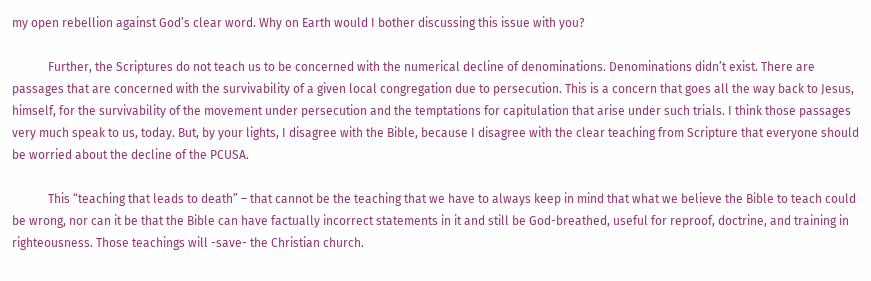my open rebellion against God’s clear word. Why on Earth would I bother discussing this issue with you?

            Further, the Scriptures do not teach us to be concerned with the numerical decline of denominations. Denominations didn’t exist. There are passages that are concerned with the survivability of a given local congregation due to persecution. This is a concern that goes all the way back to Jesus, himself, for the survivability of the movement under persecution and the temptations for capitulation that arise under such trials. I think those passages very much speak to us, today. But, by your lights, I disagree with the Bible, because I disagree with the clear teaching from Scripture that everyone should be worried about the decline of the PCUSA.

            This “teaching that leads to death” – that cannot be the teaching that we have to always keep in mind that what we believe the Bible to teach could be wrong, nor can it be that the Bible can have factually incorrect statements in it and still be God-breathed, useful for reproof, doctrine, and training in righteousness. Those teachings will -save- the Christian church.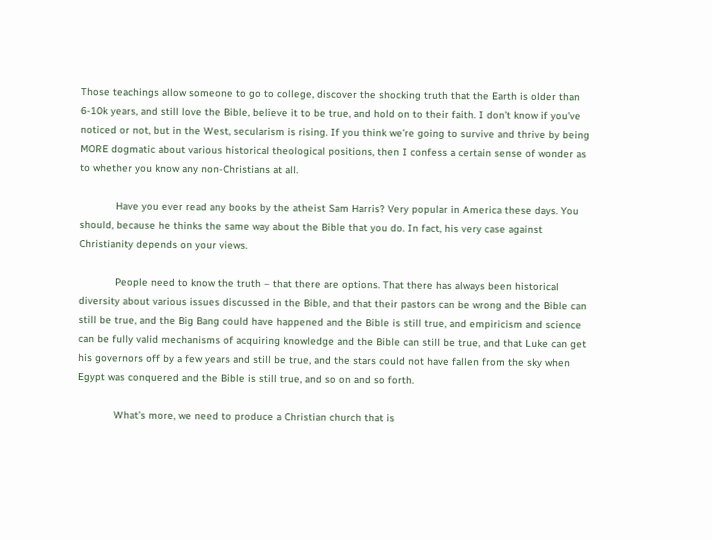Those teachings allow someone to go to college, discover the shocking truth that the Earth is older than 6-10k years, and still love the Bible, believe it to be true, and hold on to their faith. I don’t know if you’ve noticed or not, but in the West, secularism is rising. If you think we’re going to survive and thrive by being MORE dogmatic about various historical theological positions, then I confess a certain sense of wonder as to whether you know any non-Christians at all.

            Have you ever read any books by the atheist Sam Harris? Very popular in America these days. You should, because he thinks the same way about the Bible that you do. In fact, his very case against Christianity depends on your views.

            People need to know the truth – that there are options. That there has always been historical diversity about various issues discussed in the Bible, and that their pastors can be wrong and the Bible can still be true, and the Big Bang could have happened and the Bible is still true, and empiricism and science can be fully valid mechanisms of acquiring knowledge and the Bible can still be true, and that Luke can get his governors off by a few years and still be true, and the stars could not have fallen from the sky when Egypt was conquered and the Bible is still true, and so on and so forth.

            What’s more, we need to produce a Christian church that is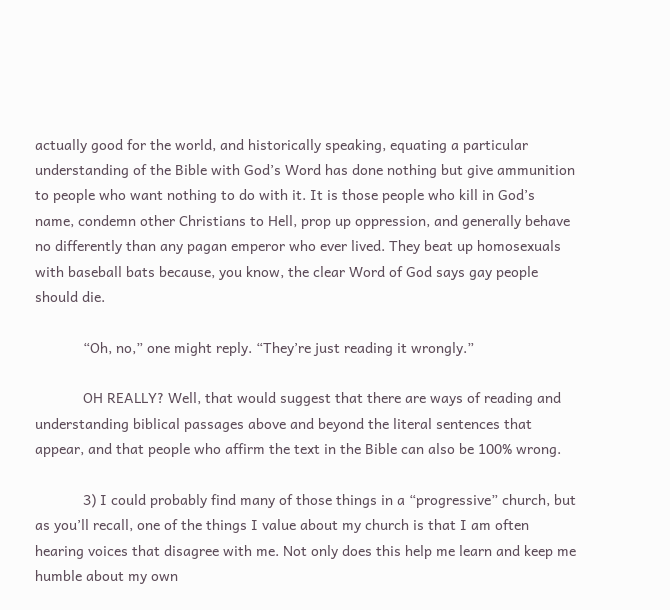actually good for the world, and historically speaking, equating a particular understanding of the Bible with God’s Word has done nothing but give ammunition to people who want nothing to do with it. It is those people who kill in God’s name, condemn other Christians to Hell, prop up oppression, and generally behave no differently than any pagan emperor who ever lived. They beat up homosexuals with baseball bats because, you know, the clear Word of God says gay people should die.

            “Oh, no,” one might reply. “They’re just reading it wrongly.”

            OH REALLY? Well, that would suggest that there are ways of reading and understanding biblical passages above and beyond the literal sentences that appear, and that people who affirm the text in the Bible can also be 100% wrong.

            3) I could probably find many of those things in a “progressive” church, but as you’ll recall, one of the things I value about my church is that I am often hearing voices that disagree with me. Not only does this help me learn and keep me humble about my own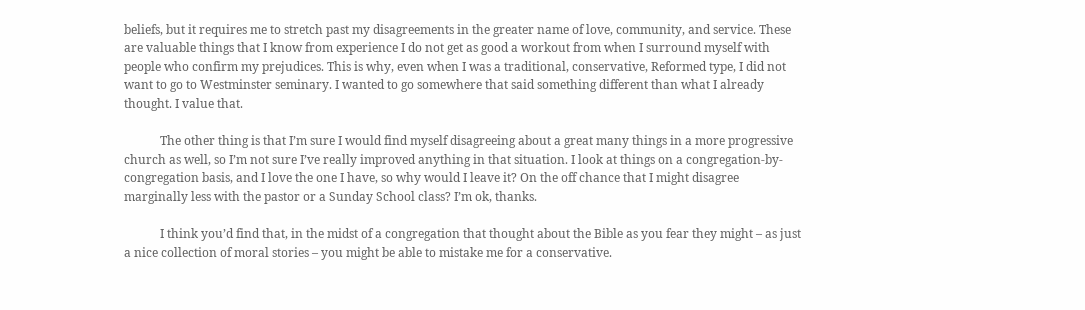beliefs, but it requires me to stretch past my disagreements in the greater name of love, community, and service. These are valuable things that I know from experience I do not get as good a workout from when I surround myself with people who confirm my prejudices. This is why, even when I was a traditional, conservative, Reformed type, I did not want to go to Westminster seminary. I wanted to go somewhere that said something different than what I already thought. I value that.

            The other thing is that I’m sure I would find myself disagreeing about a great many things in a more progressive church as well, so I’m not sure I’ve really improved anything in that situation. I look at things on a congregation-by-congregation basis, and I love the one I have, so why would I leave it? On the off chance that I might disagree marginally less with the pastor or a Sunday School class? I’m ok, thanks.

            I think you’d find that, in the midst of a congregation that thought about the Bible as you fear they might – as just a nice collection of moral stories – you might be able to mistake me for a conservative.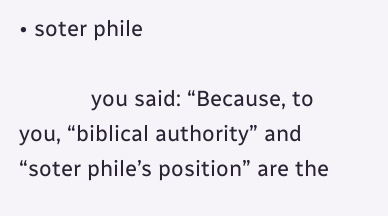• soter phile

            you said: “Because, to you, “biblical authority” and “soter phile’s position” are the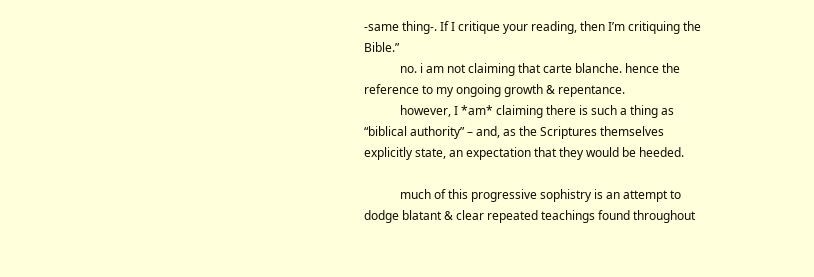-same thing-. If I critique your reading, then I’m critiquing the Bible.”
            no. i am not claiming that carte blanche. hence the reference to my ongoing growth & repentance.
            however, I *am* claiming there is such a thing as “biblical authority” – and, as the Scriptures themselves explicitly state, an expectation that they would be heeded.

            much of this progressive sophistry is an attempt to dodge blatant & clear repeated teachings found throughout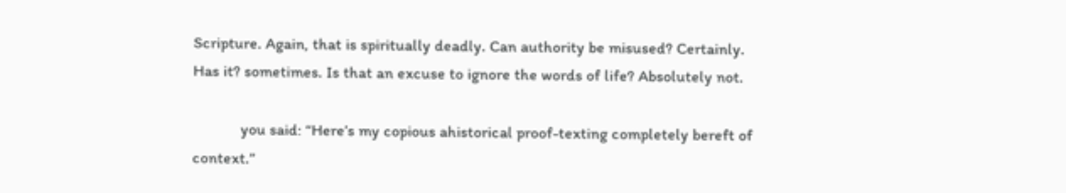Scripture. Again, that is spiritually deadly. Can authority be misused? Certainly. Has it? sometimes. Is that an excuse to ignore the words of life? Absolutely not.

            you said: “Here’s my copious ahistorical proof-texting completely bereft of context.”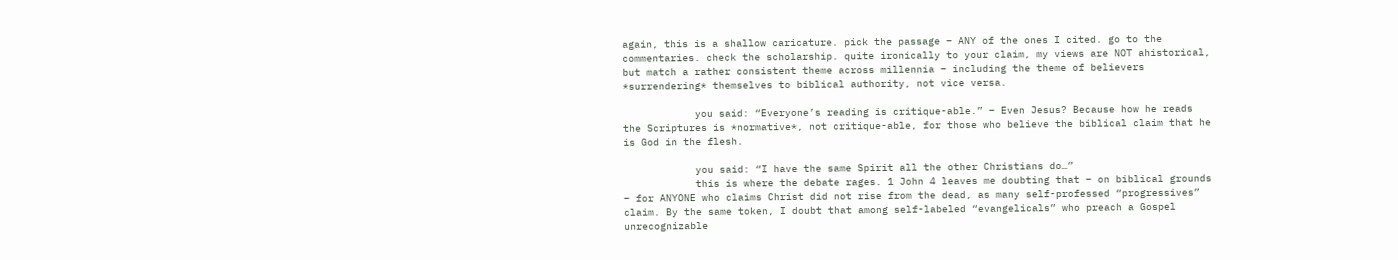again, this is a shallow caricature. pick the passage – ANY of the ones I cited. go to the commentaries. check the scholarship. quite ironically to your claim, my views are NOT ahistorical, but match a rather consistent theme across millennia – including the theme of believers *surrendering* themselves to biblical authority, not vice versa.

            you said: “Everyone’s reading is critique-able.” – Even Jesus? Because how he reads the Scriptures is *normative*, not critique-able, for those who believe the biblical claim that he is God in the flesh.

            you said: “I have the same Spirit all the other Christians do…”
            this is where the debate rages. 1 John 4 leaves me doubting that – on biblical grounds – for ANYONE who claims Christ did not rise from the dead, as many self-professed “progressives” claim. By the same token, I doubt that among self-labeled “evangelicals” who preach a Gospel unrecognizable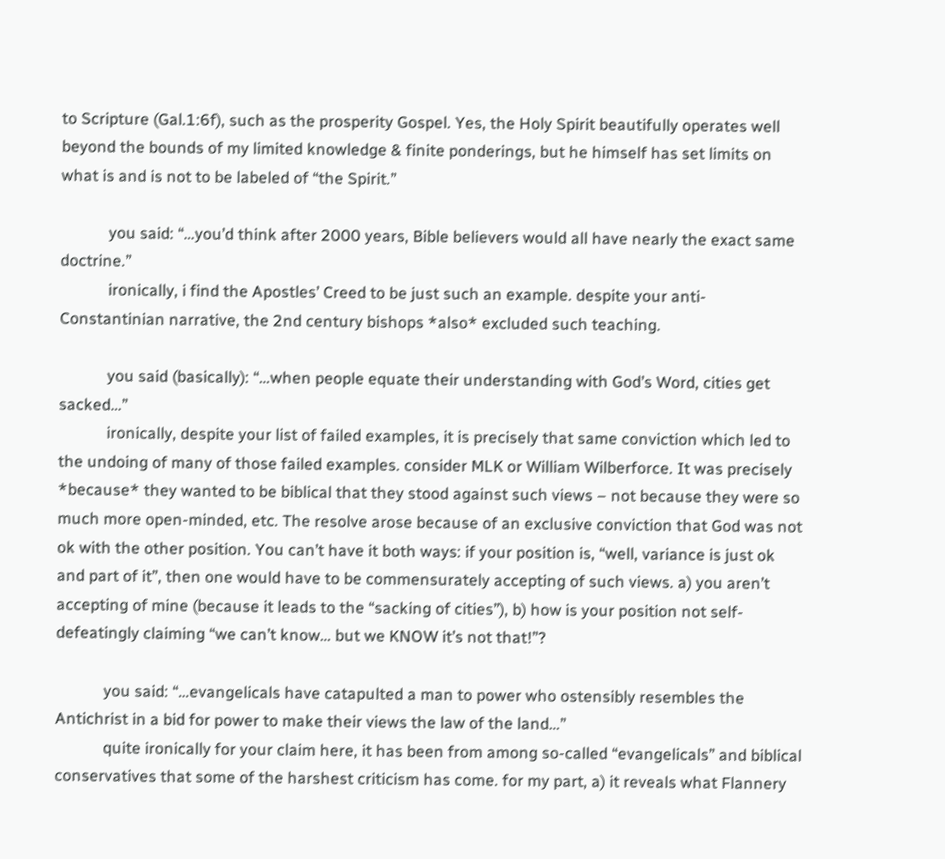to Scripture (Gal.1:6f), such as the prosperity Gospel. Yes, the Holy Spirit beautifully operates well beyond the bounds of my limited knowledge & finite ponderings, but he himself has set limits on what is and is not to be labeled of “the Spirit.”

            you said: “…you’d think after 2000 years, Bible believers would all have nearly the exact same doctrine.”
            ironically, i find the Apostles’ Creed to be just such an example. despite your anti-Constantinian narrative, the 2nd century bishops *also* excluded such teaching.

            you said (basically): “…when people equate their understanding with God’s Word, cities get sacked…”
            ironically, despite your list of failed examples, it is precisely that same conviction which led to the undoing of many of those failed examples. consider MLK or William Wilberforce. It was precisely *because* they wanted to be biblical that they stood against such views – not because they were so much more open-minded, etc. The resolve arose because of an exclusive conviction that God was not ok with the other position. You can’t have it both ways: if your position is, “well, variance is just ok and part of it”, then one would have to be commensurately accepting of such views. a) you aren’t accepting of mine (because it leads to the “sacking of cities”), b) how is your position not self-defeatingly claiming “we can’t know… but we KNOW it’s not that!”?

            you said: “…evangelicals have catapulted a man to power who ostensibly resembles the Antichrist in a bid for power to make their views the law of the land…”
            quite ironically for your claim here, it has been from among so-called “evangelicals” and biblical conservatives that some of the harshest criticism has come. for my part, a) it reveals what Flannery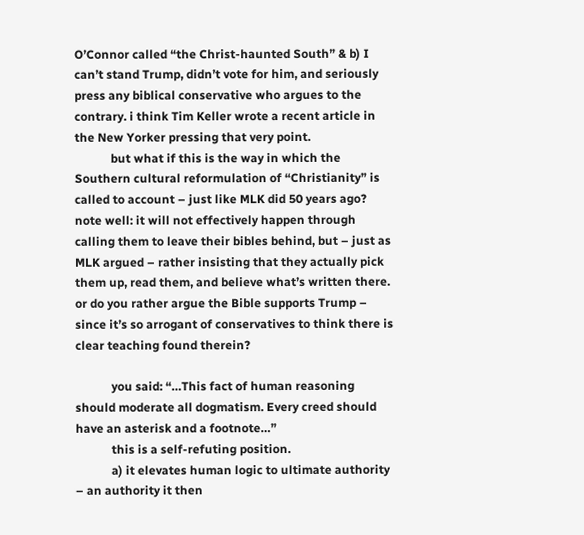O’Connor called “the Christ-haunted South” & b) I can’t stand Trump, didn’t vote for him, and seriously press any biblical conservative who argues to the contrary. i think Tim Keller wrote a recent article in the New Yorker pressing that very point.
            but what if this is the way in which the Southern cultural reformulation of “Christianity” is called to account – just like MLK did 50 years ago? note well: it will not effectively happen through calling them to leave their bibles behind, but – just as MLK argued – rather insisting that they actually pick them up, read them, and believe what’s written there. or do you rather argue the Bible supports Trump – since it’s so arrogant of conservatives to think there is clear teaching found therein?

            you said: “…This fact of human reasoning should moderate all dogmatism. Every creed should have an asterisk and a footnote…”
            this is a self-refuting position.
            a) it elevates human logic to ultimate authority – an authority it then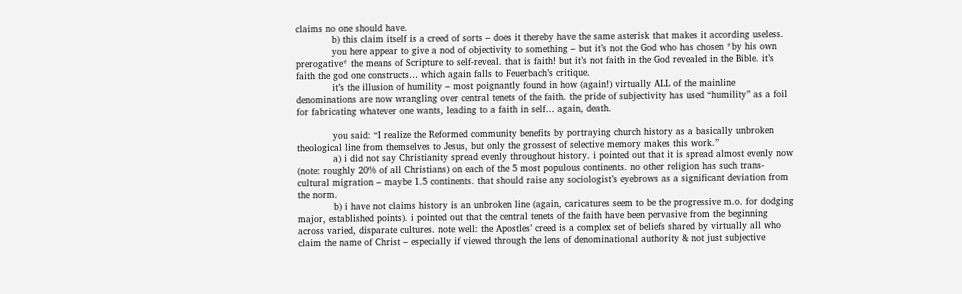claims no one should have.
            b) this claim itself is a creed of sorts – does it thereby have the same asterisk that makes it according useless.
            you here appear to give a nod of objectivity to something – but it’s not the God who has chosen *by his own prerogative* the means of Scripture to self-reveal. that is faith! but it’s not faith in the God revealed in the Bible. it’s faith the god one constructs… which again falls to Feuerbach’s critique.
            it’s the illusion of humility – most poignantly found in how (again!) virtually ALL of the mainline denominations are now wrangling over central tenets of the faith. the pride of subjectivity has used “humility” as a foil for fabricating whatever one wants, leading to a faith in self… again, death.

            you said: “I realize the Reformed community benefits by portraying church history as a basically unbroken theological line from themselves to Jesus, but only the grossest of selective memory makes this work.”
            a) i did not say Christianity spread evenly throughout history. i pointed out that it is spread almost evenly now (note: roughly 20% of all Christians) on each of the 5 most populous continents. no other religion has such trans-cultural migration – maybe 1.5 continents. that should raise any sociologist’s eyebrows as a significant deviation from the norm.
            b) i have not claims history is an unbroken line (again, caricatures seem to be the progressive m.o. for dodging major, established points). i pointed out that the central tenets of the faith have been pervasive from the beginning across varied, disparate cultures. note well: the Apostles’ creed is a complex set of beliefs shared by virtually all who claim the name of Christ – especially if viewed through the lens of denominational authority & not just subjective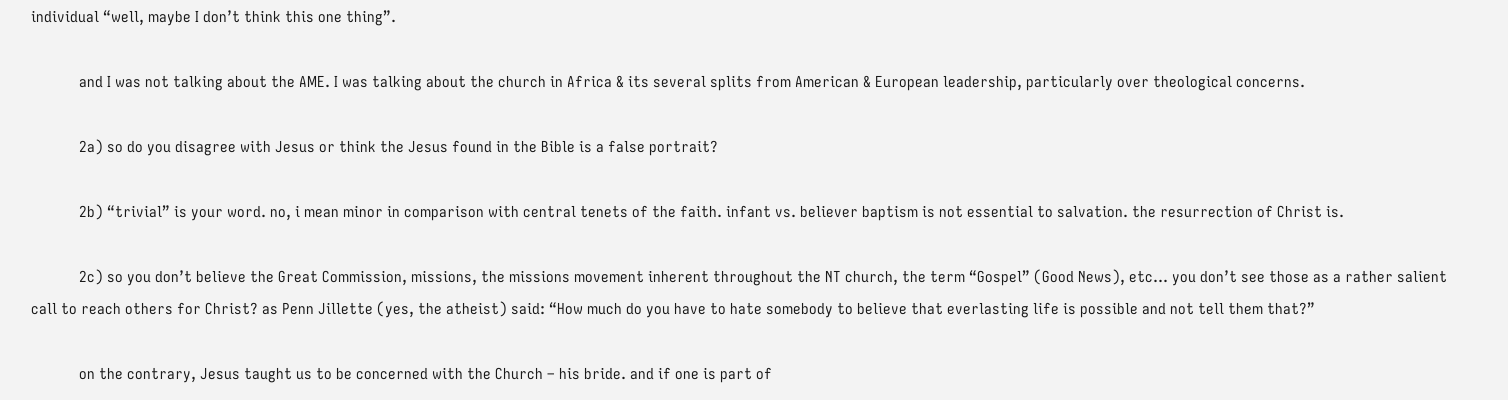individual “well, maybe I don’t think this one thing”.

            and I was not talking about the AME. I was talking about the church in Africa & its several splits from American & European leadership, particularly over theological concerns.

            2a) so do you disagree with Jesus or think the Jesus found in the Bible is a false portrait?

            2b) “trivial” is your word. no, i mean minor in comparison with central tenets of the faith. infant vs. believer baptism is not essential to salvation. the resurrection of Christ is.

            2c) so you don’t believe the Great Commission, missions, the missions movement inherent throughout the NT church, the term “Gospel” (Good News), etc… you don’t see those as a rather salient call to reach others for Christ? as Penn Jillette (yes, the atheist) said: “How much do you have to hate somebody to believe that everlasting life is possible and not tell them that?”

            on the contrary, Jesus taught us to be concerned with the Church – his bride. and if one is part of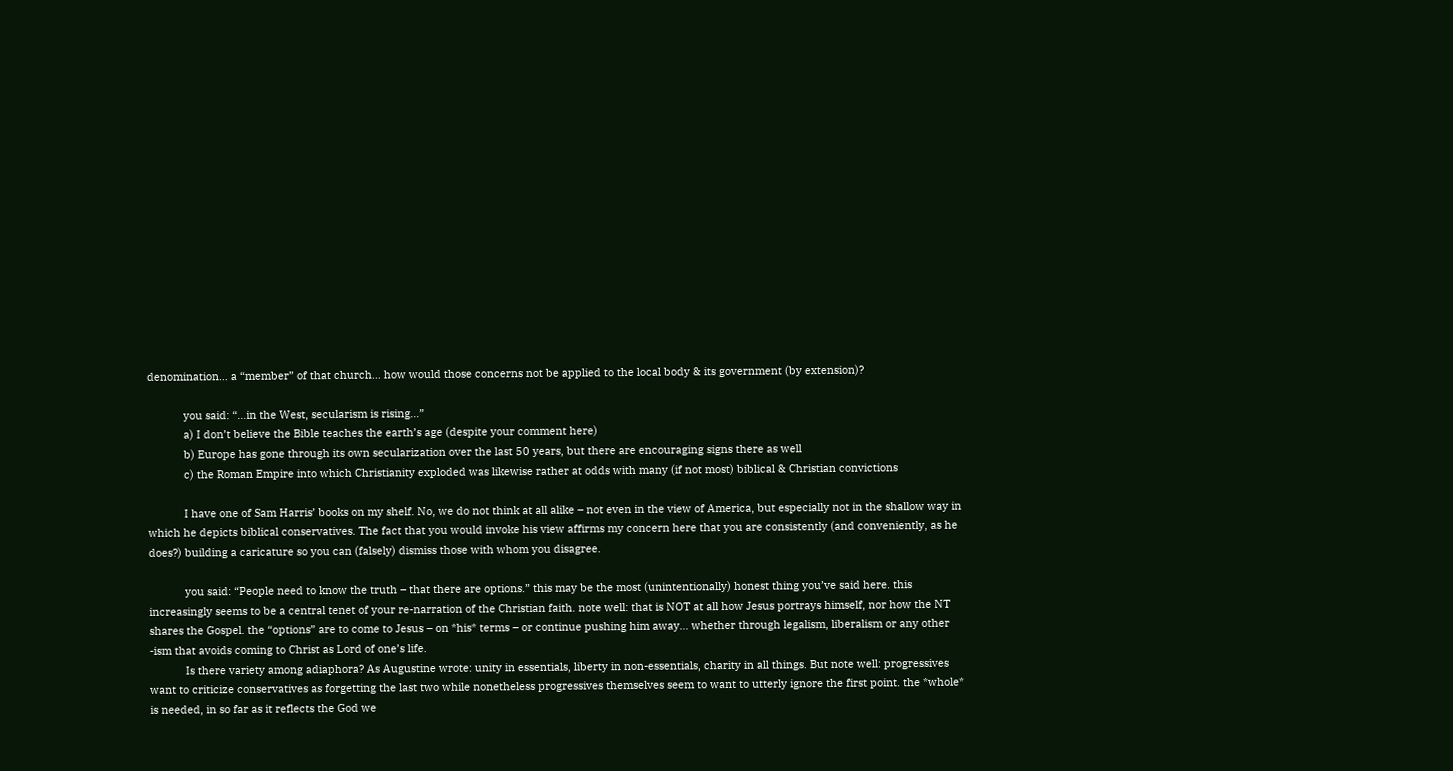denomination… a “member” of that church… how would those concerns not be applied to the local body & its government (by extension)?

            you said: “…in the West, secularism is rising…”
            a) I don’t believe the Bible teaches the earth’s age (despite your comment here)
            b) Europe has gone through its own secularization over the last 50 years, but there are encouraging signs there as well
            c) the Roman Empire into which Christianity exploded was likewise rather at odds with many (if not most) biblical & Christian convictions

            I have one of Sam Harris’ books on my shelf. No, we do not think at all alike – not even in the view of America, but especially not in the shallow way in which he depicts biblical conservatives. The fact that you would invoke his view affirms my concern here that you are consistently (and conveniently, as he does?) building a caricature so you can (falsely) dismiss those with whom you disagree.

            you said: “People need to know the truth – that there are options.” this may be the most (unintentionally) honest thing you’ve said here. this increasingly seems to be a central tenet of your re-narration of the Christian faith. note well: that is NOT at all how Jesus portrays himself, nor how the NT shares the Gospel. the “options” are to come to Jesus – on *his* terms – or continue pushing him away… whether through legalism, liberalism or any other -ism that avoids coming to Christ as Lord of one’s life.
            Is there variety among adiaphora? As Augustine wrote: unity in essentials, liberty in non-essentials, charity in all things. But note well: progressives want to criticize conservatives as forgetting the last two while nonetheless progressives themselves seem to want to utterly ignore the first point. the *whole* is needed, in so far as it reflects the God we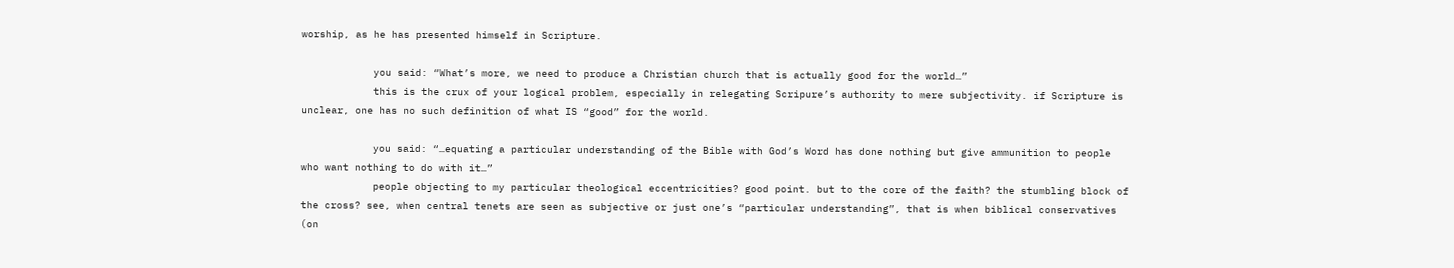worship, as he has presented himself in Scripture.

            you said: “What’s more, we need to produce a Christian church that is actually good for the world…”
            this is the crux of your logical problem, especially in relegating Scripure’s authority to mere subjectivity. if Scripture is unclear, one has no such definition of what IS “good” for the world.

            you said: “…equating a particular understanding of the Bible with God’s Word has done nothing but give ammunition to people who want nothing to do with it…”
            people objecting to my particular theological eccentricities? good point. but to the core of the faith? the stumbling block of the cross? see, when central tenets are seen as subjective or just one’s “particular understanding”, that is when biblical conservatives (on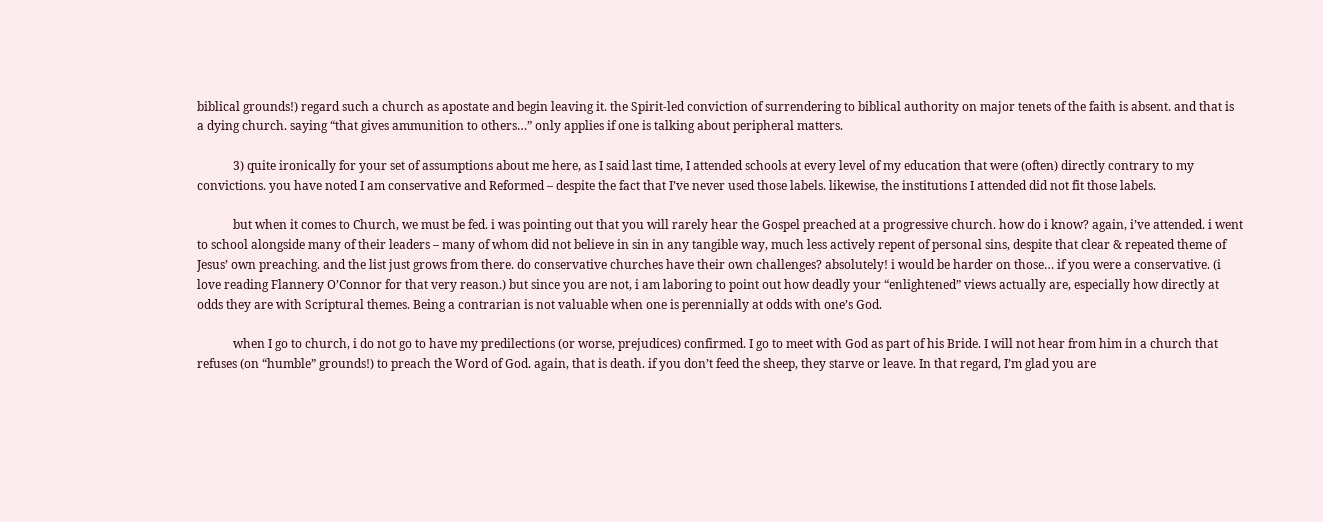biblical grounds!) regard such a church as apostate and begin leaving it. the Spirit-led conviction of surrendering to biblical authority on major tenets of the faith is absent. and that is a dying church. saying “that gives ammunition to others…” only applies if one is talking about peripheral matters.

            3) quite ironically for your set of assumptions about me here, as I said last time, I attended schools at every level of my education that were (often) directly contrary to my convictions. you have noted I am conservative and Reformed – despite the fact that I’ve never used those labels. likewise, the institutions I attended did not fit those labels.

            but when it comes to Church, we must be fed. i was pointing out that you will rarely hear the Gospel preached at a progressive church. how do i know? again, i’ve attended. i went to school alongside many of their leaders – many of whom did not believe in sin in any tangible way, much less actively repent of personal sins, despite that clear & repeated theme of Jesus’ own preaching. and the list just grows from there. do conservative churches have their own challenges? absolutely! i would be harder on those… if you were a conservative. (i love reading Flannery O’Connor for that very reason.) but since you are not, i am laboring to point out how deadly your “enlightened” views actually are, especially how directly at odds they are with Scriptural themes. Being a contrarian is not valuable when one is perennially at odds with one’s God.

            when I go to church, i do not go to have my predilections (or worse, prejudices) confirmed. I go to meet with God as part of his Bride. I will not hear from him in a church that refuses (on “humble” grounds!) to preach the Word of God. again, that is death. if you don’t feed the sheep, they starve or leave. In that regard, I’m glad you are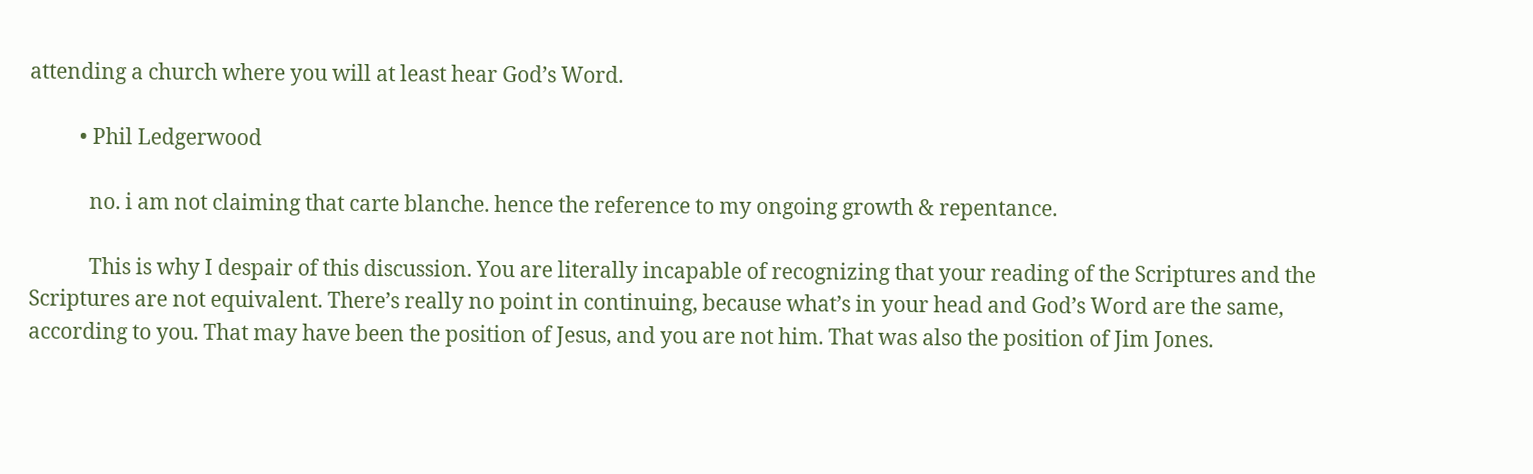attending a church where you will at least hear God’s Word.

          • Phil Ledgerwood

            no. i am not claiming that carte blanche. hence the reference to my ongoing growth & repentance.

            This is why I despair of this discussion. You are literally incapable of recognizing that your reading of the Scriptures and the Scriptures are not equivalent. There’s really no point in continuing, because what’s in your head and God’s Word are the same, according to you. That may have been the position of Jesus, and you are not him. That was also the position of Jim Jones.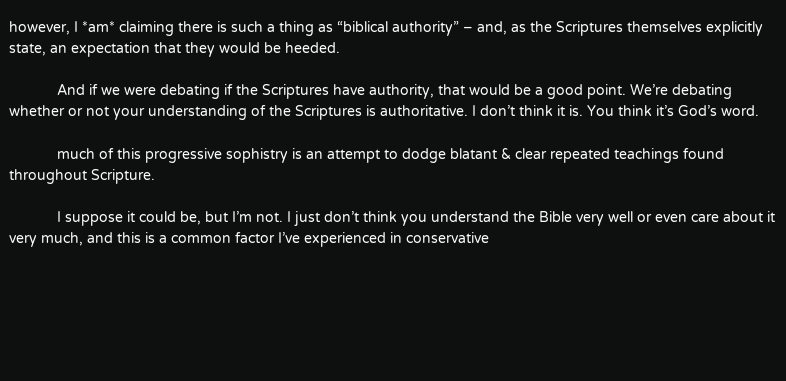however, I *am* claiming there is such a thing as “biblical authority” – and, as the Scriptures themselves explicitly state, an expectation that they would be heeded.

            And if we were debating if the Scriptures have authority, that would be a good point. We’re debating whether or not your understanding of the Scriptures is authoritative. I don’t think it is. You think it’s God’s word.

            much of this progressive sophistry is an attempt to dodge blatant & clear repeated teachings found throughout Scripture.

            I suppose it could be, but I’m not. I just don’t think you understand the Bible very well or even care about it very much, and this is a common factor I’ve experienced in conservative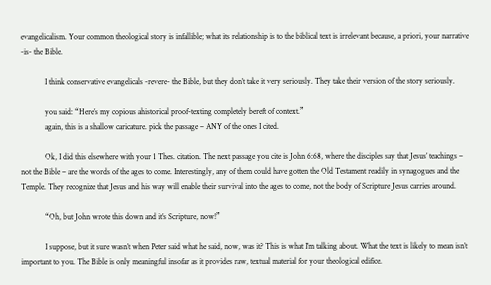evangelicalism. Your common theological story is infallible; what its relationship is to the biblical text is irrelevant because, a priori, your narrative -is- the Bible.

            I think conservative evangelicals -revere- the Bible, but they don’t take it very seriously. They take their version of the story seriously.

            you said: “Here’s my copious ahistorical proof-texting completely bereft of context.”
            again, this is a shallow caricature. pick the passage – ANY of the ones I cited.

            Ok, I did this elsewhere with your 1 Thes. citation. The next passage you cite is John 6:68, where the disciples say that Jesus’ teachings – not the Bible – are the words of the ages to come. Interestingly, any of them could have gotten the Old Testament readily in synagogues and the Temple. They recognize that Jesus and his way will enable their survival into the ages to come, not the body of Scripture Jesus carries around.

            “Oh, but John wrote this down and it’s Scripture, now!”

            I suppose, but it sure wasn’t when Peter said what he said, now, was it? This is what I’m talking about. What the text is likely to mean isn’t important to you. The Bible is only meaningful insofar as it provides raw, textual material for your theological edifice.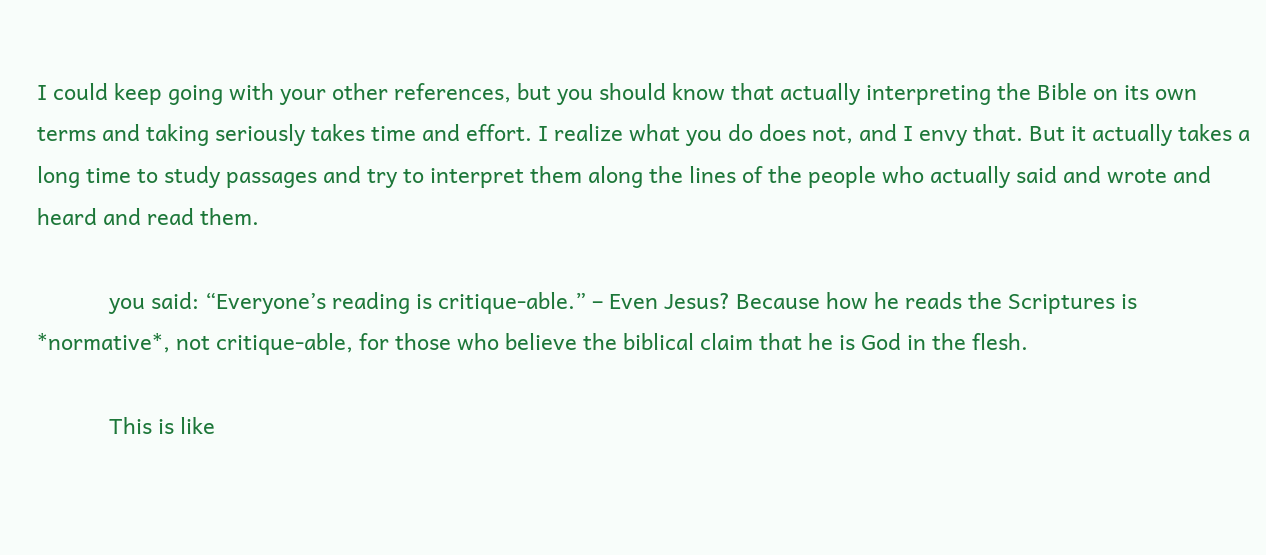I could keep going with your other references, but you should know that actually interpreting the Bible on its own terms and taking seriously takes time and effort. I realize what you do does not, and I envy that. But it actually takes a long time to study passages and try to interpret them along the lines of the people who actually said and wrote and heard and read them.

            you said: “Everyone’s reading is critique-able.” – Even Jesus? Because how he reads the Scriptures is *normative*, not critique-able, for those who believe the biblical claim that he is God in the flesh.

            This is like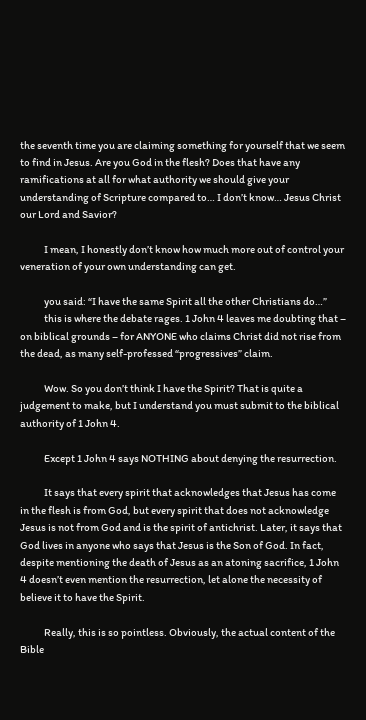the seventh time you are claiming something for yourself that we seem to find in Jesus. Are you God in the flesh? Does that have any ramifications at all for what authority we should give your understanding of Scripture compared to… I don’t know… Jesus Christ our Lord and Savior?

            I mean, I honestly don’t know how much more out of control your veneration of your own understanding can get.

            you said: “I have the same Spirit all the other Christians do…”
            this is where the debate rages. 1 John 4 leaves me doubting that – on biblical grounds – for ANYONE who claims Christ did not rise from the dead, as many self-professed “progressives” claim.

            Wow. So you don’t think I have the Spirit? That is quite a judgement to make, but I understand you must submit to the biblical authority of 1 John 4.

            Except 1 John 4 says NOTHING about denying the resurrection.

            It says that every spirit that acknowledges that Jesus has come in the flesh is from God, but every spirit that does not acknowledge Jesus is not from God and is the spirit of antichrist. Later, it says that God lives in anyone who says that Jesus is the Son of God. In fact, despite mentioning the death of Jesus as an atoning sacrifice, 1 John 4 doesn’t even mention the resurrection, let alone the necessity of believe it to have the Spirit.

            Really, this is so pointless. Obviously, the actual content of the Bible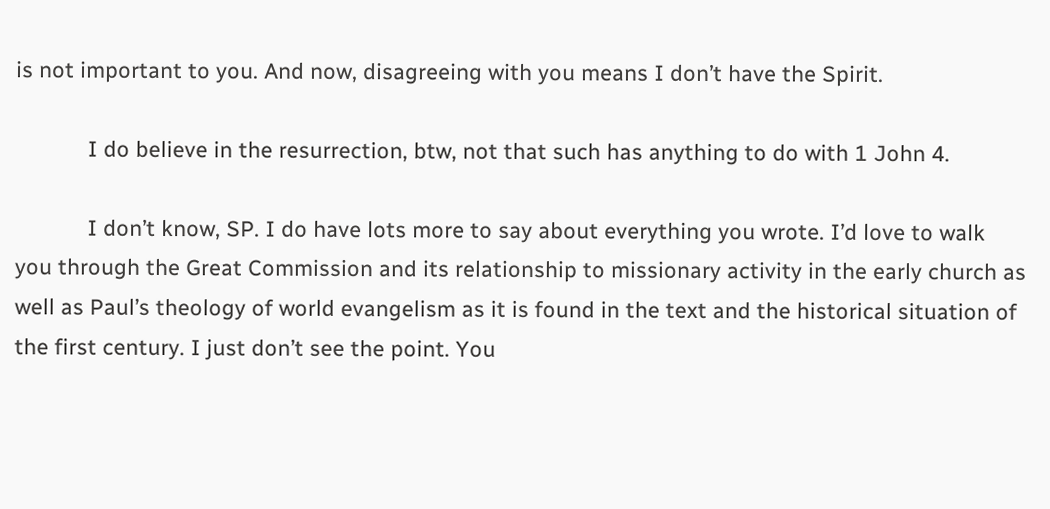is not important to you. And now, disagreeing with you means I don’t have the Spirit.

            I do believe in the resurrection, btw, not that such has anything to do with 1 John 4.

            I don’t know, SP. I do have lots more to say about everything you wrote. I’d love to walk you through the Great Commission and its relationship to missionary activity in the early church as well as Paul’s theology of world evangelism as it is found in the text and the historical situation of the first century. I just don’t see the point. You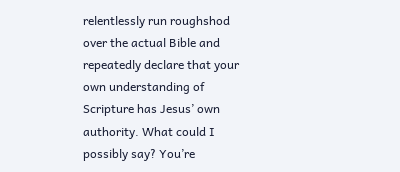relentlessly run roughshod over the actual Bible and repeatedly declare that your own understanding of Scripture has Jesus’ own authority. What could I possibly say? You’re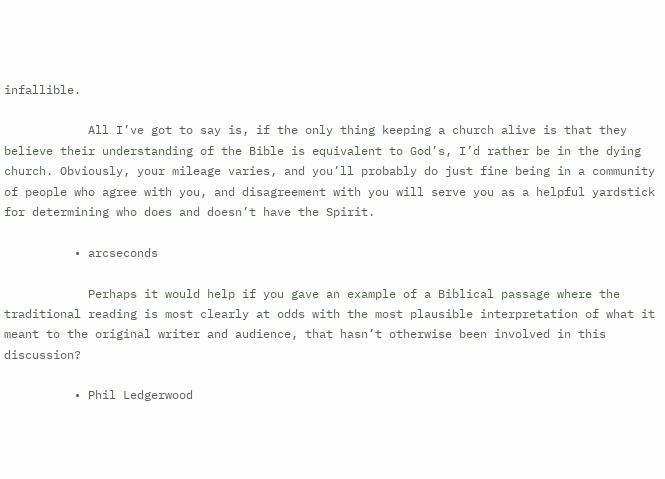infallible.

            All I’ve got to say is, if the only thing keeping a church alive is that they believe their understanding of the Bible is equivalent to God’s, I’d rather be in the dying church. Obviously, your mileage varies, and you’ll probably do just fine being in a community of people who agree with you, and disagreement with you will serve you as a helpful yardstick for determining who does and doesn’t have the Spirit.

          • arcseconds

            Perhaps it would help if you gave an example of a Biblical passage where the traditional reading is most clearly at odds with the most plausible interpretation of what it meant to the original writer and audience, that hasn’t otherwise been involved in this discussion?

          • Phil Ledgerwood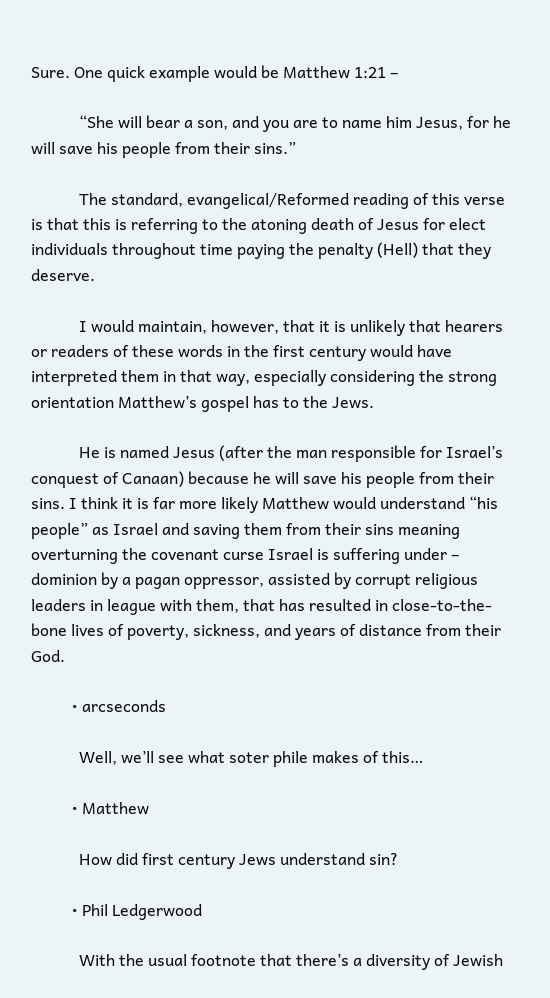Sure. One quick example would be Matthew 1:21 –

            “She will bear a son, and you are to name him Jesus, for he will save his people from their sins.”

            The standard, evangelical/Reformed reading of this verse is that this is referring to the atoning death of Jesus for elect individuals throughout time paying the penalty (Hell) that they deserve.

            I would maintain, however, that it is unlikely that hearers or readers of these words in the first century would have interpreted them in that way, especially considering the strong orientation Matthew’s gospel has to the Jews.

            He is named Jesus (after the man responsible for Israel’s conquest of Canaan) because he will save his people from their sins. I think it is far more likely Matthew would understand “his people” as Israel and saving them from their sins meaning overturning the covenant curse Israel is suffering under – dominion by a pagan oppressor, assisted by corrupt religious leaders in league with them, that has resulted in close-to-the-bone lives of poverty, sickness, and years of distance from their God.

          • arcseconds

            Well, we’ll see what soter phile makes of this…

          • Matthew

            How did first century Jews understand sin?

          • Phil Ledgerwood

            With the usual footnote that there’s a diversity of Jewish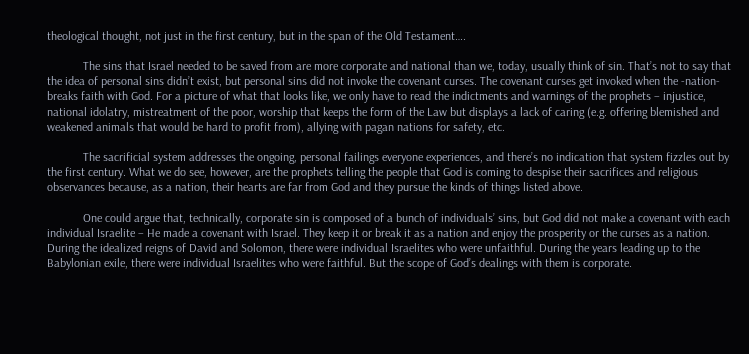theological thought, not just in the first century, but in the span of the Old Testament….

            The sins that Israel needed to be saved from are more corporate and national than we, today, usually think of sin. That’s not to say that the idea of personal sins didn’t exist, but personal sins did not invoke the covenant curses. The covenant curses get invoked when the -nation- breaks faith with God. For a picture of what that looks like, we only have to read the indictments and warnings of the prophets – injustice, national idolatry, mistreatment of the poor, worship that keeps the form of the Law but displays a lack of caring (e.g. offering blemished and weakened animals that would be hard to profit from), allying with pagan nations for safety, etc.

            The sacrificial system addresses the ongoing, personal failings everyone experiences, and there’s no indication that system fizzles out by the first century. What we do see, however, are the prophets telling the people that God is coming to despise their sacrifices and religious observances because, as a nation, their hearts are far from God and they pursue the kinds of things listed above.

            One could argue that, technically, corporate sin is composed of a bunch of individuals’ sins, but God did not make a covenant with each individual Israelite – He made a covenant with Israel. They keep it or break it as a nation and enjoy the prosperity or the curses as a nation. During the idealized reigns of David and Solomon, there were individual Israelites who were unfaithful. During the years leading up to the Babylonian exile, there were individual Israelites who were faithful. But the scope of God’s dealings with them is corporate.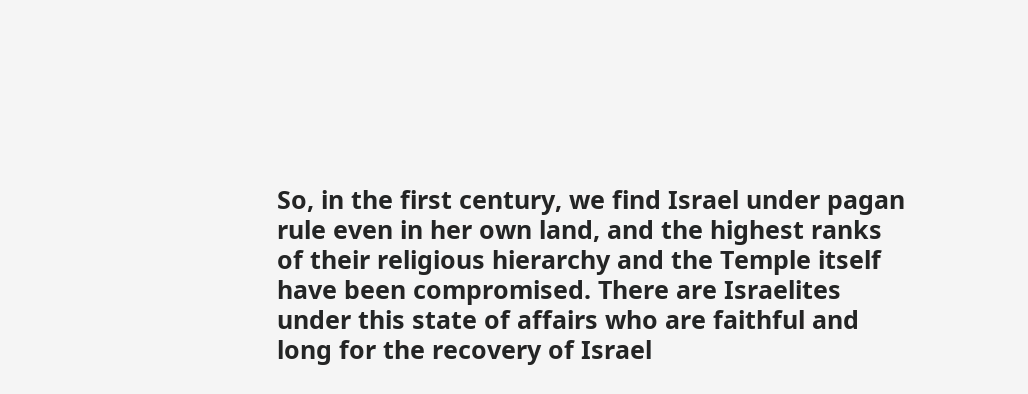So, in the first century, we find Israel under pagan rule even in her own land, and the highest ranks of their religious hierarchy and the Temple itself have been compromised. There are Israelites under this state of affairs who are faithful and long for the recovery of Israel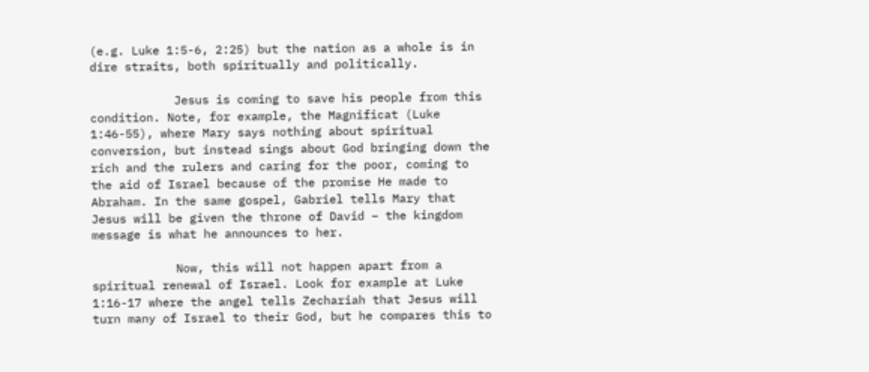(e.g. Luke 1:5-6, 2:25) but the nation as a whole is in dire straits, both spiritually and politically.

            Jesus is coming to save his people from this condition. Note, for example, the Magnificat (Luke 1:46-55), where Mary says nothing about spiritual conversion, but instead sings about God bringing down the rich and the rulers and caring for the poor, coming to the aid of Israel because of the promise He made to Abraham. In the same gospel, Gabriel tells Mary that Jesus will be given the throne of David – the kingdom message is what he announces to her.

            Now, this will not happen apart from a spiritual renewal of Israel. Look for example at Luke 1:16-17 where the angel tells Zechariah that Jesus will turn many of Israel to their God, but he compares this to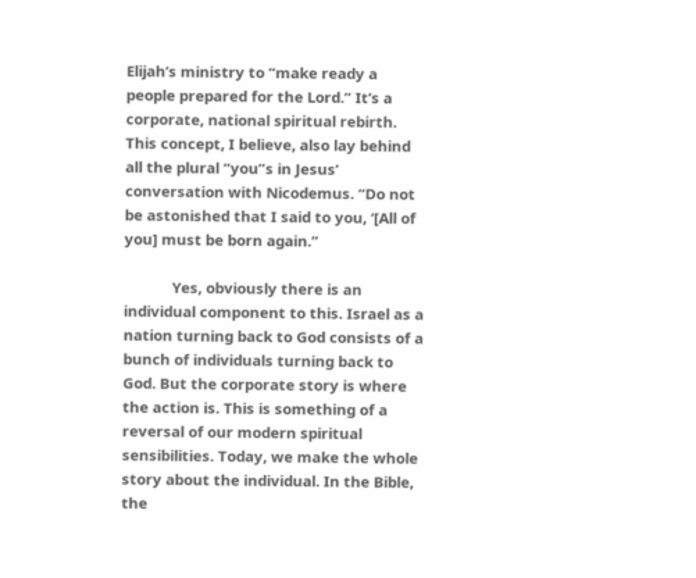Elijah’s ministry to “make ready a people prepared for the Lord.” It’s a corporate, national spiritual rebirth. This concept, I believe, also lay behind all the plural “you”s in Jesus’ conversation with Nicodemus. “Do not be astonished that I said to you, ‘[All of you] must be born again.”

            Yes, obviously there is an individual component to this. Israel as a nation turning back to God consists of a bunch of individuals turning back to God. But the corporate story is where the action is. This is something of a reversal of our modern spiritual sensibilities. Today, we make the whole story about the individual. In the Bible, the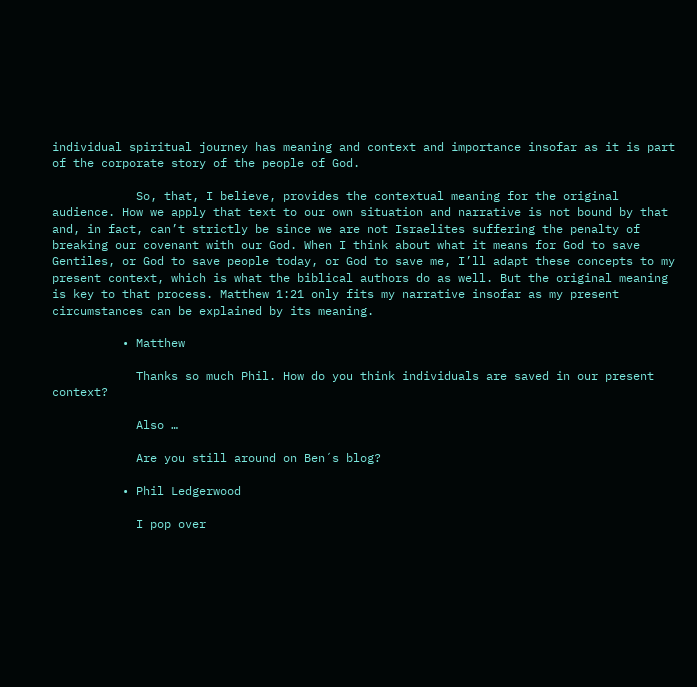individual spiritual journey has meaning and context and importance insofar as it is part of the corporate story of the people of God.

            So, that, I believe, provides the contextual meaning for the original audience. How we apply that text to our own situation and narrative is not bound by that and, in fact, can’t strictly be since we are not Israelites suffering the penalty of breaking our covenant with our God. When I think about what it means for God to save Gentiles, or God to save people today, or God to save me, I’ll adapt these concepts to my present context, which is what the biblical authors do as well. But the original meaning is key to that process. Matthew 1:21 only fits my narrative insofar as my present circumstances can be explained by its meaning.

          • Matthew

            Thanks so much Phil. How do you think individuals are saved in our present context?

            Also …

            Are you still around on Ben´s blog?

          • Phil Ledgerwood

            I pop over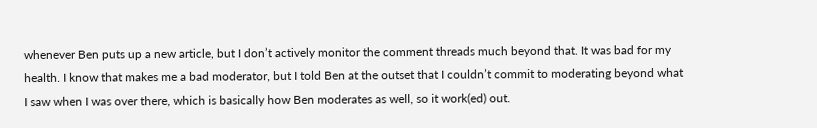whenever Ben puts up a new article, but I don’t actively monitor the comment threads much beyond that. It was bad for my health. I know that makes me a bad moderator, but I told Ben at the outset that I couldn’t commit to moderating beyond what I saw when I was over there, which is basically how Ben moderates as well, so it work(ed) out.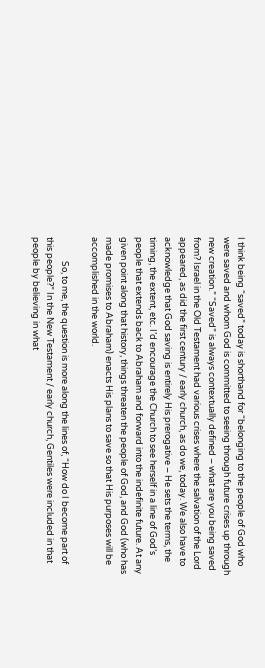I think being “saved” today is shorthand for “belonging to the people of God who were saved and whom God is committed to seeing through future crises up through new creation.” “Saved” is always contextually defined – what are you being saved from? Israel in the Old Testament had various crises where the salvation of the Lord appeared, as did the first century / early church, as do we, today. We also have to acknowledge that God saving is entirely His prerogative – He sets the terms, the timing, the extent, etc. I’d encourage the Church to see herself in a line of God’s people that extends back to Abraham and forward into the indefinite future. At any given point along that history, things threaten the people of God, and God (who has made promises to Abraham) enacts His plans to save so that His purposes will be accomplished in the world.

            So, to me, the question is more along the lines of, “How do I become part of this people?” In the New Testament / early church, Gentiles were included in that people by believing in what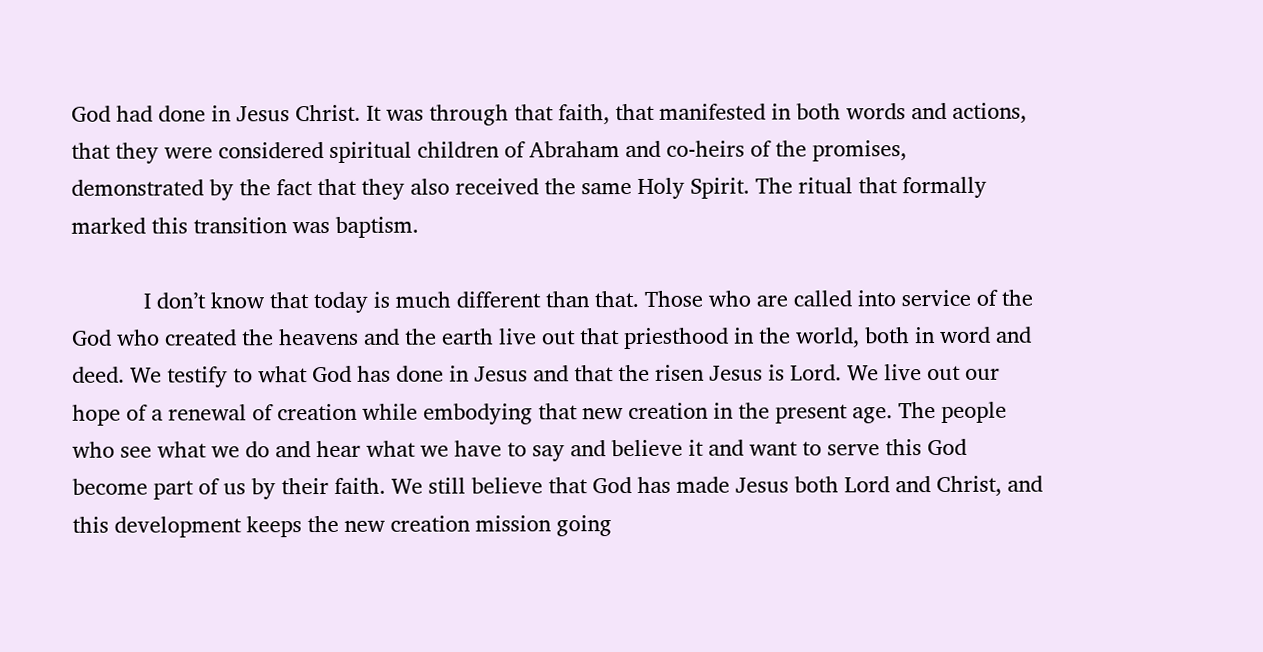God had done in Jesus Christ. It was through that faith, that manifested in both words and actions, that they were considered spiritual children of Abraham and co-heirs of the promises, demonstrated by the fact that they also received the same Holy Spirit. The ritual that formally marked this transition was baptism.

            I don’t know that today is much different than that. Those who are called into service of the God who created the heavens and the earth live out that priesthood in the world, both in word and deed. We testify to what God has done in Jesus and that the risen Jesus is Lord. We live out our hope of a renewal of creation while embodying that new creation in the present age. The people who see what we do and hear what we have to say and believe it and want to serve this God become part of us by their faith. We still believe that God has made Jesus both Lord and Christ, and this development keeps the new creation mission going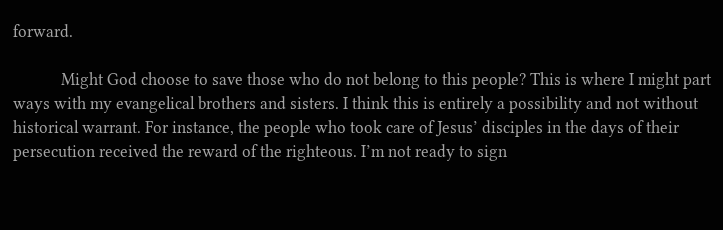forward.

            Might God choose to save those who do not belong to this people? This is where I might part ways with my evangelical brothers and sisters. I think this is entirely a possibility and not without historical warrant. For instance, the people who took care of Jesus’ disciples in the days of their persecution received the reward of the righteous. I’m not ready to sign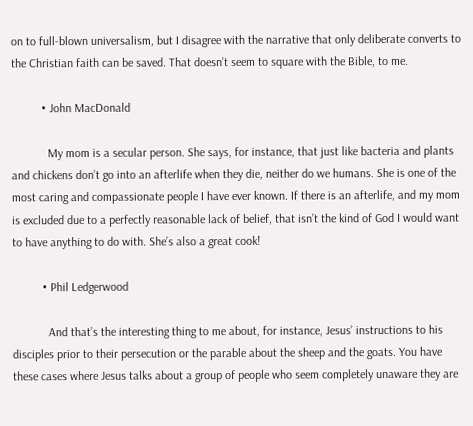on to full-blown universalism, but I disagree with the narrative that only deliberate converts to the Christian faith can be saved. That doesn’t seem to square with the Bible, to me.

          • John MacDonald

            My mom is a secular person. She says, for instance, that just like bacteria and plants and chickens don’t go into an afterlife when they die, neither do we humans. She is one of the most caring and compassionate people I have ever known. If there is an afterlife, and my mom is excluded due to a perfectly reasonable lack of belief, that isn’t the kind of God I would want to have anything to do with. She’s also a great cook!

          • Phil Ledgerwood

            And that’s the interesting thing to me about, for instance, Jesus’ instructions to his disciples prior to their persecution or the parable about the sheep and the goats. You have these cases where Jesus talks about a group of people who seem completely unaware they are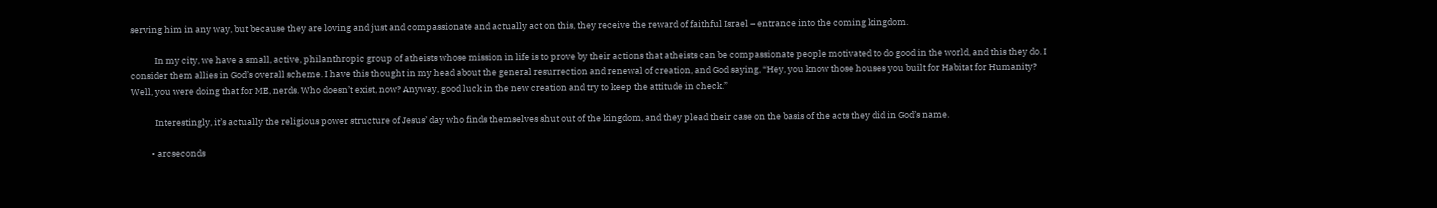serving him in any way, but because they are loving and just and compassionate and actually act on this, they receive the reward of faithful Israel – entrance into the coming kingdom.

            In my city, we have a small, active, philanthropic group of atheists whose mission in life is to prove by their actions that atheists can be compassionate people motivated to do good in the world, and this they do. I consider them allies in God’s overall scheme. I have this thought in my head about the general resurrection and renewal of creation, and God saying, “Hey, you know those houses you built for Habitat for Humanity? Well, you were doing that for ME, nerds. Who doesn’t exist, now? Anyway, good luck in the new creation and try to keep the attitude in check.”

            Interestingly, it’s actually the religious power structure of Jesus’ day who finds themselves shut out of the kingdom, and they plead their case on the basis of the acts they did in God’s name.

          • arcseconds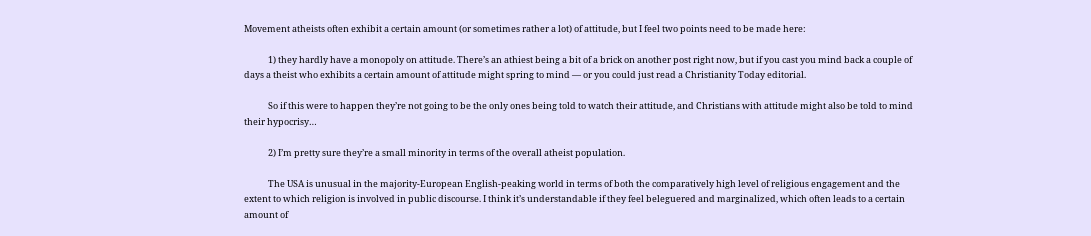Movement atheists often exhibit a certain amount (or sometimes rather a lot) of attitude, but I feel two points need to be made here:

            1) they hardly have a monopoly on attitude. There’s an athiest being a bit of a brick on another post right now, but if you cast you mind back a couple of days a theist who exhibits a certain amount of attitude might spring to mind — or you could just read a Christianity Today editorial.

            So if this were to happen they’re not going to be the only ones being told to watch their attitude, and Christians with attitude might also be told to mind their hypocrisy…

            2) I’m pretty sure they’re a small minority in terms of the overall atheist population.

            The USA is unusual in the majority-European English-peaking world in terms of both the comparatively high level of religious engagement and the extent to which religion is involved in public discourse. I think it’s understandable if they feel beleguered and marginalized, which often leads to a certain amount of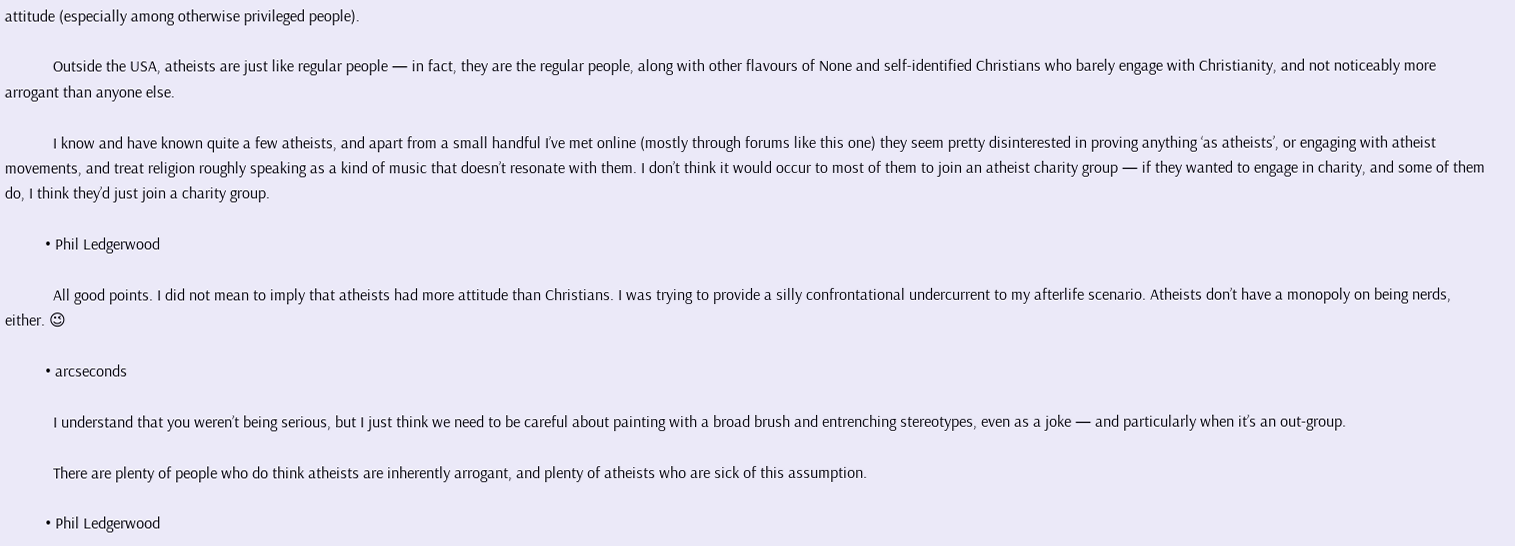attitude (especially among otherwise privileged people).

            Outside the USA, atheists are just like regular people — in fact, they are the regular people, along with other flavours of None and self-identified Christians who barely engage with Christianity, and not noticeably more arrogant than anyone else.

            I know and have known quite a few atheists, and apart from a small handful I’ve met online (mostly through forums like this one) they seem pretty disinterested in proving anything ‘as atheists’, or engaging with atheist movements, and treat religion roughly speaking as a kind of music that doesn’t resonate with them. I don’t think it would occur to most of them to join an atheist charity group — if they wanted to engage in charity, and some of them do, I think they’d just join a charity group.

          • Phil Ledgerwood

            All good points. I did not mean to imply that atheists had more attitude than Christians. I was trying to provide a silly confrontational undercurrent to my afterlife scenario. Atheists don’t have a monopoly on being nerds, either. 😉

          • arcseconds

            I understand that you weren’t being serious, but I just think we need to be careful about painting with a broad brush and entrenching stereotypes, even as a joke — and particularly when it’s an out-group.

            There are plenty of people who do think atheists are inherently arrogant, and plenty of atheists who are sick of this assumption.

          • Phil Ledgerwood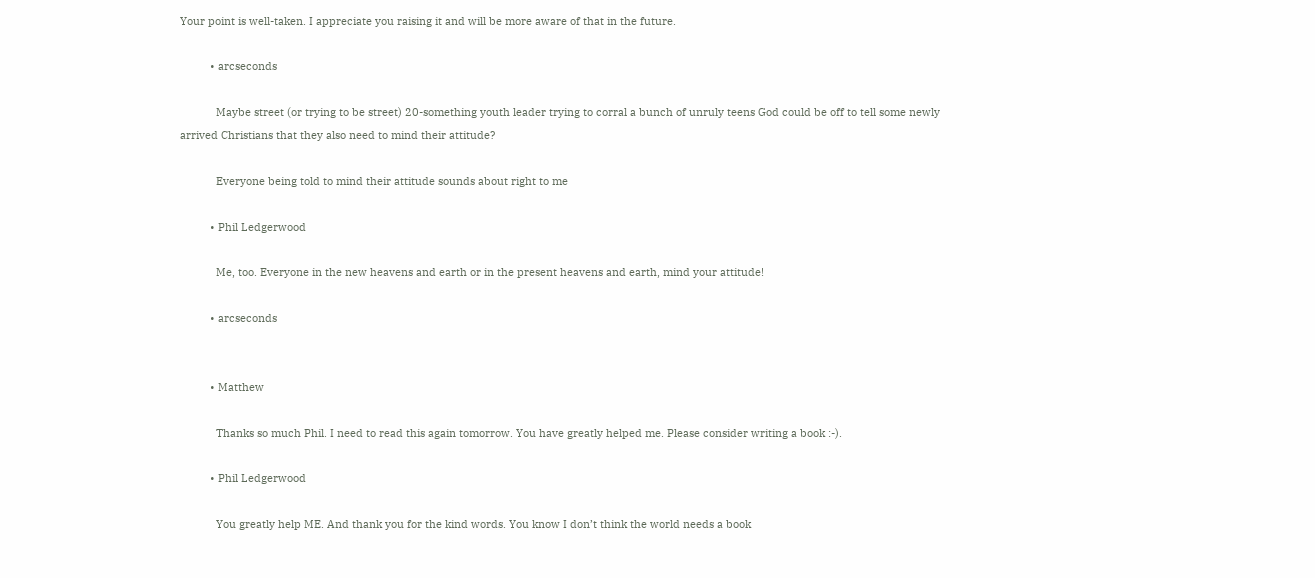Your point is well-taken. I appreciate you raising it and will be more aware of that in the future.

          • arcseconds

            Maybe street (or trying to be street) 20-something youth leader trying to corral a bunch of unruly teens God could be off to tell some newly arrived Christians that they also need to mind their attitude?

            Everyone being told to mind their attitude sounds about right to me

          • Phil Ledgerwood

            Me, too. Everyone in the new heavens and earth or in the present heavens and earth, mind your attitude!

          • arcseconds


          • Matthew

            Thanks so much Phil. I need to read this again tomorrow. You have greatly helped me. Please consider writing a book :-).

          • Phil Ledgerwood

            You greatly help ME. And thank you for the kind words. You know I don’t think the world needs a book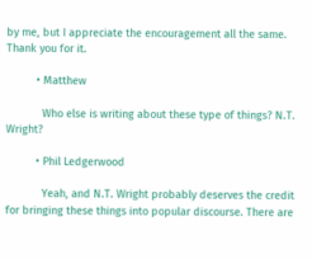by me, but I appreciate the encouragement all the same. Thank you for it.

          • Matthew

            Who else is writing about these type of things? N.T. Wright?

          • Phil Ledgerwood

            Yeah, and N.T. Wright probably deserves the credit for bringing these things into popular discourse. There are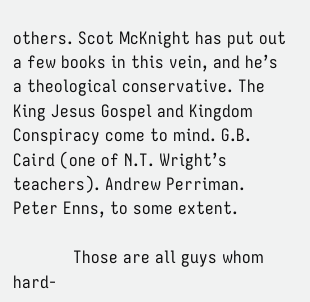others. Scot McKnight has put out a few books in this vein, and he’s a theological conservative. The King Jesus Gospel and Kingdom Conspiracy come to mind. G.B. Caird (one of N.T. Wright’s teachers). Andrew Perriman. Peter Enns, to some extent.

            Those are all guys whom hard-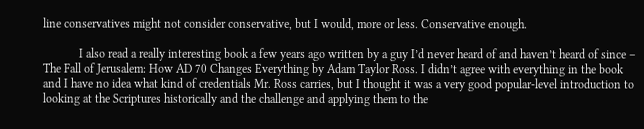line conservatives might not consider conservative, but I would, more or less. Conservative enough.

            I also read a really interesting book a few years ago written by a guy I’d never heard of and haven’t heard of since – The Fall of Jerusalem: How AD 70 Changes Everything by Adam Taylor Ross. I didn’t agree with everything in the book and I have no idea what kind of credentials Mr. Ross carries, but I thought it was a very good popular-level introduction to looking at the Scriptures historically and the challenge and applying them to the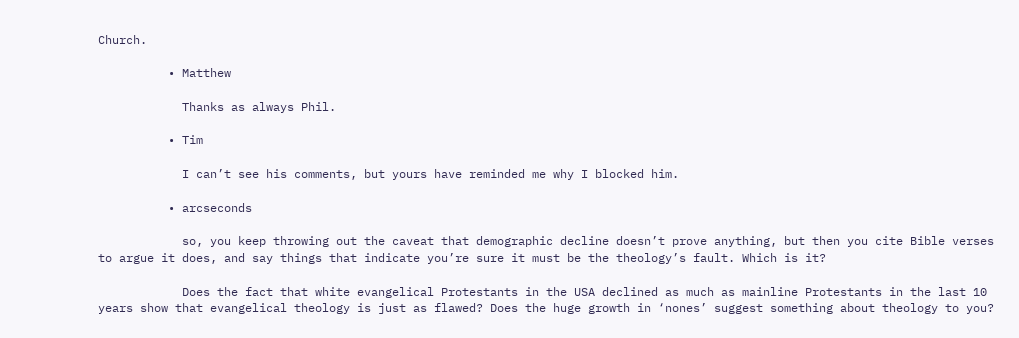Church.

          • Matthew

            Thanks as always Phil.

          • Tim

            I can’t see his comments, but yours have reminded me why I blocked him.

          • arcseconds

            so, you keep throwing out the caveat that demographic decline doesn’t prove anything, but then you cite Bible verses to argue it does, and say things that indicate you’re sure it must be the theology’s fault. Which is it?

            Does the fact that white evangelical Protestants in the USA declined as much as mainline Protestants in the last 10 years show that evangelical theology is just as flawed? Does the huge growth in ‘nones’ suggest something about theology to you?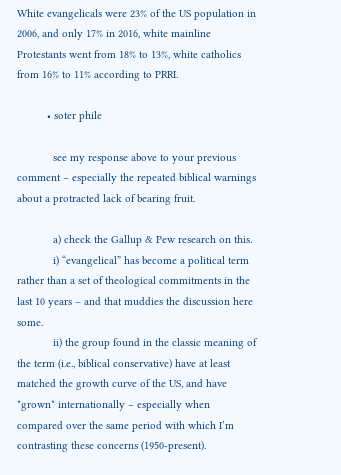White evangelicals were 23% of the US population in 2006, and only 17% in 2016, white mainline Protestants went from 18% to 13%, white catholics from 16% to 11% according to PRRI.

          • soter phile

            see my response above to your previous comment – especially the repeated biblical warnings about a protracted lack of bearing fruit.

            a) check the Gallup & Pew research on this.
            i) “evangelical” has become a political term rather than a set of theological commitments in the last 10 years – and that muddies the discussion here some.
            ii) the group found in the classic meaning of the term (i.e., biblical conservative) have at least matched the growth curve of the US, and have *grown* internationally – especially when compared over the same period with which I’m contrasting these concerns (1950-present).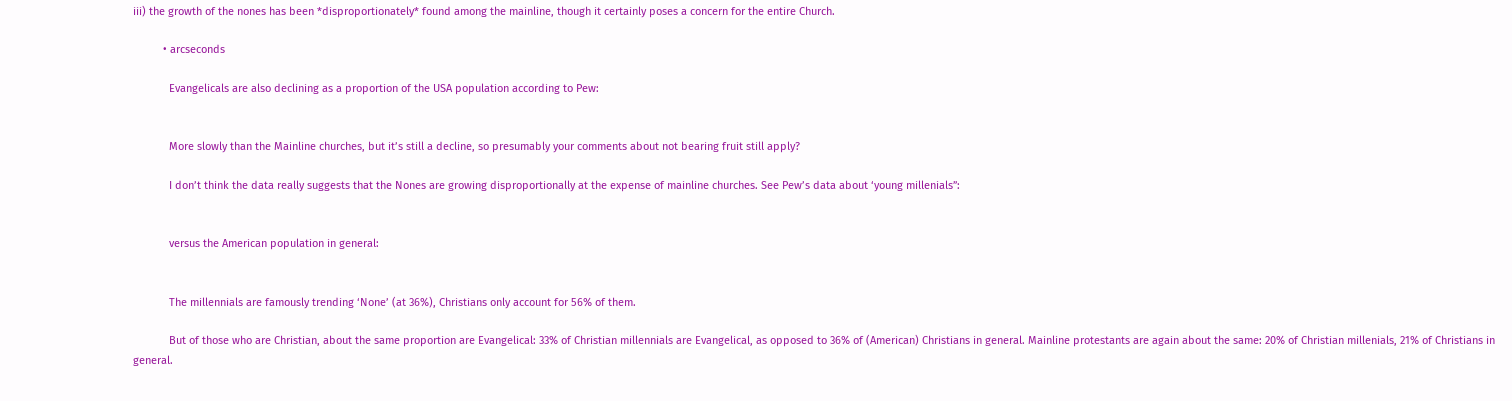iii) the growth of the nones has been *disproportionately* found among the mainline, though it certainly poses a concern for the entire Church.

          • arcseconds

            Evangelicals are also declining as a proportion of the USA population according to Pew:


            More slowly than the Mainline churches, but it’s still a decline, so presumably your comments about not bearing fruit still apply?

            I don’t think the data really suggests that the Nones are growing disproportionally at the expense of mainline churches. See Pew’s data about ‘young millenials”:


            versus the American population in general:


            The millennials are famously trending ‘None’ (at 36%), Christians only account for 56% of them.

            But of those who are Christian, about the same proportion are Evangelical: 33% of Christian millennials are Evangelical, as opposed to 36% of (American) Christians in general. Mainline protestants are again about the same: 20% of Christian millenials, 21% of Christians in general.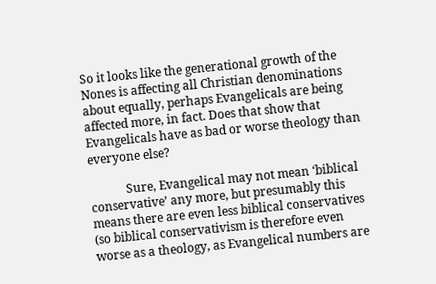So it looks like the generational growth of the Nones is affecting all Christian denominations about equally, perhaps Evangelicals are being affected more, in fact. Does that show that Evangelicals have as bad or worse theology than everyone else?

            Sure, Evangelical may not mean ‘biblical conservative’ any more, but presumably this means there are even less biblical conservatives (so biblical conservativism is therefore even worse as a theology, as Evangelical numbers are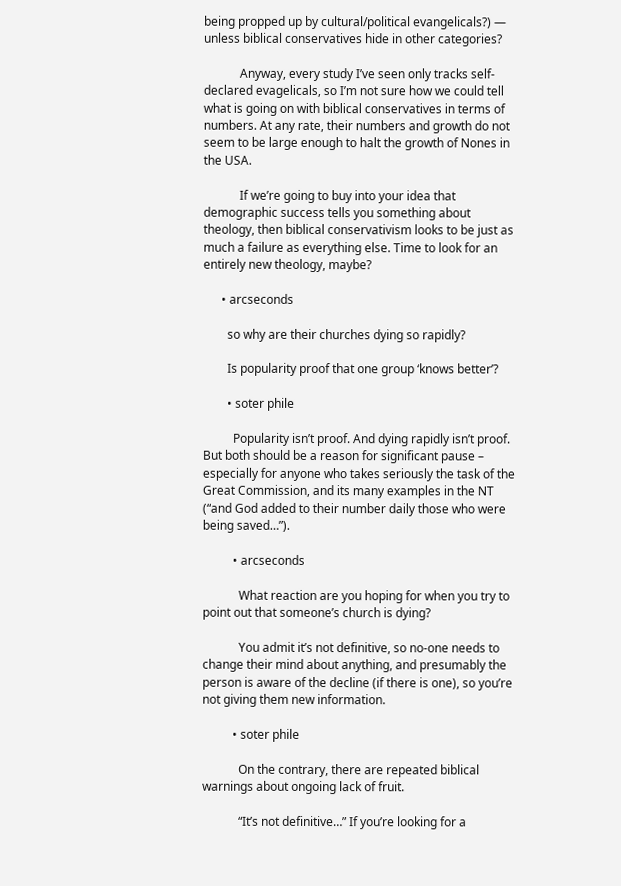being propped up by cultural/political evangelicals?) — unless biblical conservatives hide in other categories?

            Anyway, every study I’ve seen only tracks self-declared evagelicals, so I’m not sure how we could tell what is going on with biblical conservatives in terms of numbers. At any rate, their numbers and growth do not seem to be large enough to halt the growth of Nones in the USA.

            If we’re going to buy into your idea that demographic success tells you something about theology, then biblical conservativism looks to be just as much a failure as everything else. Time to look for an entirely new theology, maybe?

      • arcseconds

        so why are their churches dying so rapidly?

        Is popularity proof that one group ‘knows better’?

        • soter phile

          Popularity isn’t proof. And dying rapidly isn’t proof. But both should be a reason for significant pause – especially for anyone who takes seriously the task of the Great Commission, and its many examples in the NT (“and God added to their number daily those who were being saved…”).

          • arcseconds

            What reaction are you hoping for when you try to point out that someone’s church is dying?

            You admit it’s not definitive, so no-one needs to change their mind about anything, and presumably the person is aware of the decline (if there is one), so you’re not giving them new information.

          • soter phile

            On the contrary, there are repeated biblical warnings about ongoing lack of fruit.

            “It’s not definitive…” If you’re looking for a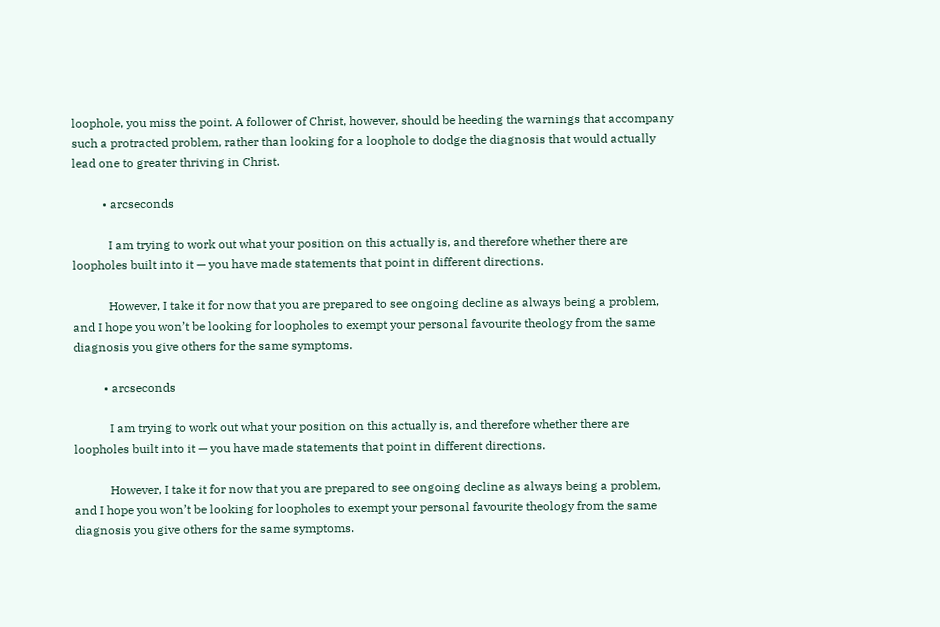loophole, you miss the point. A follower of Christ, however, should be heeding the warnings that accompany such a protracted problem, rather than looking for a loophole to dodge the diagnosis that would actually lead one to greater thriving in Christ.

          • arcseconds

            I am trying to work out what your position on this actually is, and therefore whether there are loopholes built into it — you have made statements that point in different directions.

            However, I take it for now that you are prepared to see ongoing decline as always being a problem, and I hope you won’t be looking for loopholes to exempt your personal favourite theology from the same diagnosis you give others for the same symptoms.

          • arcseconds

            I am trying to work out what your position on this actually is, and therefore whether there are loopholes built into it — you have made statements that point in different directions.

            However, I take it for now that you are prepared to see ongoing decline as always being a problem, and I hope you won’t be looking for loopholes to exempt your personal favourite theology from the same diagnosis you give others for the same symptoms.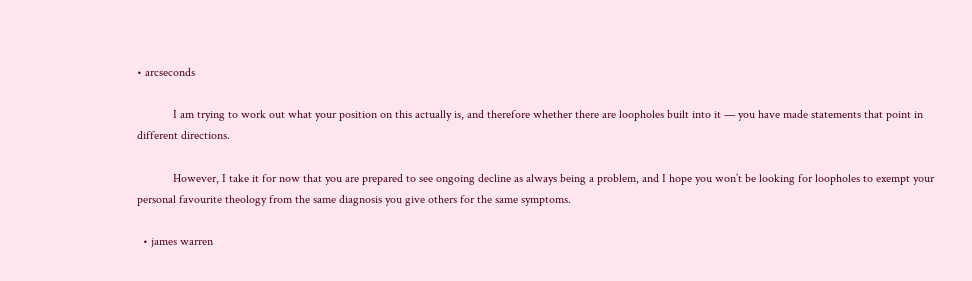• arcseconds

            I am trying to work out what your position on this actually is, and therefore whether there are loopholes built into it — you have made statements that point in different directions.

            However, I take it for now that you are prepared to see ongoing decline as always being a problem, and I hope you won’t be looking for loopholes to exempt your personal favourite theology from the same diagnosis you give others for the same symptoms.

  • james warren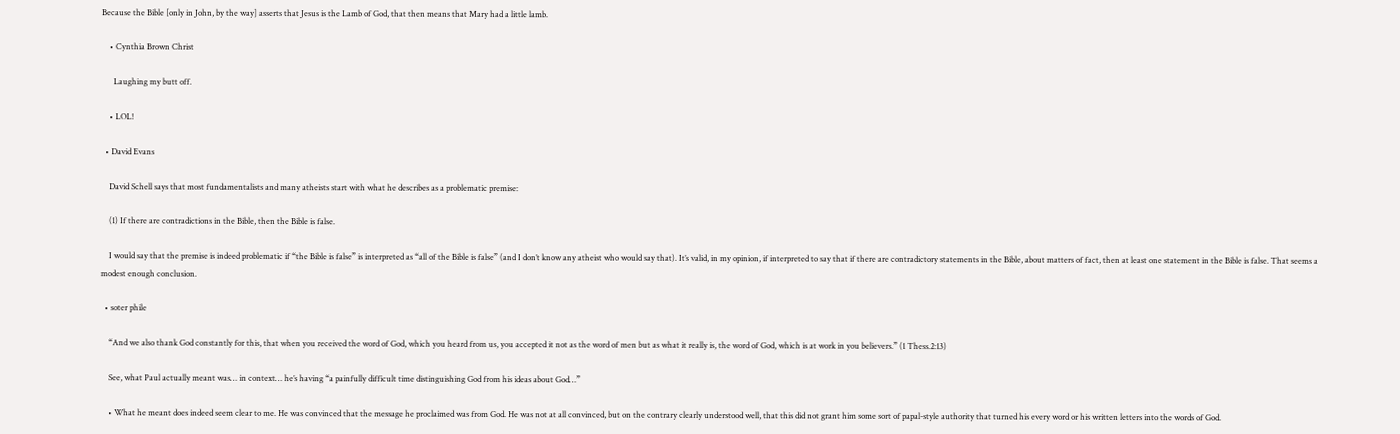Because the Bible [only in John, by the way] asserts that Jesus is the Lamb of God, that then means that Mary had a little lamb.

    • Cynthia Brown Christ

      Laughing my butt off.

    • LOL!

  • David Evans

    David Schell says that most fundamentalists and many atheists start with what he describes as a problematic premise:

    (1) If there are contradictions in the Bible, then the Bible is false.

    I would say that the premise is indeed problematic if “the Bible is false” is interpreted as “all of the Bible is false” (and I don’t know any atheist who would say that). It’s valid, in my opinion, if interpreted to say that if there are contradictory statements in the Bible, about matters of fact, then at least one statement in the Bible is false. That seems a modest enough conclusion.

  • soter phile

    “And we also thank God constantly for this, that when you received the word of God, which you heard from us, you accepted it not as the word of men but as what it really is, the word of God, which is at work in you believers.” (1 Thess.2:13)

    See, what Paul actually meant was… in context… he’s having “a painfully difficult time distinguishing God from his ideas about God…”

    • What he meant does indeed seem clear to me. He was convinced that the message he proclaimed was from God. He was not at all convinced, but on the contrary clearly understood well, that this did not grant him some sort of papal-style authority that turned his every word or his written letters into the words of God.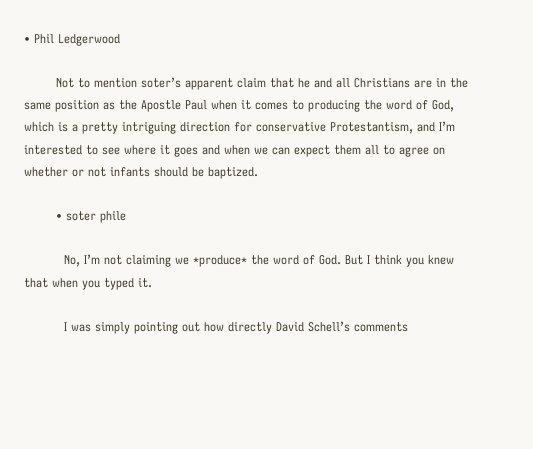• Phil Ledgerwood

        Not to mention soter’s apparent claim that he and all Christians are in the same position as the Apostle Paul when it comes to producing the word of God, which is a pretty intriguing direction for conservative Protestantism, and I’m interested to see where it goes and when we can expect them all to agree on whether or not infants should be baptized.

        • soter phile

          No, I’m not claiming we *produce* the word of God. But I think you knew that when you typed it.

          I was simply pointing out how directly David Schell’s comments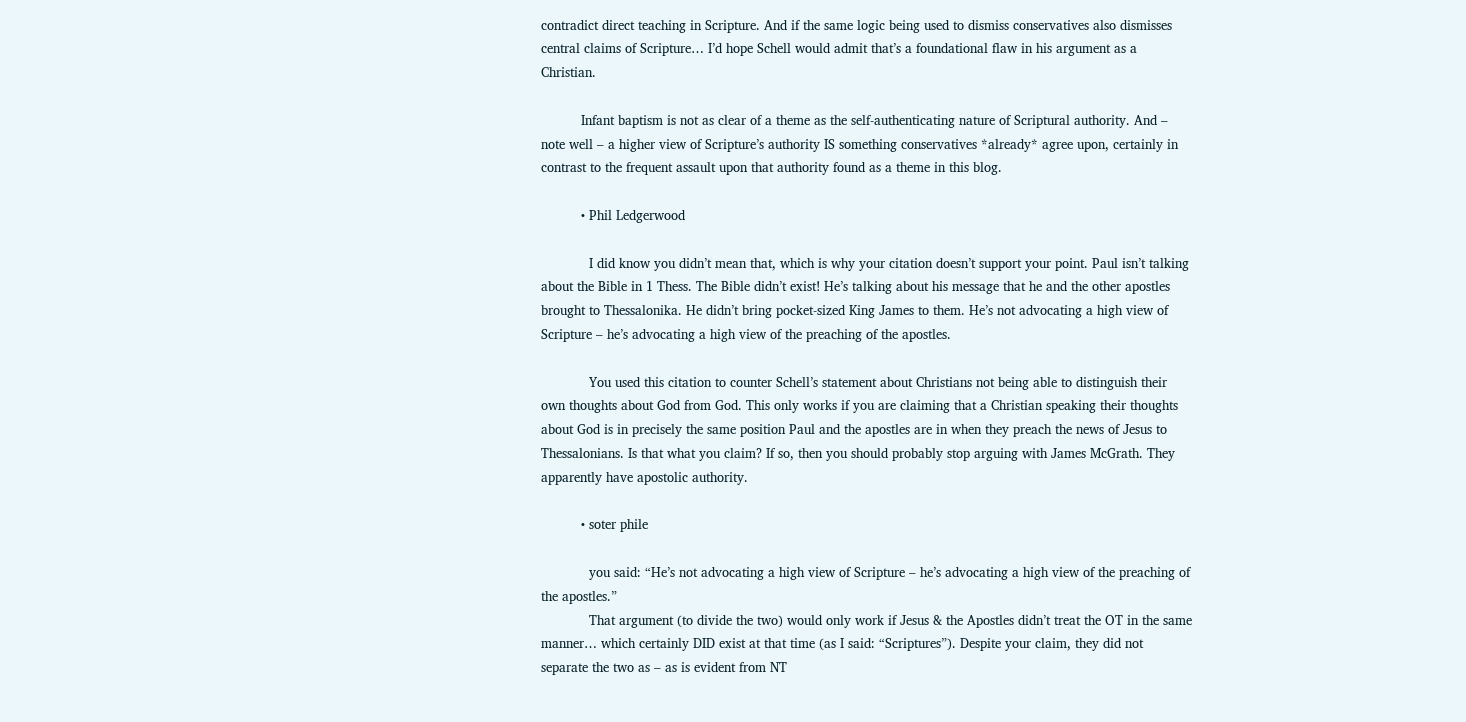contradict direct teaching in Scripture. And if the same logic being used to dismiss conservatives also dismisses central claims of Scripture… I’d hope Schell would admit that’s a foundational flaw in his argument as a Christian.

          Infant baptism is not as clear of a theme as the self-authenticating nature of Scriptural authority. And – note well – a higher view of Scripture’s authority IS something conservatives *already* agree upon, certainly in contrast to the frequent assault upon that authority found as a theme in this blog.

          • Phil Ledgerwood

            I did know you didn’t mean that, which is why your citation doesn’t support your point. Paul isn’t talking about the Bible in 1 Thess. The Bible didn’t exist! He’s talking about his message that he and the other apostles brought to Thessalonika. He didn’t bring pocket-sized King James to them. He’s not advocating a high view of Scripture – he’s advocating a high view of the preaching of the apostles.

            You used this citation to counter Schell’s statement about Christians not being able to distinguish their own thoughts about God from God. This only works if you are claiming that a Christian speaking their thoughts about God is in precisely the same position Paul and the apostles are in when they preach the news of Jesus to Thessalonians. Is that what you claim? If so, then you should probably stop arguing with James McGrath. They apparently have apostolic authority.

          • soter phile

            you said: “He’s not advocating a high view of Scripture – he’s advocating a high view of the preaching of the apostles.”
            That argument (to divide the two) would only work if Jesus & the Apostles didn’t treat the OT in the same manner… which certainly DID exist at that time (as I said: “Scriptures”). Despite your claim, they did not separate the two as – as is evident from NT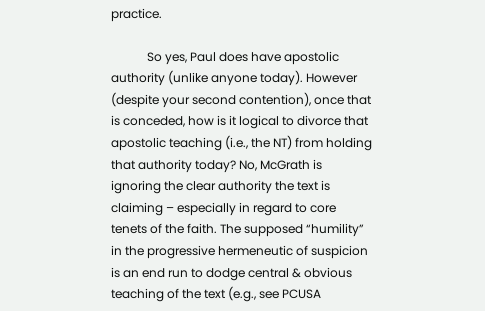practice.

            So yes, Paul does have apostolic authority (unlike anyone today). However (despite your second contention), once that is conceded, how is it logical to divorce that apostolic teaching (i.e., the NT) from holding that authority today? No, McGrath is ignoring the clear authority the text is claiming – especially in regard to core tenets of the faith. The supposed “humility” in the progressive hermeneutic of suspicion is an end run to dodge central & obvious teaching of the text (e.g., see PCUSA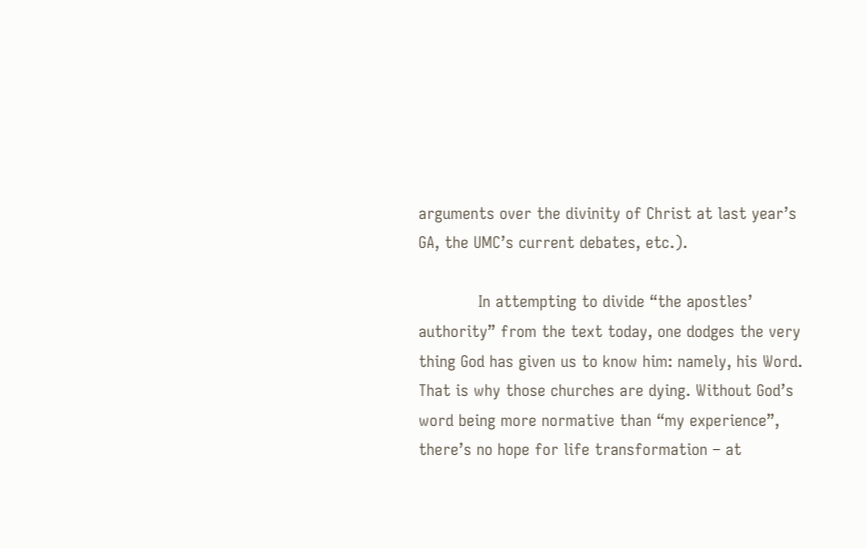arguments over the divinity of Christ at last year’s GA, the UMC’s current debates, etc.).

            In attempting to divide “the apostles’ authority” from the text today, one dodges the very thing God has given us to know him: namely, his Word. That is why those churches are dying. Without God’s word being more normative than “my experience”, there’s no hope for life transformation – at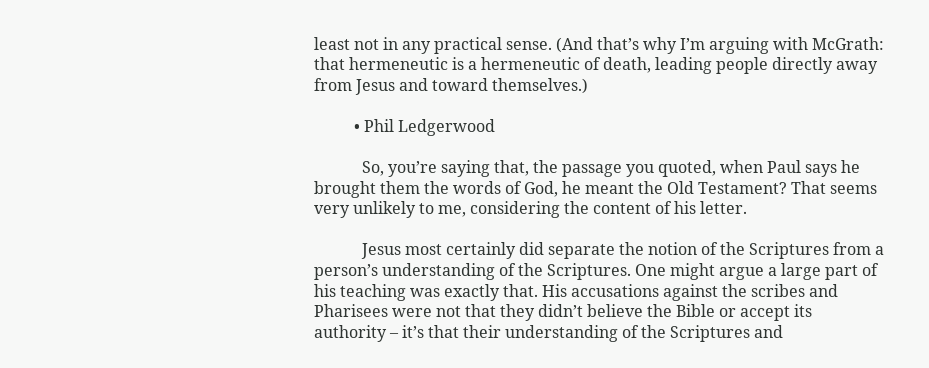least not in any practical sense. (And that’s why I’m arguing with McGrath: that hermeneutic is a hermeneutic of death, leading people directly away from Jesus and toward themselves.)

          • Phil Ledgerwood

            So, you’re saying that, the passage you quoted, when Paul says he brought them the words of God, he meant the Old Testament? That seems very unlikely to me, considering the content of his letter.

            Jesus most certainly did separate the notion of the Scriptures from a person’s understanding of the Scriptures. One might argue a large part of his teaching was exactly that. His accusations against the scribes and Pharisees were not that they didn’t believe the Bible or accept its authority – it’s that their understanding of the Scriptures and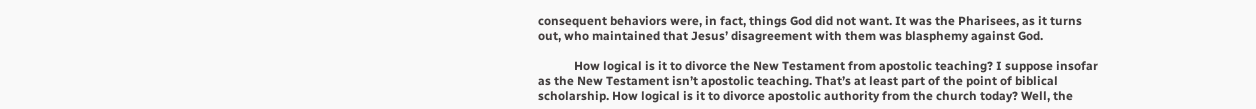consequent behaviors were, in fact, things God did not want. It was the Pharisees, as it turns out, who maintained that Jesus’ disagreement with them was blasphemy against God.

            How logical is it to divorce the New Testament from apostolic teaching? I suppose insofar as the New Testament isn’t apostolic teaching. That’s at least part of the point of biblical scholarship. How logical is it to divorce apostolic authority from the church today? Well, the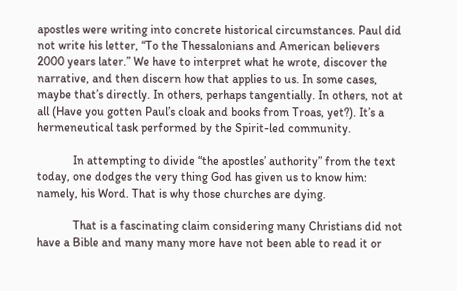apostles were writing into concrete historical circumstances. Paul did not write his letter, “To the Thessalonians and American believers 2000 years later.” We have to interpret what he wrote, discover the narrative, and then discern how that applies to us. In some cases, maybe that’s directly. In others, perhaps tangentially. In others, not at all (Have you gotten Paul’s cloak and books from Troas, yet?). It’s a hermeneutical task performed by the Spirit-led community.

            In attempting to divide “the apostles’ authority” from the text today, one dodges the very thing God has given us to know him: namely, his Word. That is why those churches are dying.

            That is a fascinating claim considering many Christians did not have a Bible and many many more have not been able to read it or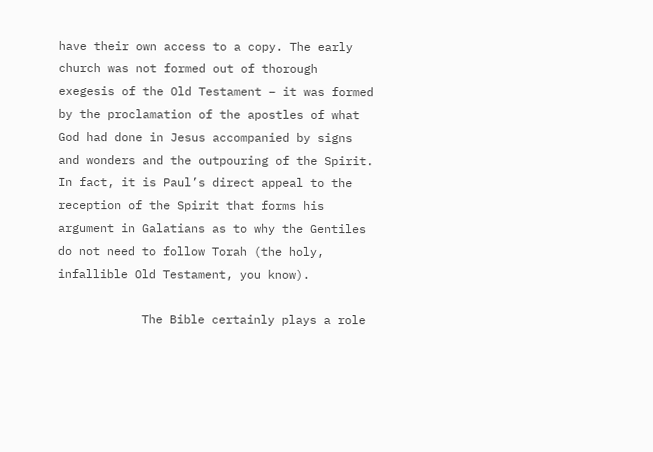have their own access to a copy. The early church was not formed out of thorough exegesis of the Old Testament – it was formed by the proclamation of the apostles of what God had done in Jesus accompanied by signs and wonders and the outpouring of the Spirit. In fact, it is Paul’s direct appeal to the reception of the Spirit that forms his argument in Galatians as to why the Gentiles do not need to follow Torah (the holy, infallible Old Testament, you know).

            The Bible certainly plays a role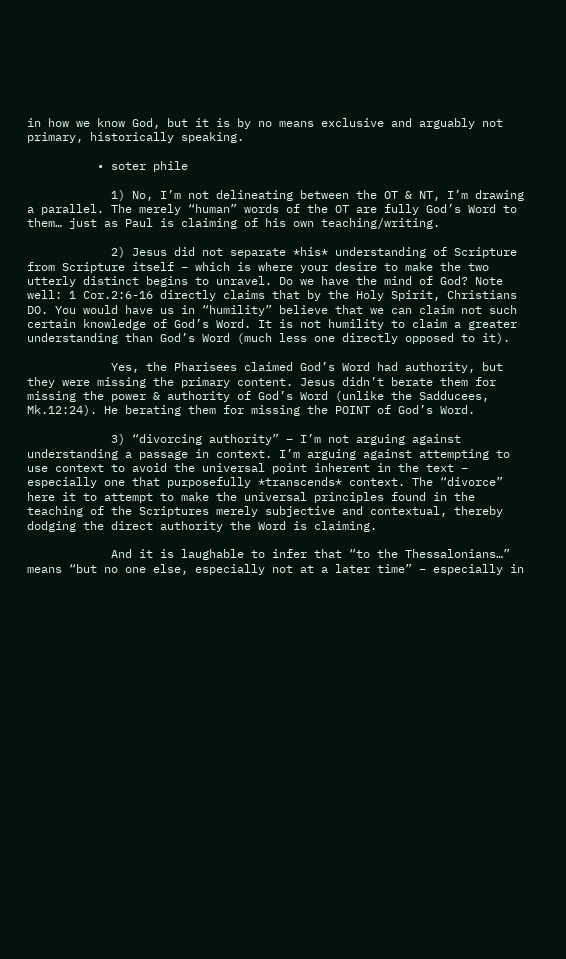in how we know God, but it is by no means exclusive and arguably not primary, historically speaking.

          • soter phile

            1) No, I’m not delineating between the OT & NT, I’m drawing a parallel. The merely “human” words of the OT are fully God’s Word to them… just as Paul is claiming of his own teaching/writing.

            2) Jesus did not separate *his* understanding of Scripture from Scripture itself – which is where your desire to make the two utterly distinct begins to unravel. Do we have the mind of God? Note well: 1 Cor.2:6-16 directly claims that by the Holy Spirit, Christians DO. You would have us in “humility” believe that we can claim not such certain knowledge of God’s Word. It is not humility to claim a greater understanding than God’s Word (much less one directly opposed to it).

            Yes, the Pharisees claimed God’s Word had authority, but they were missing the primary content. Jesus didn’t berate them for missing the power & authority of God’s Word (unlike the Sadducees, Mk.12:24). He berating them for missing the POINT of God’s Word.

            3) “divorcing authority” – I’m not arguing against understanding a passage in context. I’m arguing against attempting to use context to avoid the universal point inherent in the text – especially one that purposefully *transcends* context. The “divorce” here it to attempt to make the universal principles found in the teaching of the Scriptures merely subjective and contextual, thereby dodging the direct authority the Word is claiming.

            And it is laughable to infer that “to the Thessalonians…” means “but no one else, especially not at a later time” – especially in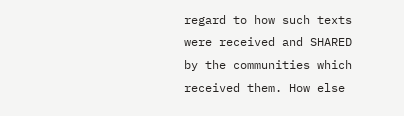regard to how such texts were received and SHARED by the communities which received them. How else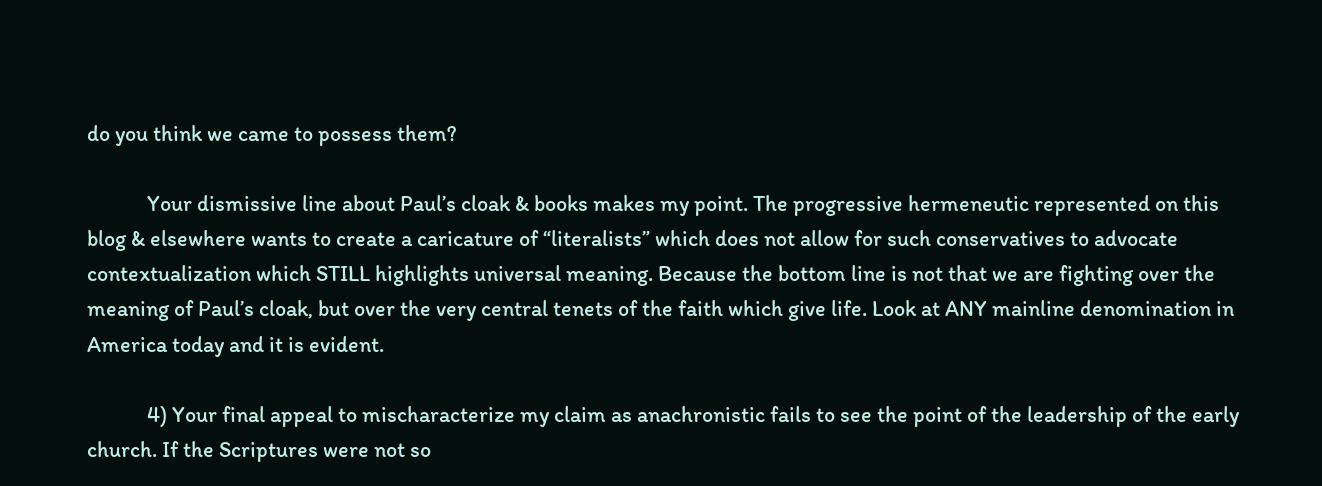do you think we came to possess them?

            Your dismissive line about Paul’s cloak & books makes my point. The progressive hermeneutic represented on this blog & elsewhere wants to create a caricature of “literalists” which does not allow for such conservatives to advocate contextualization which STILL highlights universal meaning. Because the bottom line is not that we are fighting over the meaning of Paul’s cloak, but over the very central tenets of the faith which give life. Look at ANY mainline denomination in America today and it is evident.

            4) Your final appeal to mischaracterize my claim as anachronistic fails to see the point of the leadership of the early church. If the Scriptures were not so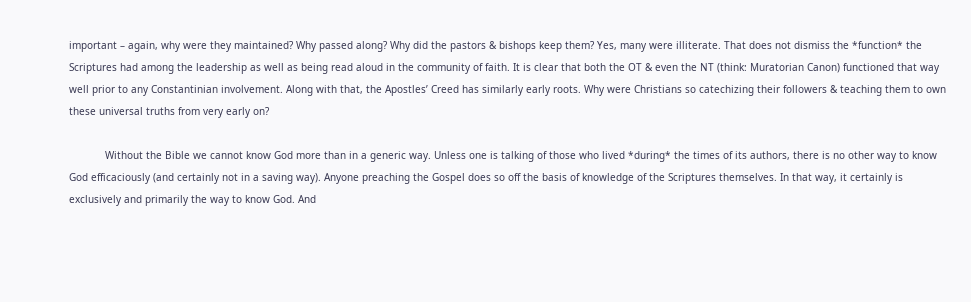important – again, why were they maintained? Why passed along? Why did the pastors & bishops keep them? Yes, many were illiterate. That does not dismiss the *function* the Scriptures had among the leadership as well as being read aloud in the community of faith. It is clear that both the OT & even the NT (think: Muratorian Canon) functioned that way well prior to any Constantinian involvement. Along with that, the Apostles’ Creed has similarly early roots. Why were Christians so catechizing their followers & teaching them to own these universal truths from very early on?

            Without the Bible we cannot know God more than in a generic way. Unless one is talking of those who lived *during* the times of its authors, there is no other way to know God efficaciously (and certainly not in a saving way). Anyone preaching the Gospel does so off the basis of knowledge of the Scriptures themselves. In that way, it certainly is exclusively and primarily the way to know God. And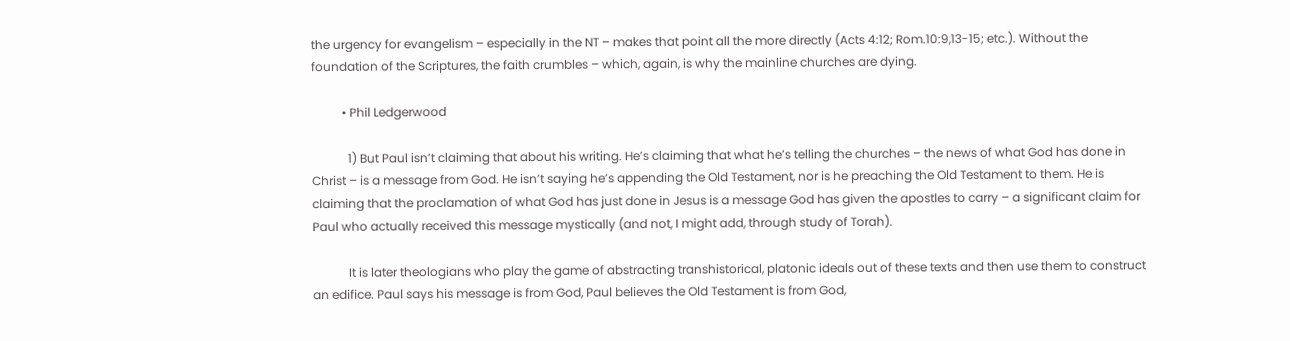the urgency for evangelism – especially in the NT – makes that point all the more directly (Acts 4:12; Rom.10:9,13-15; etc.). Without the foundation of the Scriptures, the faith crumbles – which, again, is why the mainline churches are dying.

          • Phil Ledgerwood

            1) But Paul isn’t claiming that about his writing. He’s claiming that what he’s telling the churches – the news of what God has done in Christ – is a message from God. He isn’t saying he’s appending the Old Testament, nor is he preaching the Old Testament to them. He is claiming that the proclamation of what God has just done in Jesus is a message God has given the apostles to carry – a significant claim for Paul who actually received this message mystically (and not, I might add, through study of Torah).

            It is later theologians who play the game of abstracting transhistorical, platonic ideals out of these texts and then use them to construct an edifice. Paul says his message is from God, Paul believes the Old Testament is from God,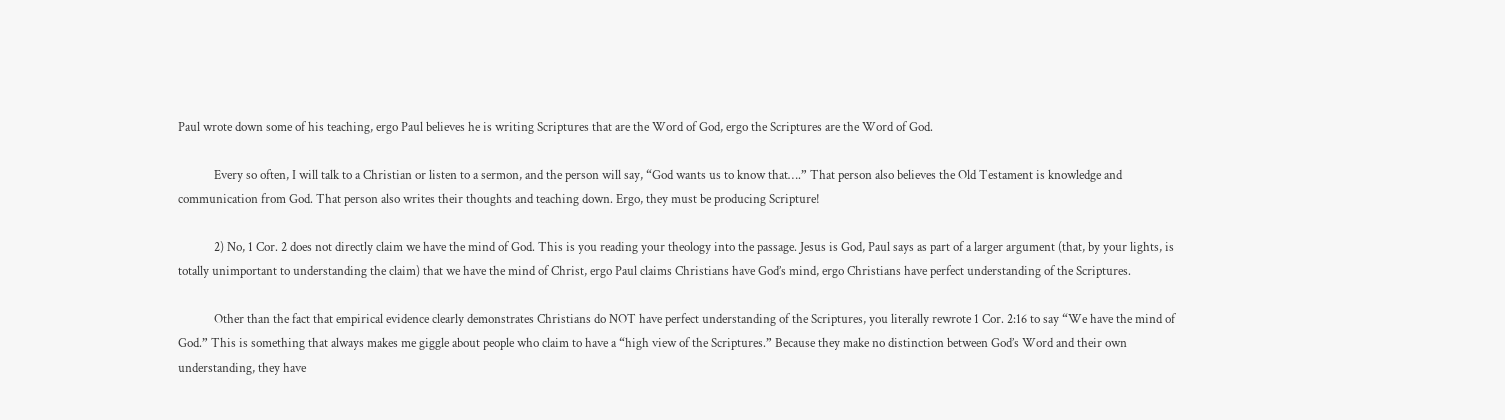Paul wrote down some of his teaching, ergo Paul believes he is writing Scriptures that are the Word of God, ergo the Scriptures are the Word of God.

            Every so often, I will talk to a Christian or listen to a sermon, and the person will say, “God wants us to know that….” That person also believes the Old Testament is knowledge and communication from God. That person also writes their thoughts and teaching down. Ergo, they must be producing Scripture!

            2) No, 1 Cor. 2 does not directly claim we have the mind of God. This is you reading your theology into the passage. Jesus is God, Paul says as part of a larger argument (that, by your lights, is totally unimportant to understanding the claim) that we have the mind of Christ, ergo Paul claims Christians have God’s mind, ergo Christians have perfect understanding of the Scriptures.

            Other than the fact that empirical evidence clearly demonstrates Christians do NOT have perfect understanding of the Scriptures, you literally rewrote 1 Cor. 2:16 to say “We have the mind of God.” This is something that always makes me giggle about people who claim to have a “high view of the Scriptures.” Because they make no distinction between God’s Word and their own understanding, they have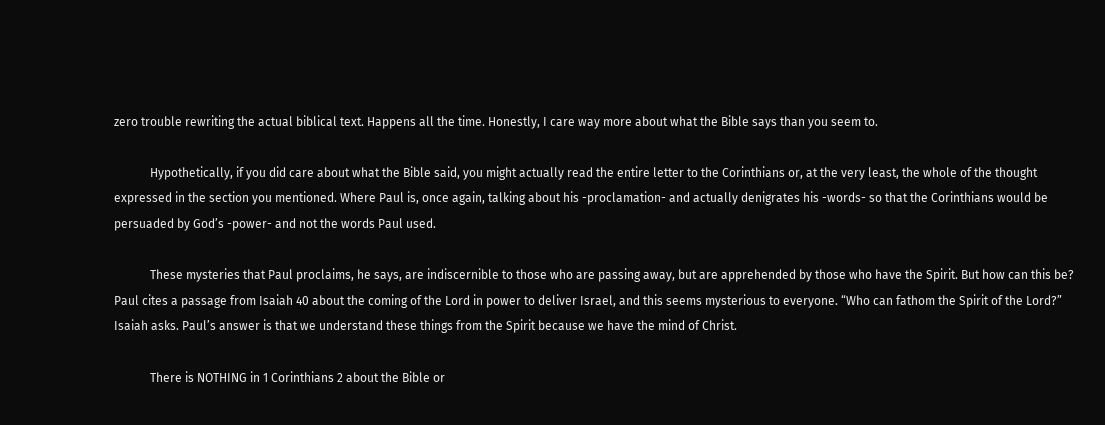zero trouble rewriting the actual biblical text. Happens all the time. Honestly, I care way more about what the Bible says than you seem to.

            Hypothetically, if you did care about what the Bible said, you might actually read the entire letter to the Corinthians or, at the very least, the whole of the thought expressed in the section you mentioned. Where Paul is, once again, talking about his -proclamation- and actually denigrates his -words- so that the Corinthians would be persuaded by God’s -power- and not the words Paul used.

            These mysteries that Paul proclaims, he says, are indiscernible to those who are passing away, but are apprehended by those who have the Spirit. But how can this be? Paul cites a passage from Isaiah 40 about the coming of the Lord in power to deliver Israel, and this seems mysterious to everyone. “Who can fathom the Spirit of the Lord?” Isaiah asks. Paul’s answer is that we understand these things from the Spirit because we have the mind of Christ.

            There is NOTHING in 1 Corinthians 2 about the Bible or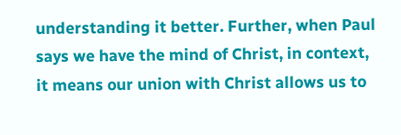understanding it better. Further, when Paul says we have the mind of Christ, in context, it means our union with Christ allows us to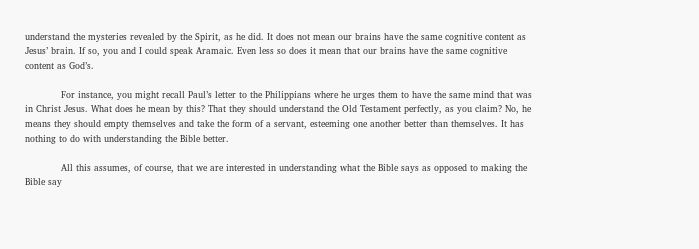understand the mysteries revealed by the Spirit, as he did. It does not mean our brains have the same cognitive content as Jesus’ brain. If so, you and I could speak Aramaic. Even less so does it mean that our brains have the same cognitive content as God’s.

            For instance, you might recall Paul’s letter to the Philippians where he urges them to have the same mind that was in Christ Jesus. What does he mean by this? That they should understand the Old Testament perfectly, as you claim? No, he means they should empty themselves and take the form of a servant, esteeming one another better than themselves. It has nothing to do with understanding the Bible better.

            All this assumes, of course, that we are interested in understanding what the Bible says as opposed to making the Bible say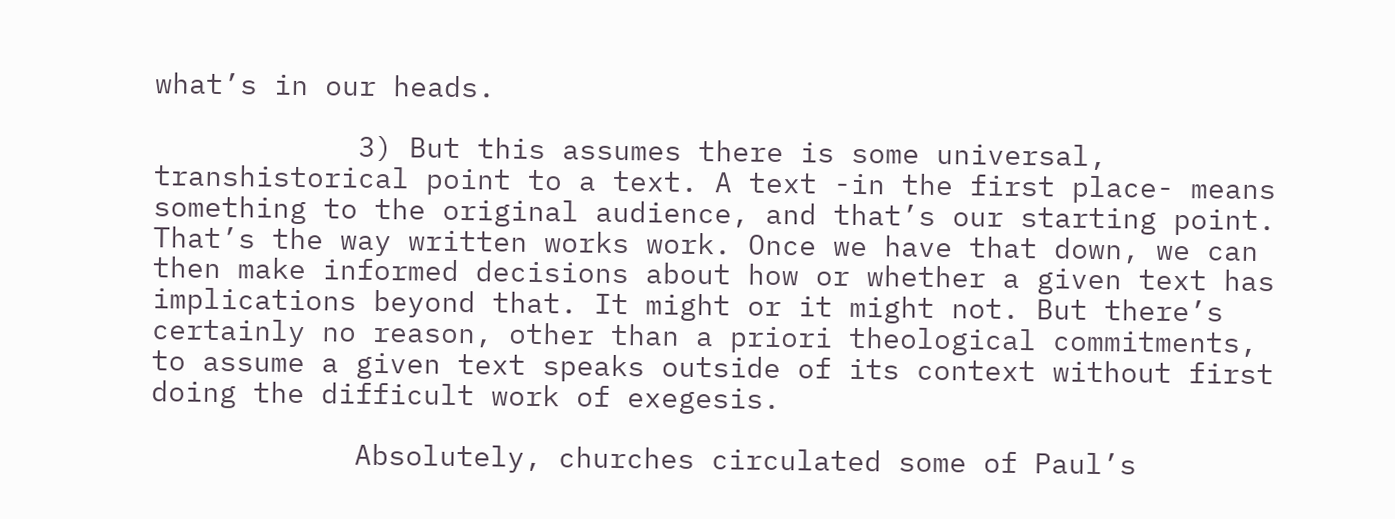what’s in our heads.

            3) But this assumes there is some universal, transhistorical point to a text. A text -in the first place- means something to the original audience, and that’s our starting point. That’s the way written works work. Once we have that down, we can then make informed decisions about how or whether a given text has implications beyond that. It might or it might not. But there’s certainly no reason, other than a priori theological commitments, to assume a given text speaks outside of its context without first doing the difficult work of exegesis.

            Absolutely, churches circulated some of Paul’s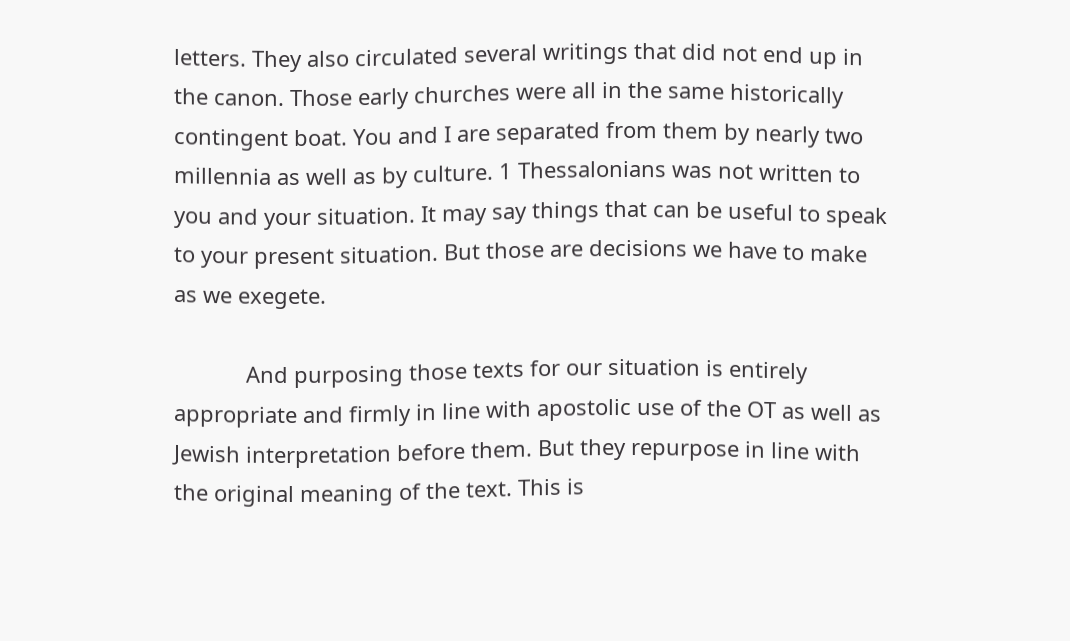letters. They also circulated several writings that did not end up in the canon. Those early churches were all in the same historically contingent boat. You and I are separated from them by nearly two millennia as well as by culture. 1 Thessalonians was not written to you and your situation. It may say things that can be useful to speak to your present situation. But those are decisions we have to make as we exegete.

            And purposing those texts for our situation is entirely appropriate and firmly in line with apostolic use of the OT as well as Jewish interpretation before them. But they repurpose in line with the original meaning of the text. This is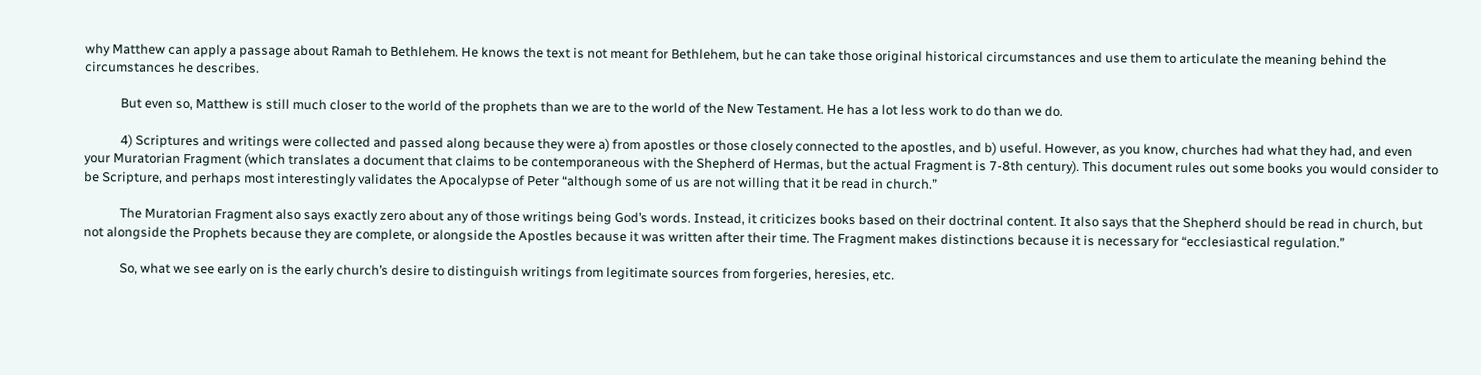why Matthew can apply a passage about Ramah to Bethlehem. He knows the text is not meant for Bethlehem, but he can take those original historical circumstances and use them to articulate the meaning behind the circumstances he describes.

            But even so, Matthew is still much closer to the world of the prophets than we are to the world of the New Testament. He has a lot less work to do than we do.

            4) Scriptures and writings were collected and passed along because they were a) from apostles or those closely connected to the apostles, and b) useful. However, as you know, churches had what they had, and even your Muratorian Fragment (which translates a document that claims to be contemporaneous with the Shepherd of Hermas, but the actual Fragment is 7-8th century). This document rules out some books you would consider to be Scripture, and perhaps most interestingly validates the Apocalypse of Peter “although some of us are not willing that it be read in church.”

            The Muratorian Fragment also says exactly zero about any of those writings being God’s words. Instead, it criticizes books based on their doctrinal content. It also says that the Shepherd should be read in church, but not alongside the Prophets because they are complete, or alongside the Apostles because it was written after their time. The Fragment makes distinctions because it is necessary for “ecclesiastical regulation.”

            So, what we see early on is the early church’s desire to distinguish writings from legitimate sources from forgeries, heresies, etc.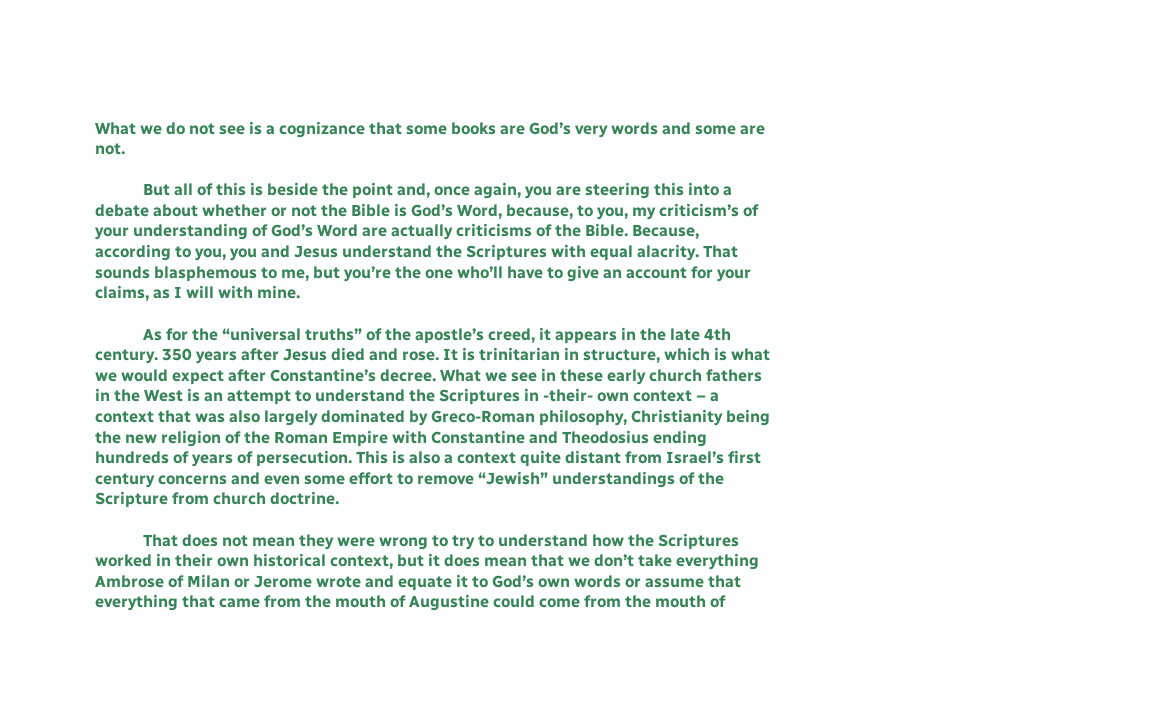What we do not see is a cognizance that some books are God’s very words and some are not.

            But all of this is beside the point and, once again, you are steering this into a debate about whether or not the Bible is God’s Word, because, to you, my criticism’s of your understanding of God’s Word are actually criticisms of the Bible. Because, according to you, you and Jesus understand the Scriptures with equal alacrity. That sounds blasphemous to me, but you’re the one who’ll have to give an account for your claims, as I will with mine.

            As for the “universal truths” of the apostle’s creed, it appears in the late 4th century. 350 years after Jesus died and rose. It is trinitarian in structure, which is what we would expect after Constantine’s decree. What we see in these early church fathers in the West is an attempt to understand the Scriptures in -their- own context – a context that was also largely dominated by Greco-Roman philosophy, Christianity being the new religion of the Roman Empire with Constantine and Theodosius ending hundreds of years of persecution. This is also a context quite distant from Israel’s first century concerns and even some effort to remove “Jewish” understandings of the Scripture from church doctrine.

            That does not mean they were wrong to try to understand how the Scriptures worked in their own historical context, but it does mean that we don’t take everything Ambrose of Milan or Jerome wrote and equate it to God’s own words or assume that everything that came from the mouth of Augustine could come from the mouth of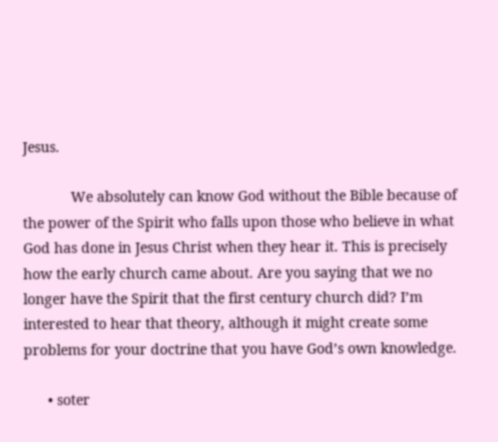Jesus.

            We absolutely can know God without the Bible because of the power of the Spirit who falls upon those who believe in what God has done in Jesus Christ when they hear it. This is precisely how the early church came about. Are you saying that we no longer have the Spirit that the first century church did? I’m interested to hear that theory, although it might create some problems for your doctrine that you have God’s own knowledge.

      • soter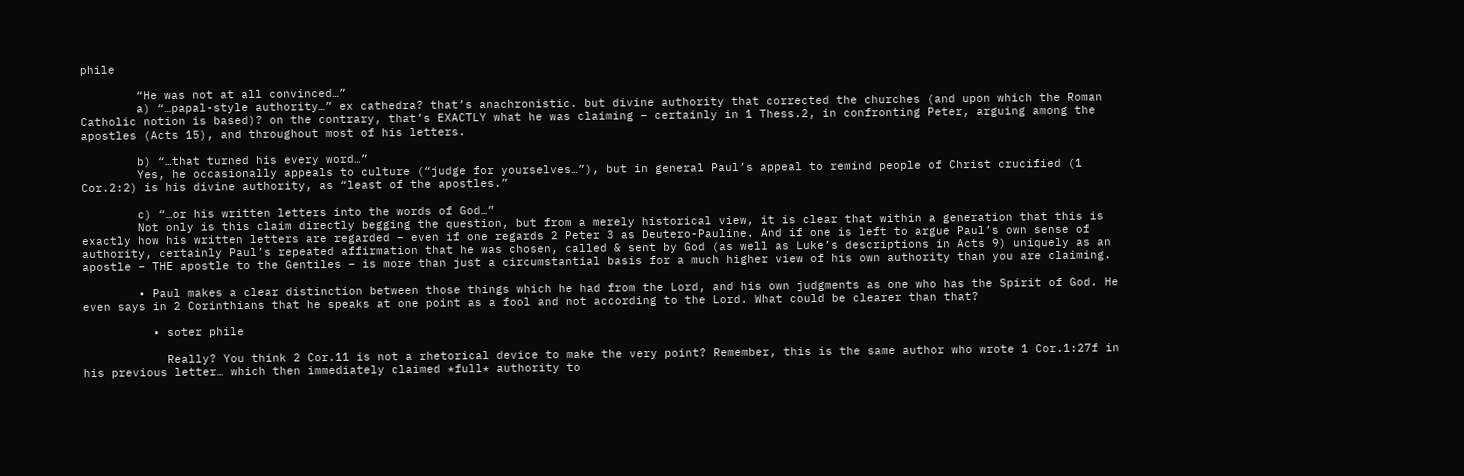phile

        “He was not at all convinced…”
        a) “…papal-style authority…” ex cathedra? that’s anachronistic. but divine authority that corrected the churches (and upon which the Roman Catholic notion is based)? on the contrary, that’s EXACTLY what he was claiming – certainly in 1 Thess.2, in confronting Peter, arguing among the apostles (Acts 15), and throughout most of his letters.

        b) “…that turned his every word…”
        Yes, he occasionally appeals to culture (“judge for yourselves…”), but in general Paul’s appeal to remind people of Christ crucified (1 Cor.2:2) is his divine authority, as “least of the apostles.”

        c) “…or his written letters into the words of God…”
        Not only is this claim directly begging the question, but from a merely historical view, it is clear that within a generation that this is exactly how his written letters are regarded – even if one regards 2 Peter 3 as Deutero-Pauline. And if one is left to argue Paul’s own sense of authority, certainly Paul’s repeated affirmation that he was chosen, called & sent by God (as well as Luke’s descriptions in Acts 9) uniquely as an apostle – THE apostle to the Gentiles – is more than just a circumstantial basis for a much higher view of his own authority than you are claiming.

        • Paul makes a clear distinction between those things which he had from the Lord, and his own judgments as one who has the Spirit of God. He even says in 2 Corinthians that he speaks at one point as a fool and not according to the Lord. What could be clearer than that?

          • soter phile

            Really? You think 2 Cor.11 is not a rhetorical device to make the very point? Remember, this is the same author who wrote 1 Cor.1:27f in his previous letter… which then immediately claimed *full* authority to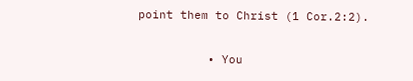point them to Christ (1 Cor.2:2).

          • You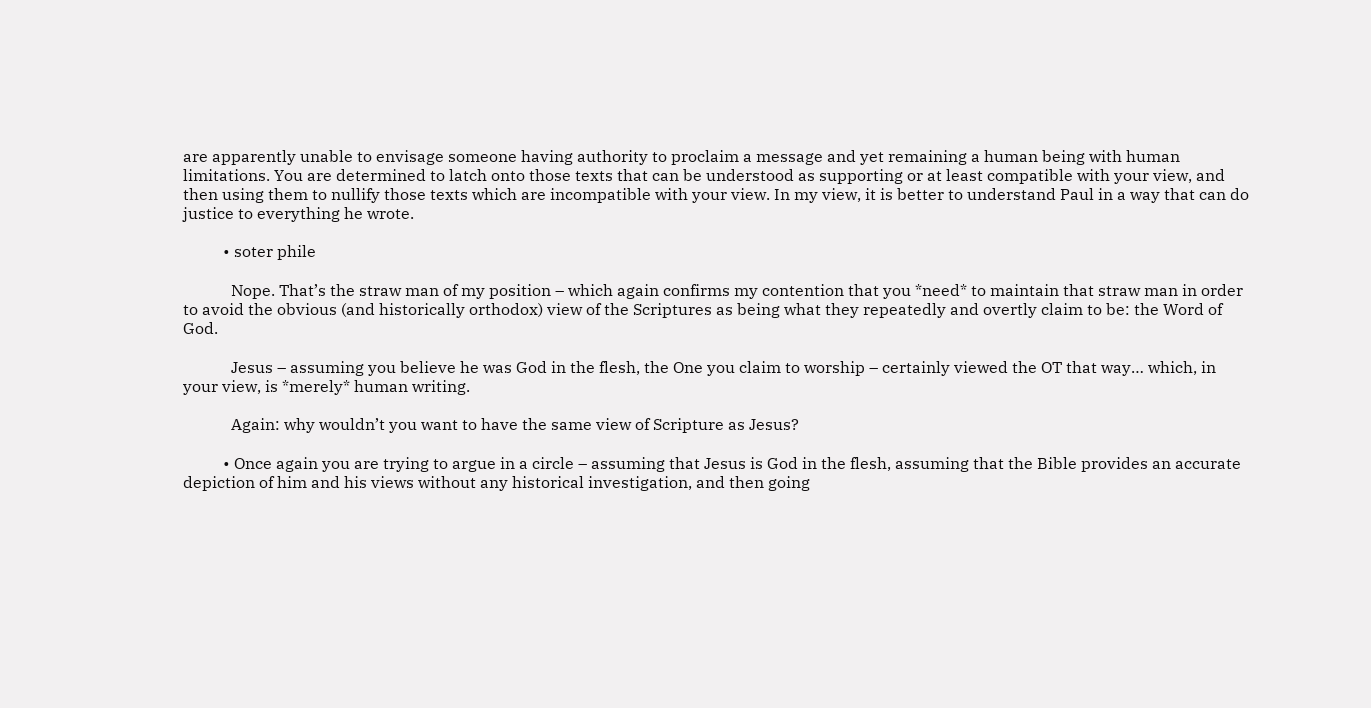are apparently unable to envisage someone having authority to proclaim a message and yet remaining a human being with human limitations. You are determined to latch onto those texts that can be understood as supporting or at least compatible with your view, and then using them to nullify those texts which are incompatible with your view. In my view, it is better to understand Paul in a way that can do justice to everything he wrote.

          • soter phile

            Nope. That’s the straw man of my position – which again confirms my contention that you *need* to maintain that straw man in order to avoid the obvious (and historically orthodox) view of the Scriptures as being what they repeatedly and overtly claim to be: the Word of God.

            Jesus – assuming you believe he was God in the flesh, the One you claim to worship – certainly viewed the OT that way… which, in your view, is *merely* human writing.

            Again: why wouldn’t you want to have the same view of Scripture as Jesus?

          • Once again you are trying to argue in a circle – assuming that Jesus is God in the flesh, assuming that the Bible provides an accurate depiction of him and his views without any historical investigation, and then going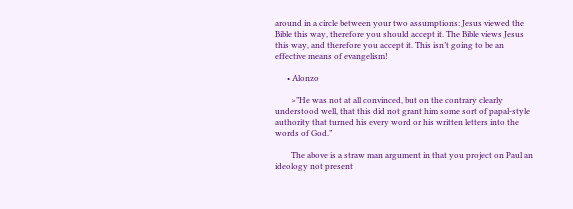around in a circle between your two assumptions: Jesus viewed the Bible this way, therefore you should accept it. The Bible views Jesus this way, and therefore you accept it. This isn’t going to be an effective means of evangelism!

      • Alonzo

        >”He was not at all convinced, but on the contrary clearly understood well, that this did not grant him some sort of papal-style authority that turned his every word or his written letters into the words of God.”

        The above is a straw man argument in that you project on Paul an ideology not present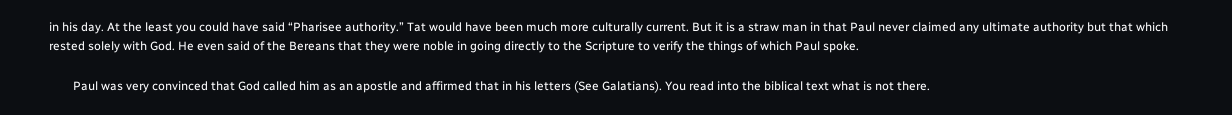in his day. At the least you could have said “Pharisee authority.” Tat would have been much more culturally current. But it is a straw man in that Paul never claimed any ultimate authority but that which rested solely with God. He even said of the Bereans that they were noble in going directly to the Scripture to verify the things of which Paul spoke.

        Paul was very convinced that God called him as an apostle and affirmed that in his letters (See Galatians). You read into the biblical text what is not there.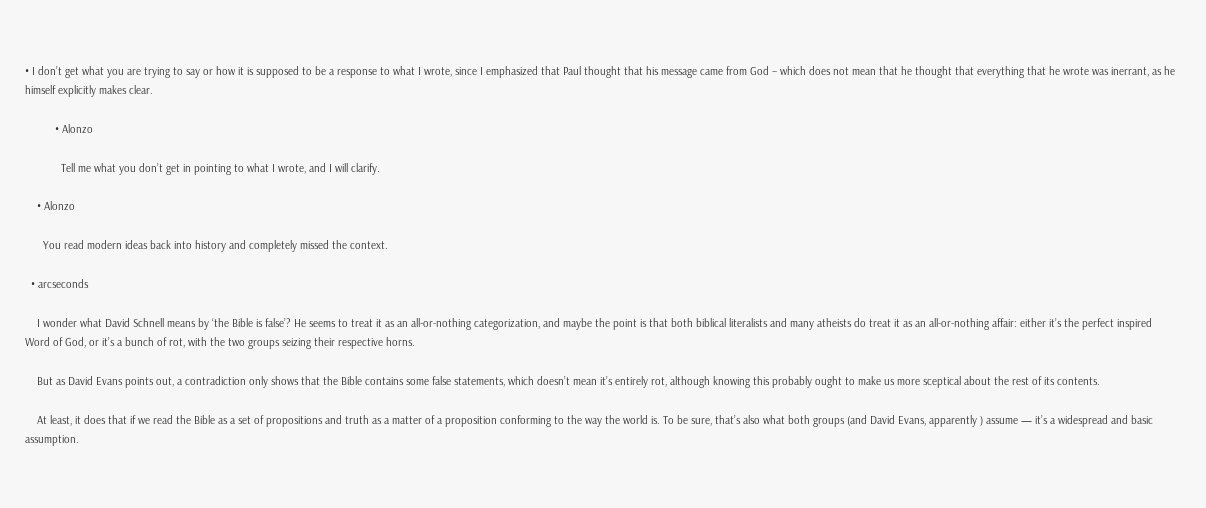• I don’t get what you are trying to say or how it is supposed to be a response to what I wrote, since I emphasized that Paul thought that his message came from God – which does not mean that he thought that everything that he wrote was inerrant, as he himself explicitly makes clear.

          • Alonzo

            Tell me what you don’t get in pointing to what I wrote, and I will clarify.

    • Alonzo

      You read modern ideas back into history and completely missed the context.

  • arcseconds

    I wonder what David Schnell means by ‘the Bible is false’? He seems to treat it as an all-or-nothing categorization, and maybe the point is that both biblical literalists and many atheists do treat it as an all-or-nothing affair: either it’s the perfect inspired Word of God, or it’s a bunch of rot, with the two groups seizing their respective horns.

    But as David Evans points out, a contradiction only shows that the Bible contains some false statements, which doesn’t mean it’s entirely rot, although knowing this probably ought to make us more sceptical about the rest of its contents.

    At least, it does that if we read the Bible as a set of propositions and truth as a matter of a proposition conforming to the way the world is. To be sure, that’s also what both groups (and David Evans, apparently ) assume — it’s a widespread and basic assumption.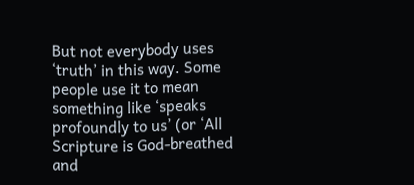But not everybody uses ‘truth’ in this way. Some people use it to mean something like ‘speaks profoundly to us’ (or ‘All Scripture is God-breathed and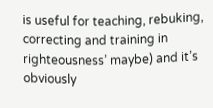is useful for teaching, rebuking, correcting and training in righteousness’ maybe) and it’s obviously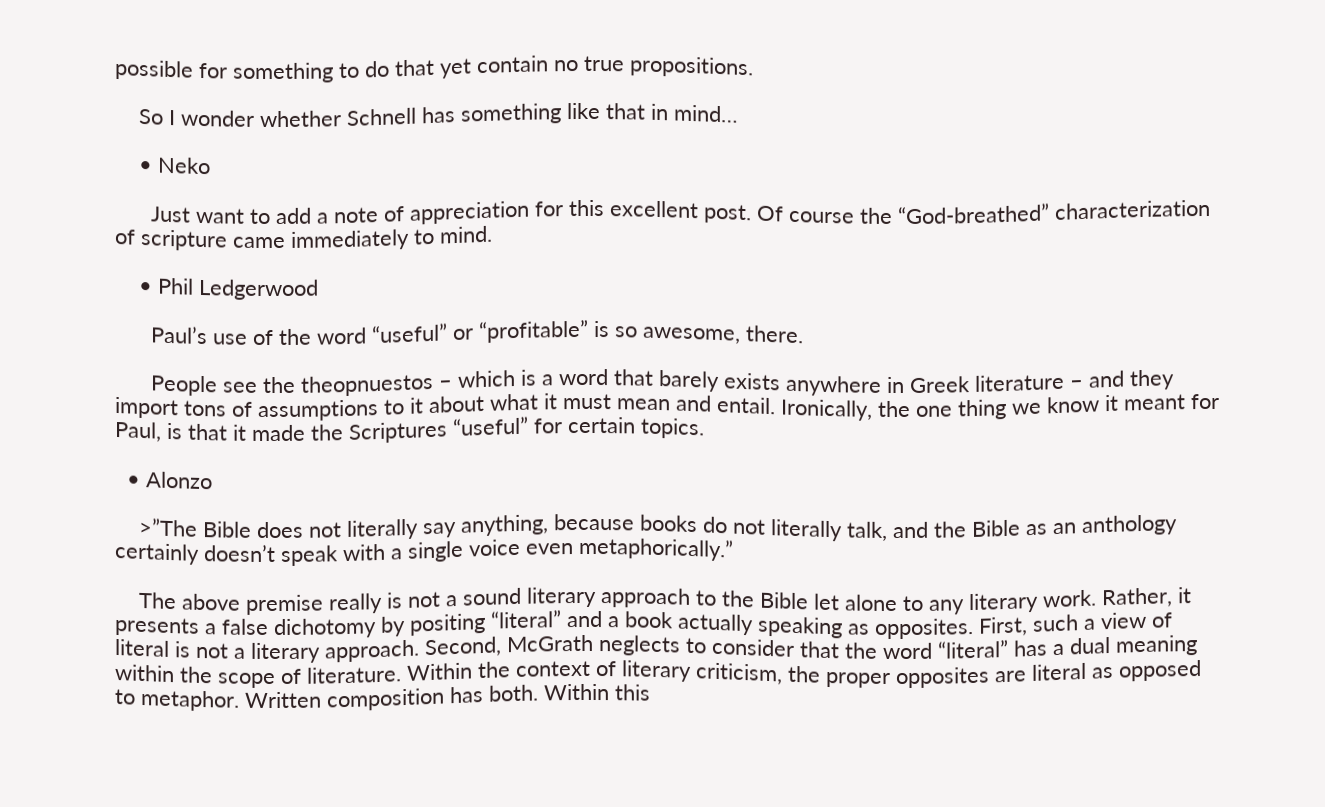possible for something to do that yet contain no true propositions.

    So I wonder whether Schnell has something like that in mind…

    • Neko

      Just want to add a note of appreciation for this excellent post. Of course the “God-breathed” characterization of scripture came immediately to mind.

    • Phil Ledgerwood

      Paul’s use of the word “useful” or “profitable” is so awesome, there.

      People see the theopnuestos – which is a word that barely exists anywhere in Greek literature – and they import tons of assumptions to it about what it must mean and entail. Ironically, the one thing we know it meant for Paul, is that it made the Scriptures “useful” for certain topics.

  • Alonzo

    >”The Bible does not literally say anything, because books do not literally talk, and the Bible as an anthology certainly doesn’t speak with a single voice even metaphorically.”

    The above premise really is not a sound literary approach to the Bible let alone to any literary work. Rather, it presents a false dichotomy by positing “literal” and a book actually speaking as opposites. First, such a view of literal is not a literary approach. Second, McGrath neglects to consider that the word “literal” has a dual meaning within the scope of literature. Within the context of literary criticism, the proper opposites are literal as opposed to metaphor. Written composition has both. Within this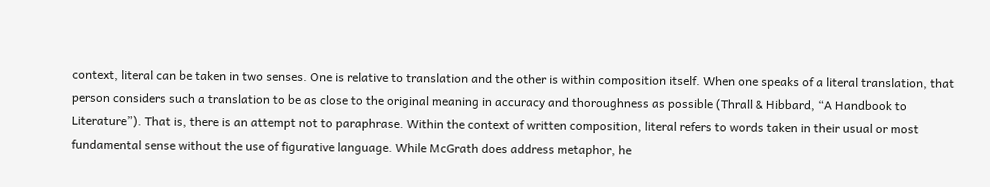context, literal can be taken in two senses. One is relative to translation and the other is within composition itself. When one speaks of a literal translation, that person considers such a translation to be as close to the original meaning in accuracy and thoroughness as possible (Thrall & Hibbard, “A Handbook to Literature”). That is, there is an attempt not to paraphrase. Within the context of written composition, literal refers to words taken in their usual or most fundamental sense without the use of figurative language. While McGrath does address metaphor, he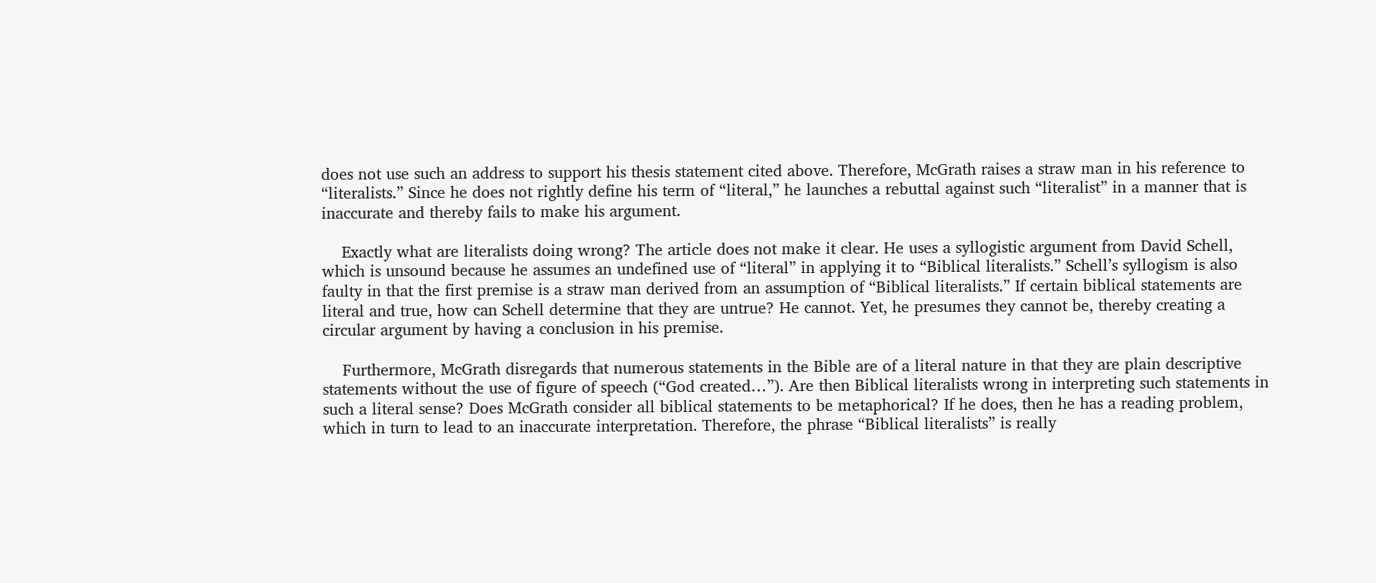does not use such an address to support his thesis statement cited above. Therefore, McGrath raises a straw man in his reference to “literalists.” Since he does not rightly define his term of “literal,” he launches a rebuttal against such “literalist” in a manner that is inaccurate and thereby fails to make his argument.

    Exactly what are literalists doing wrong? The article does not make it clear. He uses a syllogistic argument from David Schell, which is unsound because he assumes an undefined use of “literal” in applying it to “Biblical literalists.” Schell’s syllogism is also faulty in that the first premise is a straw man derived from an assumption of “Biblical literalists.” If certain biblical statements are literal and true, how can Schell determine that they are untrue? He cannot. Yet, he presumes they cannot be, thereby creating a circular argument by having a conclusion in his premise.

    Furthermore, McGrath disregards that numerous statements in the Bible are of a literal nature in that they are plain descriptive statements without the use of figure of speech (“God created…”). Are then Biblical literalists wrong in interpreting such statements in such a literal sense? Does McGrath consider all biblical statements to be metaphorical? If he does, then he has a reading problem, which in turn to lead to an inaccurate interpretation. Therefore, the phrase “Biblical literalists” is really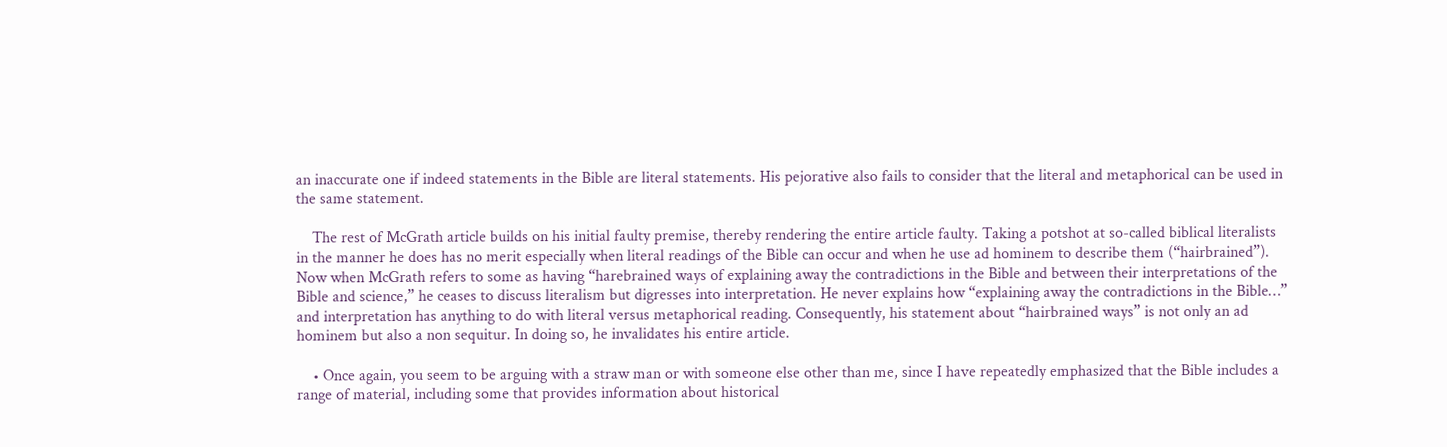an inaccurate one if indeed statements in the Bible are literal statements. His pejorative also fails to consider that the literal and metaphorical can be used in the same statement.

    The rest of McGrath article builds on his initial faulty premise, thereby rendering the entire article faulty. Taking a potshot at so-called biblical literalists in the manner he does has no merit especially when literal readings of the Bible can occur and when he use ad hominem to describe them (“hairbrained”). Now when McGrath refers to some as having “harebrained ways of explaining away the contradictions in the Bible and between their interpretations of the Bible and science,” he ceases to discuss literalism but digresses into interpretation. He never explains how “explaining away the contradictions in the Bible…” and interpretation has anything to do with literal versus metaphorical reading. Consequently, his statement about “hairbrained ways” is not only an ad hominem but also a non sequitur. In doing so, he invalidates his entire article.

    • Once again, you seem to be arguing with a straw man or with someone else other than me, since I have repeatedly emphasized that the Bible includes a range of material, including some that provides information about historical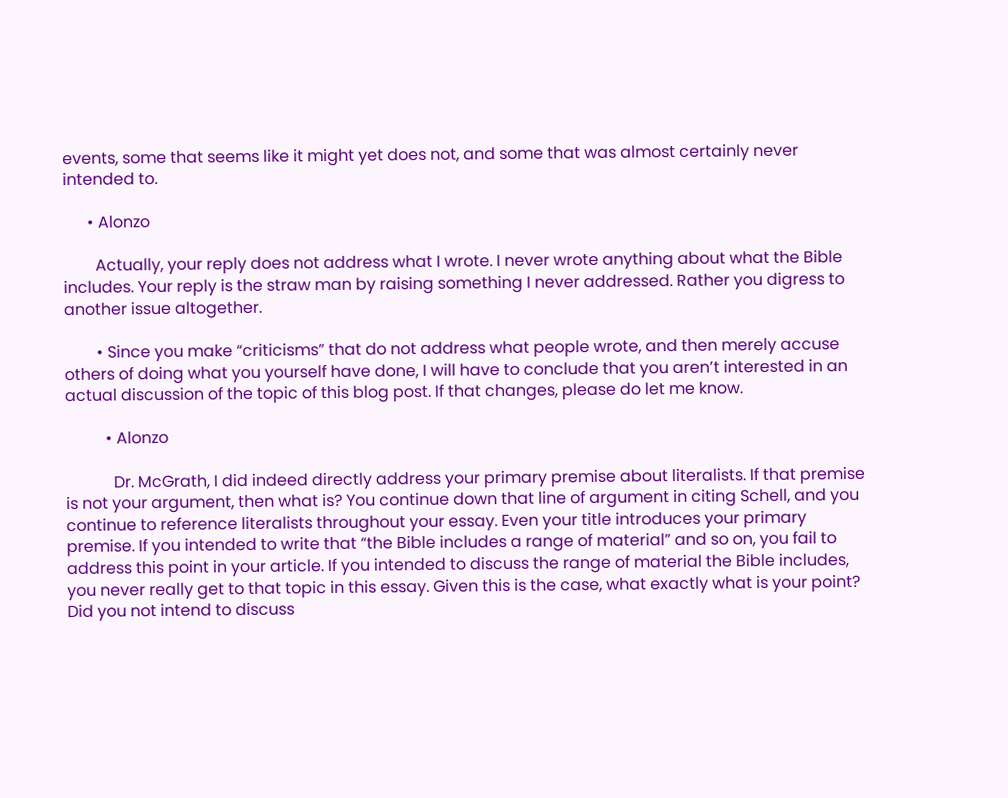events, some that seems like it might yet does not, and some that was almost certainly never intended to.

      • Alonzo

        Actually, your reply does not address what I wrote. I never wrote anything about what the Bible includes. Your reply is the straw man by raising something I never addressed. Rather you digress to another issue altogether.

        • Since you make “criticisms” that do not address what people wrote, and then merely accuse others of doing what you yourself have done, I will have to conclude that you aren’t interested in an actual discussion of the topic of this blog post. If that changes, please do let me know.

          • Alonzo

            Dr. McGrath, I did indeed directly address your primary premise about literalists. If that premise is not your argument, then what is? You continue down that line of argument in citing Schell, and you continue to reference literalists throughout your essay. Even your title introduces your primary premise. If you intended to write that “the Bible includes a range of material” and so on, you fail to address this point in your article. If you intended to discuss the range of material the Bible includes, you never really get to that topic in this essay. Given this is the case, what exactly what is your point? Did you not intend to discuss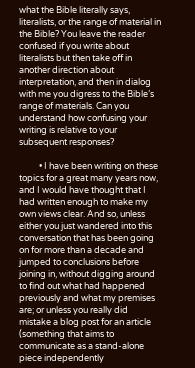what the Bible literally says, literalists, or the range of material in the Bible? You leave the reader confused if you write about literalists but then take off in another direction about interpretation, and then in dialog with me you digress to the Bible’s range of materials. Can you understand how confusing your writing is relative to your subsequent responses?

          • I have been writing on these topics for a great many years now, and I would have thought that I had written enough to make my own views clear. And so, unless either you just wandered into this conversation that has been going on for more than a decade and jumped to conclusions before joining in, without digging around to find out what had happened previously and what my premises are; or unless you really did mistake a blog post for an article (something that aims to communicate as a stand-alone piece independently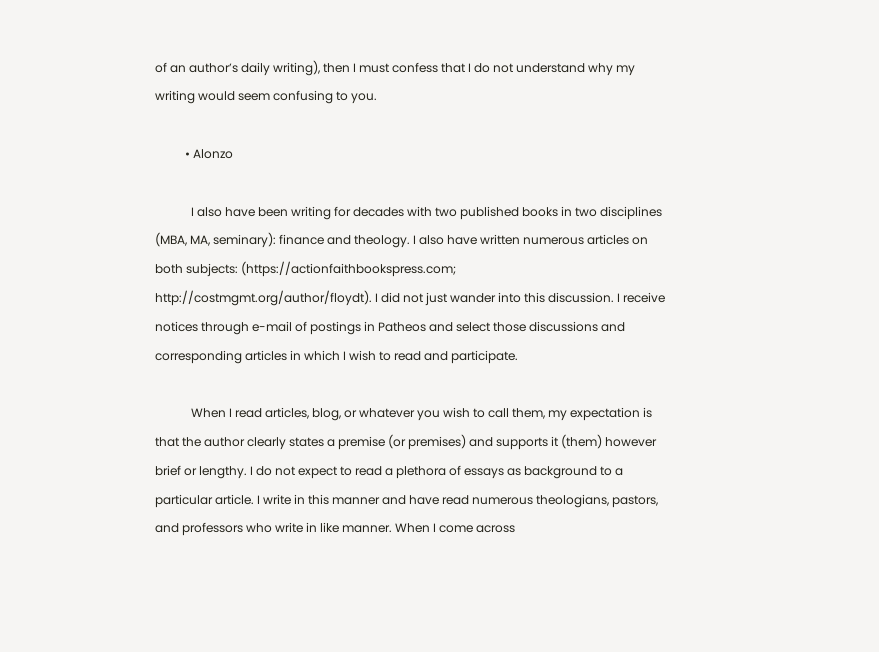of an author’s daily writing), then I must confess that I do not understand why my writing would seem confusing to you.

          • Alonzo

            I also have been writing for decades with two published books in two disciplines (MBA, MA, seminary): finance and theology. I also have written numerous articles on both subjects: (https://actionfaithbookspress.com; http://costmgmt.org/author/floydt). I did not just wander into this discussion. I receive notices through e-mail of postings in Patheos and select those discussions and corresponding articles in which I wish to read and participate.

            When I read articles, blog, or whatever you wish to call them, my expectation is that the author clearly states a premise (or premises) and supports it (them) however brief or lengthy. I do not expect to read a plethora of essays as background to a particular article. I write in this manner and have read numerous theologians, pastors, and professors who write in like manner. When I come across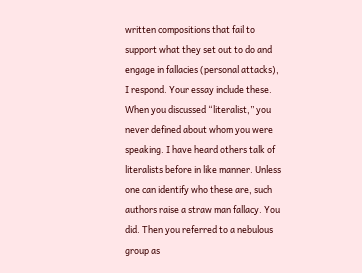written compositions that fail to support what they set out to do and engage in fallacies (personal attacks), I respond. Your essay include these. When you discussed “literalist,” you never defined about whom you were speaking. I have heard others talk of literalists before in like manner. Unless one can identify who these are, such authors raise a straw man fallacy. You did. Then you referred to a nebulous group as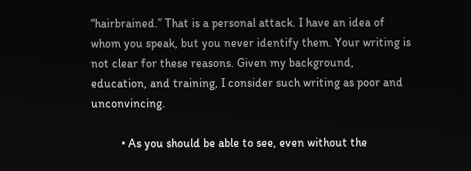“hairbrained.” That is a personal attack. I have an idea of whom you speak, but you never identify them. Your writing is not clear for these reasons. Given my background, education, and training, I consider such writing as poor and unconvincing.

          • As you should be able to see, even without the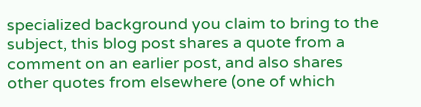specialized background you claim to bring to the subject, this blog post shares a quote from a comment on an earlier post, and also shares other quotes from elsewhere (one of which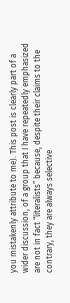you mistakenly attribute to me). This post is clearly part of a wider discussion, of a group that I have repeatedly emphasized are not in fact “literalists” because, despite their claims to the contrary, they are always selective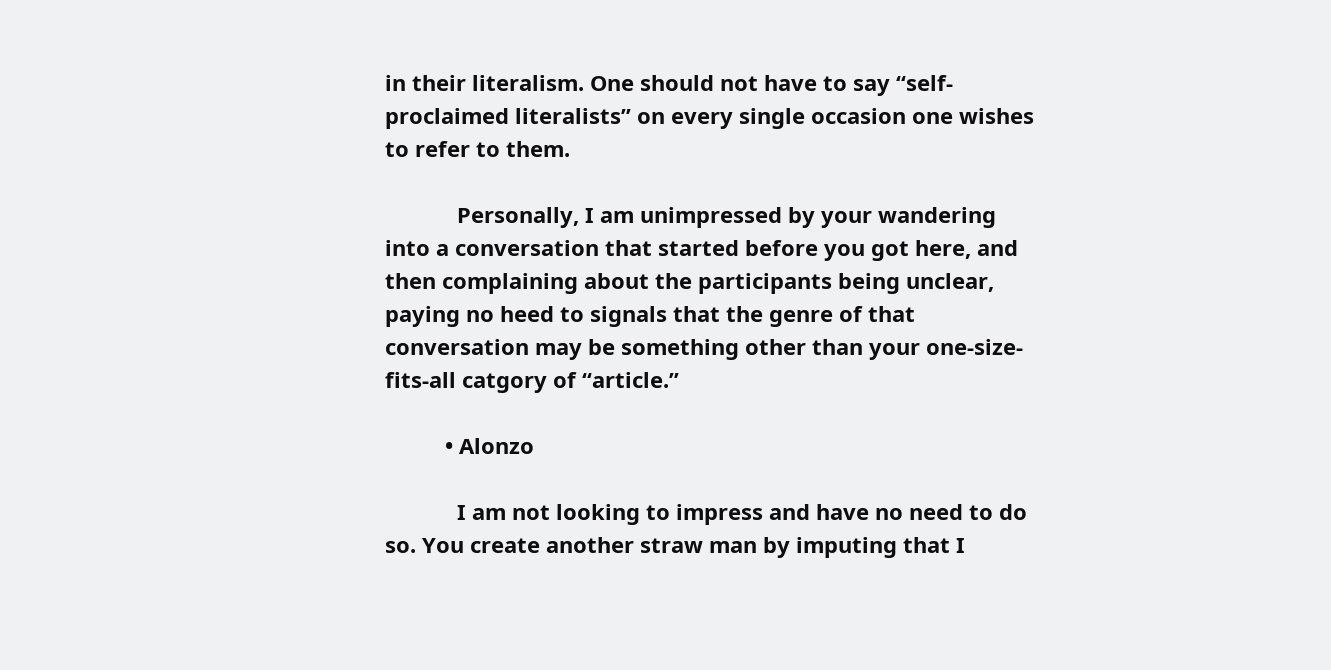in their literalism. One should not have to say “self-proclaimed literalists” on every single occasion one wishes to refer to them.

            Personally, I am unimpressed by your wandering into a conversation that started before you got here, and then complaining about the participants being unclear, paying no heed to signals that the genre of that conversation may be something other than your one-size-fits-all catgory of “article.”

          • Alonzo

            I am not looking to impress and have no need to do so. You create another straw man by imputing that I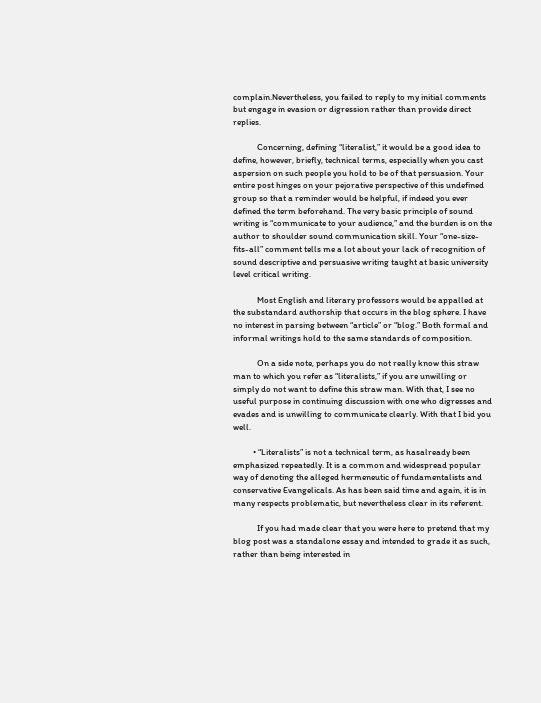complain.Nevertheless, you failed to reply to my initial comments but engage in evasion or digression rather than provide direct replies.

            Concerning, defining “literalist,” it would be a good idea to define, however, briefly, technical terms, especially when you cast aspersion on such people you hold to be of that persuasion. Your entire post hinges on your pejorative perspective of this undefined group so that a reminder would be helpful, if indeed you ever defined the term beforehand. The very basic principle of sound writing is “communicate to your audience,” and the burden is on the author to shoulder sound communication skill. Your “one-size-fits-all” comment tells me a lot about your lack of recognition of sound descriptive and persuasive writing taught at basic university level critical writing.

            Most English and literary professors would be appalled at the substandard authorship that occurs in the blog sphere. I have no interest in parsing between “article” or “blog.” Both formal and informal writings hold to the same standards of composition.

            On a side note, perhaps you do not really know this straw man to which you refer as “literalists,” if you are unwilling or simply do not want to define this straw man. With that, I see no useful purpose in continuing discussion with one who digresses and evades and is unwilling to communicate clearly. With that I bid you well.

          • “Literalists” is not a technical term, as hasalready been emphasized repeatedly. It is a common and widespread popular way of denoting the alleged hermeneutic of fundamentalists and conservative Evangelicals. As has been said time and again, it is in many respects problematic, but nevertheless clear in its referent.

            If you had made clear that you were here to pretend that my blog post was a standalone essay and intended to grade it as such, rather than being interested in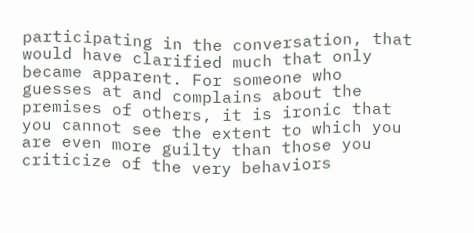participating in the conversation, that would have clarified much that only became apparent. For someone who guesses at and complains about the premises of others, it is ironic that you cannot see the extent to which you are even more guilty than those you criticize of the very behaviors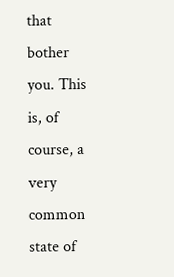that bother you. This is, of course, a very common state of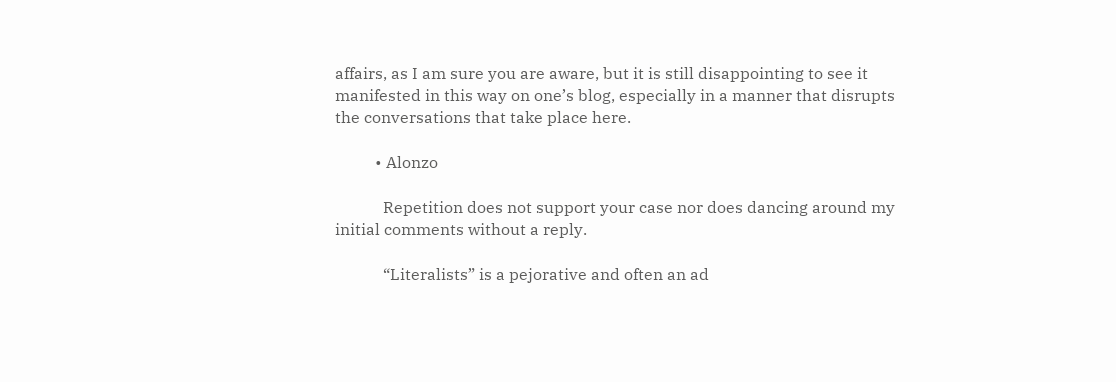affairs, as I am sure you are aware, but it is still disappointing to see it manifested in this way on one’s blog, especially in a manner that disrupts the conversations that take place here.

          • Alonzo

            Repetition does not support your case nor does dancing around my initial comments without a reply.

            “Literalists” is a pejorative and often an ad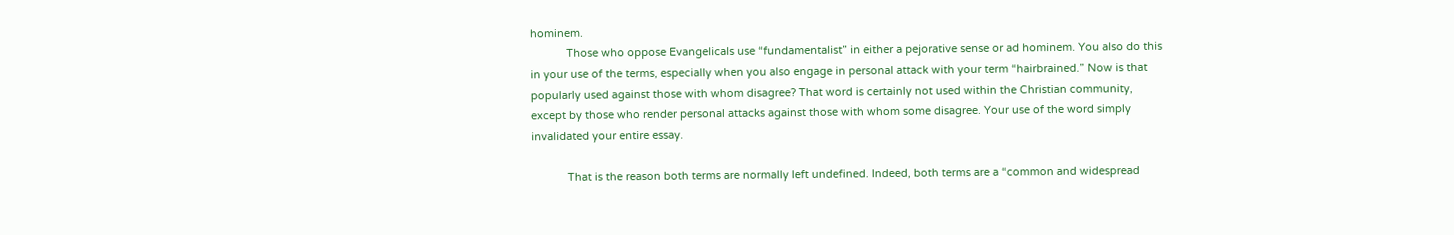hominem.
            Those who oppose Evangelicals use “fundamentalist” in either a pejorative sense or ad hominem. You also do this in your use of the terms, especially when you also engage in personal attack with your term “hairbrained.” Now is that popularly used against those with whom disagree? That word is certainly not used within the Christian community, except by those who render personal attacks against those with whom some disagree. Your use of the word simply invalidated your entire essay.

            That is the reason both terms are normally left undefined. Indeed, both terms are a “common and widespread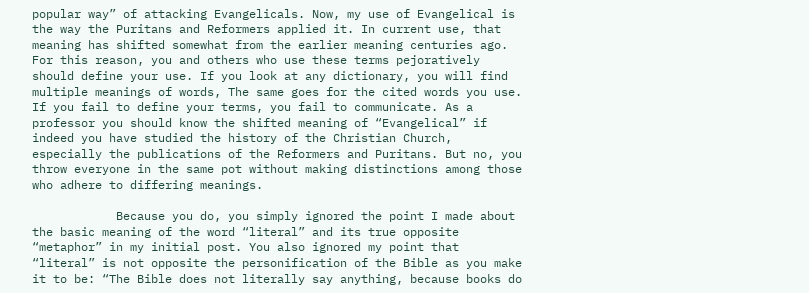popular way” of attacking Evangelicals. Now, my use of Evangelical is the way the Puritans and Reformers applied it. In current use, that meaning has shifted somewhat from the earlier meaning centuries ago. For this reason, you and others who use these terms pejoratively should define your use. If you look at any dictionary, you will find multiple meanings of words, The same goes for the cited words you use. If you fail to define your terms, you fail to communicate. As a professor you should know the shifted meaning of “Evangelical” if indeed you have studied the history of the Christian Church, especially the publications of the Reformers and Puritans. But no, you throw everyone in the same pot without making distinctions among those who adhere to differing meanings.

            Because you do, you simply ignored the point I made about the basic meaning of the word “literal” and its true opposite “metaphor” in my initial post. You also ignored my point that “literal” is not opposite the personification of the Bible as you make it to be: “The Bible does not literally say anything, because books do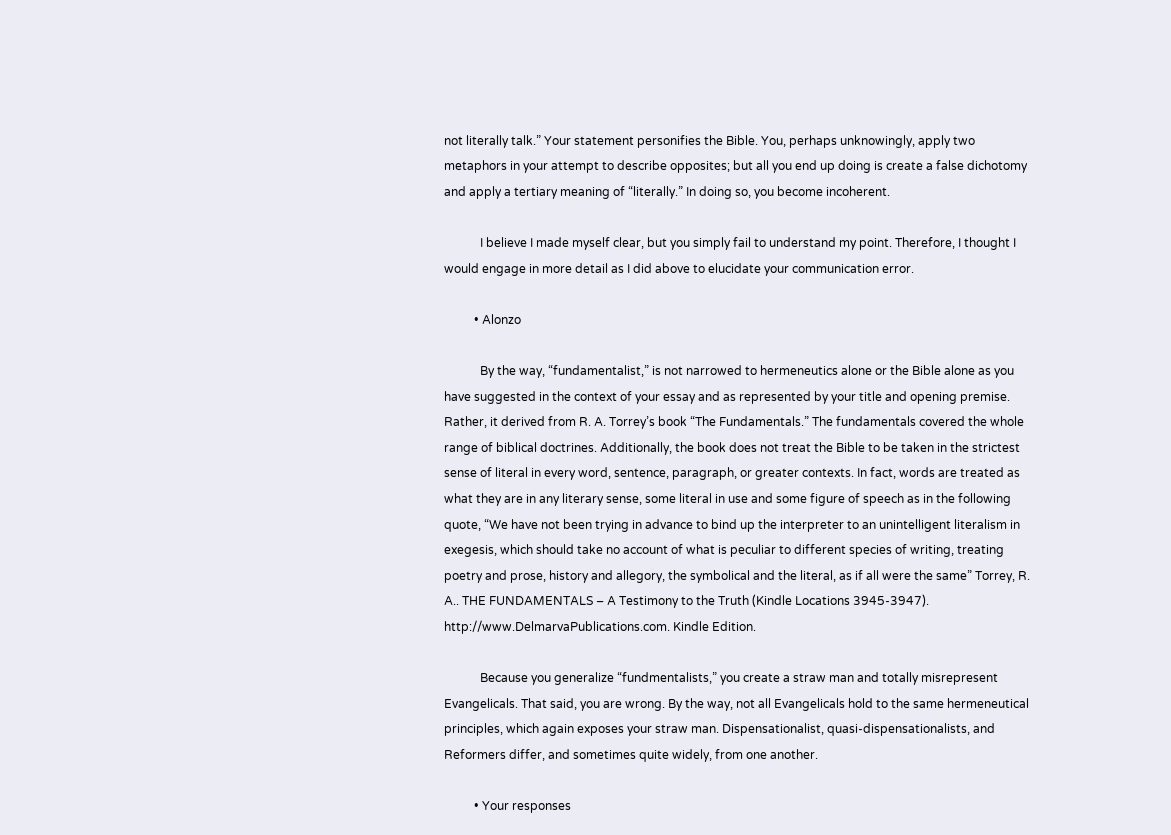not literally talk.” Your statement personifies the Bible. You, perhaps unknowingly, apply two metaphors in your attempt to describe opposites; but all you end up doing is create a false dichotomy and apply a tertiary meaning of “literally.” In doing so, you become incoherent.

            I believe I made myself clear, but you simply fail to understand my point. Therefore, I thought I would engage in more detail as I did above to elucidate your communication error.

          • Alonzo

            By the way, “fundamentalist,” is not narrowed to hermeneutics alone or the Bible alone as you have suggested in the context of your essay and as represented by your title and opening premise. Rather, it derived from R. A. Torrey’s book “The Fundamentals.” The fundamentals covered the whole range of biblical doctrines. Additionally, the book does not treat the Bible to be taken in the strictest sense of literal in every word, sentence, paragraph, or greater contexts. In fact, words are treated as what they are in any literary sense, some literal in use and some figure of speech as in the following quote, “We have not been trying in advance to bind up the interpreter to an unintelligent literalism in exegesis, which should take no account of what is peculiar to different species of writing, treating poetry and prose, history and allegory, the symbolical and the literal, as if all were the same” Torrey, R. A.. THE FUNDAMENTALS – A Testimony to the Truth (Kindle Locations 3945-3947). http://www.DelmarvaPublications.com. Kindle Edition.

            Because you generalize “fundmentalists,” you create a straw man and totally misrepresent Evangelicals. That said, you are wrong. By the way, not all Evangelicals hold to the same hermeneutical principles, which again exposes your straw man. Dispensationalist, quasi-dispensationalists, and Reformers differ, and sometimes quite widely, from one another.

          • Your responses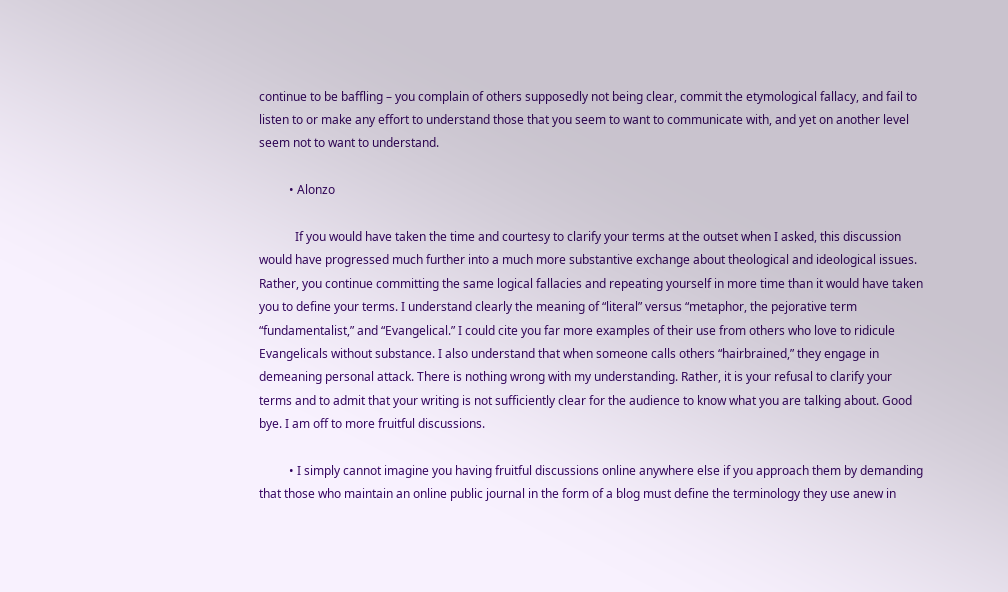continue to be baffling – you complain of others supposedly not being clear, commit the etymological fallacy, and fail to listen to or make any effort to understand those that you seem to want to communicate with, and yet on another level seem not to want to understand.

          • Alonzo

            If you would have taken the time and courtesy to clarify your terms at the outset when I asked, this discussion would have progressed much further into a much more substantive exchange about theological and ideological issues. Rather, you continue committing the same logical fallacies and repeating yourself in more time than it would have taken you to define your terms. I understand clearly the meaning of “literal” versus “metaphor, the pejorative term “fundamentalist,” and “Evangelical.” I could cite you far more examples of their use from others who love to ridicule Evangelicals without substance. I also understand that when someone calls others “hairbrained,” they engage in demeaning personal attack. There is nothing wrong with my understanding. Rather, it is your refusal to clarify your terms and to admit that your writing is not sufficiently clear for the audience to know what you are talking about. Good bye. I am off to more fruitful discussions.

          • I simply cannot imagine you having fruitful discussions online anywhere else if you approach them by demanding that those who maintain an online public journal in the form of a blog must define the terminology they use anew in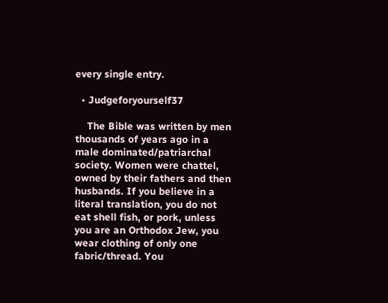every single entry.

  • Judgeforyourself37

    The Bible was written by men thousands of years ago in a male dominated/patriarchal society. Women were chattel, owned by their fathers and then husbands. If you believe in a literal translation, you do not eat shell fish, or pork, unless you are an Orthodox Jew, you wear clothing of only one fabric/thread. You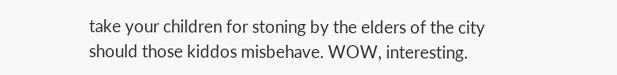take your children for stoning by the elders of the city should those kiddos misbehave. WOW, interesting.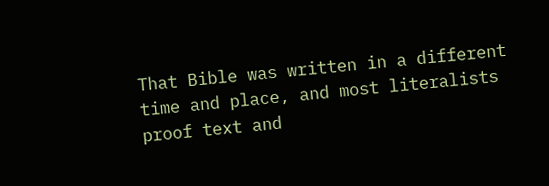That Bible was written in a different time and place, and most literalists proof text and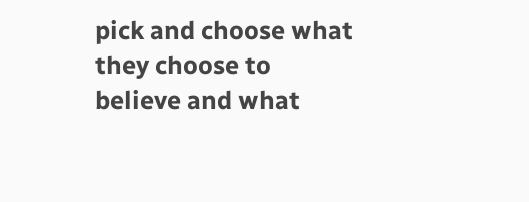pick and choose what they choose to believe and what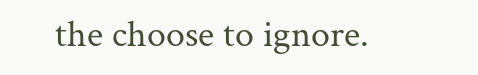the choose to ignore.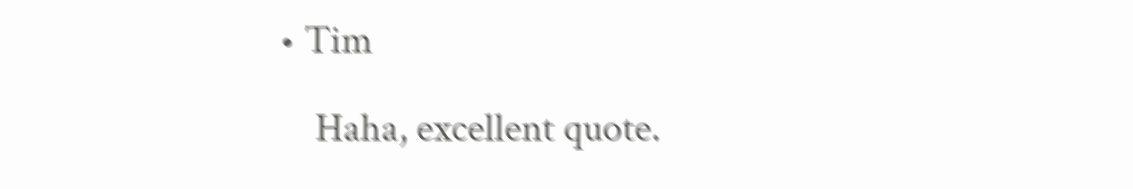• Tim

    Haha, excellent quote.